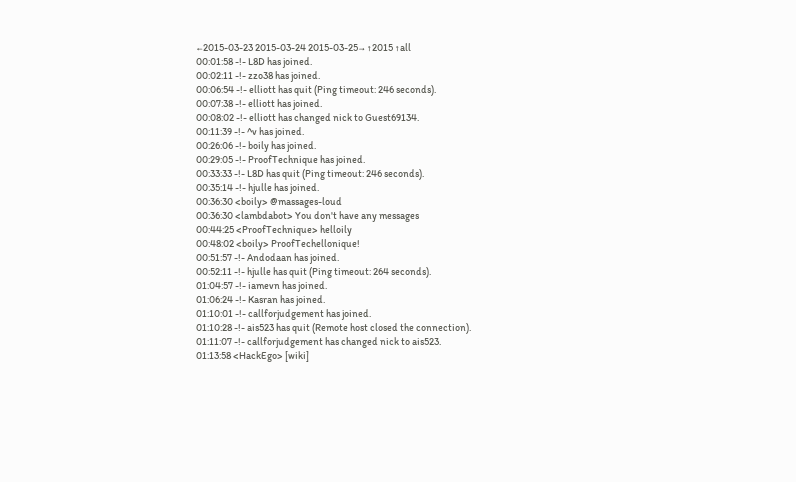←2015-03-23 2015-03-24 2015-03-25→ ↑2015 ↑all
00:01:58 -!- L8D has joined.
00:02:11 -!- zzo38 has joined.
00:06:54 -!- elliott has quit (Ping timeout: 246 seconds).
00:07:38 -!- elliott has joined.
00:08:02 -!- elliott has changed nick to Guest69134.
00:11:39 -!- ^v has joined.
00:26:06 -!- boily has joined.
00:29:05 -!- ProofTechnique has joined.
00:33:33 -!- L8D has quit (Ping timeout: 246 seconds).
00:35:14 -!- hjulle has joined.
00:36:30 <boily> @massages-loud
00:36:30 <lambdabot> You don't have any messages
00:44:25 <ProofTechnique> helloily
00:48:02 <boily> ProofTechellonique!
00:51:57 -!- Andodaan has joined.
00:52:11 -!- hjulle has quit (Ping timeout: 264 seconds).
01:04:57 -!- iamevn has joined.
01:06:24 -!- Kasran has joined.
01:10:01 -!- callforjudgement has joined.
01:10:28 -!- ais523 has quit (Remote host closed the connection).
01:11:07 -!- callforjudgement has changed nick to ais523.
01:13:58 <HackEgo> [wiki]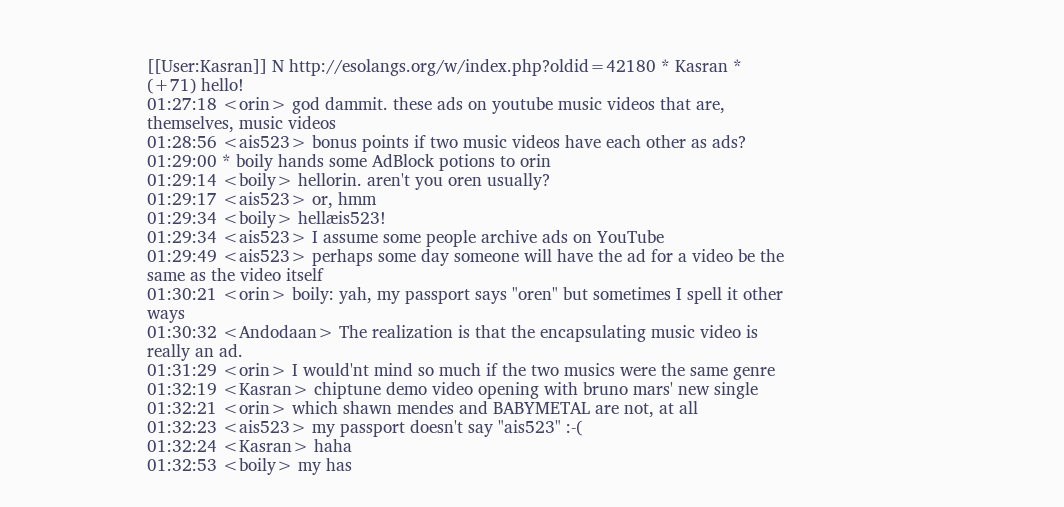[[User:Kasran]] N http://esolangs.org/w/index.php?oldid=42180 * Kasran * (+71) hello!
01:27:18 <orin> god dammit. these ads on youtube music videos that are, themselves, music videos
01:28:56 <ais523> bonus points if two music videos have each other as ads?
01:29:00 * boily hands some AdBlock potions to orin
01:29:14 <boily> hellorin. aren't you oren usually?
01:29:17 <ais523> or, hmm
01:29:34 <boily> hellæis523!
01:29:34 <ais523> I assume some people archive ads on YouTube
01:29:49 <ais523> perhaps some day someone will have the ad for a video be the same as the video itself
01:30:21 <orin> boily: yah, my passport says "oren" but sometimes I spell it other ways
01:30:32 <Andodaan> The realization is that the encapsulating music video is really an ad.
01:31:29 <orin> I would'nt mind so much if the two musics were the same genre
01:32:19 <Kasran> chiptune demo video opening with bruno mars' new single
01:32:21 <orin> which shawn mendes and BABYMETAL are not, at all
01:32:23 <ais523> my passport doesn't say "ais523" :-(
01:32:24 <Kasran> haha
01:32:53 <boily> my has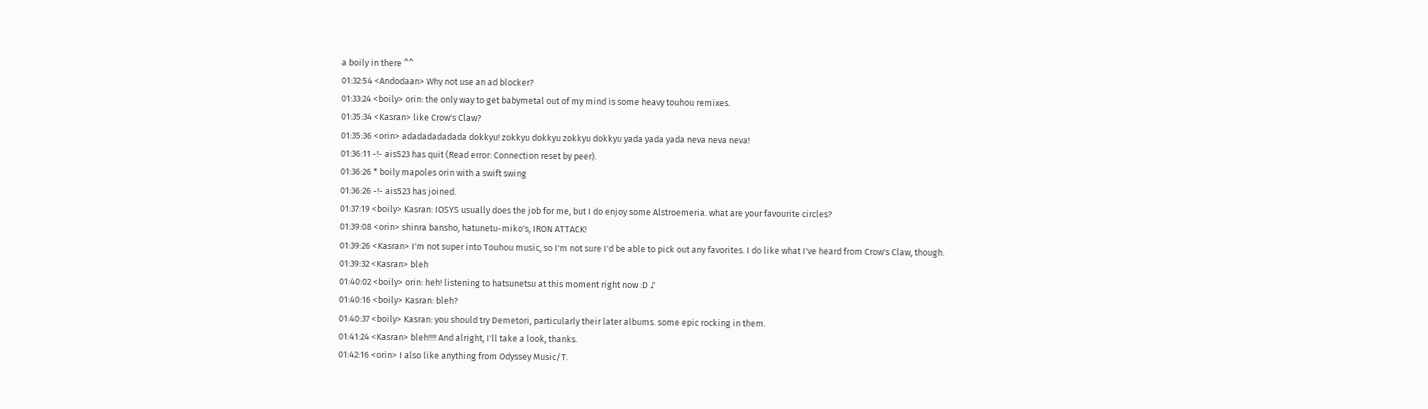a boily in there ^^
01:32:54 <Andodaan> Why not use an ad blocker?
01:33:24 <boily> orin: the only way to get babymetal out of my mind is some heavy touhou remixes.
01:35:34 <Kasran> like Crow's Claw?
01:35:36 <orin> adadadadadada dokkyu! zokkyu dokkyu zokkyu dokkyu yada yada yada neva neva neva!
01:36:11 -!- ais523 has quit (Read error: Connection reset by peer).
01:36:26 * boily mapoles orin with a swift swing
01:36:26 -!- ais523 has joined.
01:37:19 <boily> Kasran: IOSYS usually does the job for me, but I do enjoy some Alstroemeria. what are your favourite circles?
01:39:08 <orin> shinra bansho, hatunetu-miko's, IRON ATTACK!
01:39:26 <Kasran> I'm not super into Touhou music, so I'm not sure I'd be able to pick out any favorites. I do like what I've heard from Crow's Claw, though.
01:39:32 <Kasran> bleh
01:40:02 <boily> orin: heh! listening to hatsunetsu at this moment right now :D ♪
01:40:16 <boily> Kasran: bleh?
01:40:37 <boily> Kasran: you should try Demetori, particularly their later albums. some epic rocking in them.
01:41:24 <Kasran> bleh!!!! And alright, I'll take a look, thanks.
01:42:16 <orin> I also like anything from Odyssey Music/T.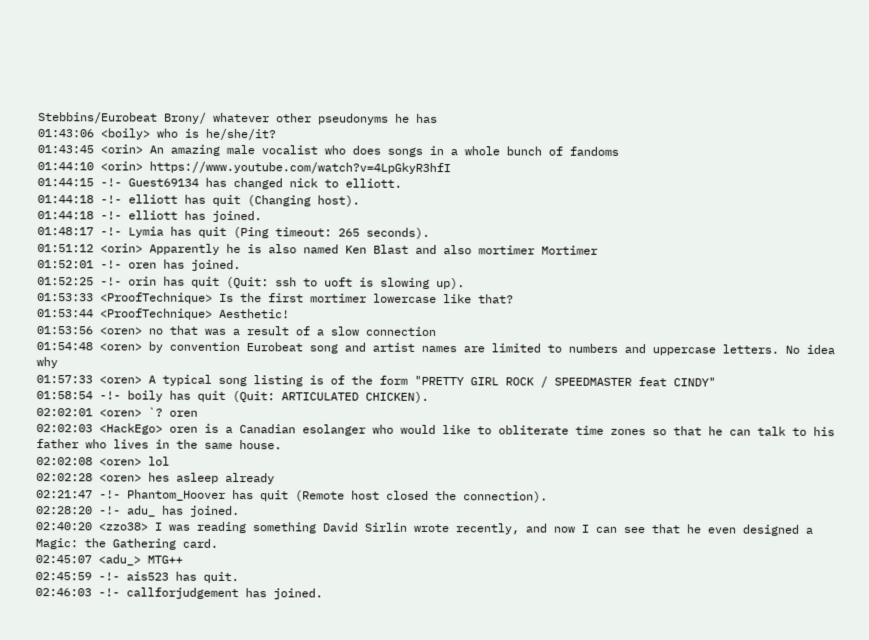Stebbins/Eurobeat Brony/ whatever other pseudonyms he has
01:43:06 <boily> who is he/she/it?
01:43:45 <orin> An amazing male vocalist who does songs in a whole bunch of fandoms
01:44:10 <orin> https://www.youtube.com/watch?v=4LpGkyR3hfI
01:44:15 -!- Guest69134 has changed nick to elliott.
01:44:18 -!- elliott has quit (Changing host).
01:44:18 -!- elliott has joined.
01:48:17 -!- Lymia has quit (Ping timeout: 265 seconds).
01:51:12 <orin> Apparently he is also named Ken Blast and also mortimer Mortimer
01:52:01 -!- oren has joined.
01:52:25 -!- orin has quit (Quit: ssh to uoft is slowing up).
01:53:33 <ProofTechnique> Is the first mortimer lowercase like that?
01:53:44 <ProofTechnique> Aesthetic!
01:53:56 <oren> no that was a result of a slow connection
01:54:48 <oren> by convention Eurobeat song and artist names are limited to numbers and uppercase letters. No idea why
01:57:33 <oren> A typical song listing is of the form "PRETTY GIRL ROCK / SPEEDMASTER feat CINDY"
01:58:54 -!- boily has quit (Quit: ARTICULATED CHICKEN).
02:02:01 <oren> `? oren
02:02:03 <HackEgo> oren is a Canadian esolanger who would like to obliterate time zones so that he can talk to his father who lives in the same house.
02:02:08 <oren> lol
02:02:28 <oren> hes asleep already
02:21:47 -!- Phantom_Hoover has quit (Remote host closed the connection).
02:28:20 -!- adu_ has joined.
02:40:20 <zzo38> I was reading something David Sirlin wrote recently, and now I can see that he even designed a Magic: the Gathering card.
02:45:07 <adu_> MTG++
02:45:59 -!- ais523 has quit.
02:46:03 -!- callforjudgement has joined.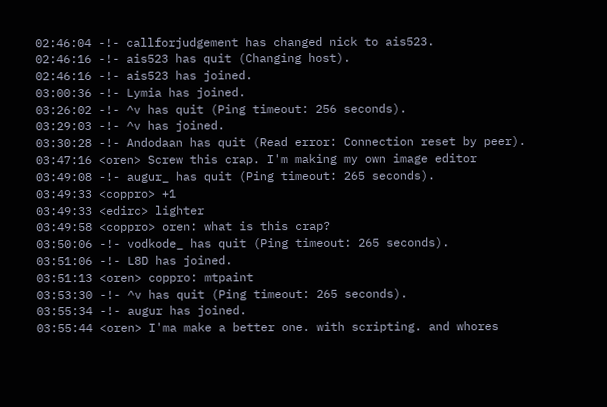02:46:04 -!- callforjudgement has changed nick to ais523.
02:46:16 -!- ais523 has quit (Changing host).
02:46:16 -!- ais523 has joined.
03:00:36 -!- Lymia has joined.
03:26:02 -!- ^v has quit (Ping timeout: 256 seconds).
03:29:03 -!- ^v has joined.
03:30:28 -!- Andodaan has quit (Read error: Connection reset by peer).
03:47:16 <oren> Screw this crap. I'm making my own image editor
03:49:08 -!- augur_ has quit (Ping timeout: 265 seconds).
03:49:33 <coppro> +1
03:49:33 <edirc> lighter
03:49:58 <coppro> oren: what is this crap?
03:50:06 -!- vodkode_ has quit (Ping timeout: 265 seconds).
03:51:06 -!- L8D has joined.
03:51:13 <oren> coppro: mtpaint
03:53:30 -!- ^v has quit (Ping timeout: 265 seconds).
03:55:34 -!- augur has joined.
03:55:44 <oren> I'ma make a better one. with scripting. and whores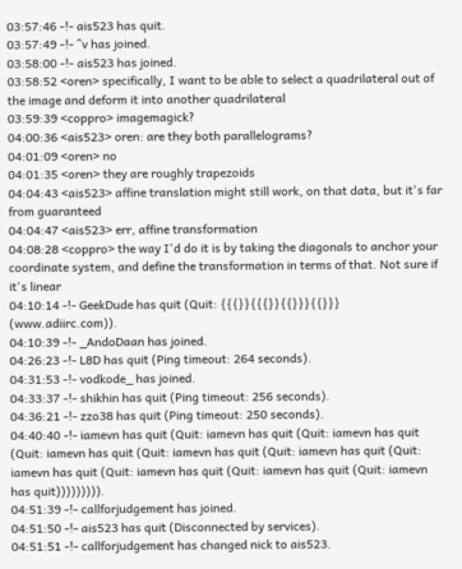03:57:46 -!- ais523 has quit.
03:57:49 -!- ^v has joined.
03:58:00 -!- ais523 has joined.
03:58:52 <oren> specifically, I want to be able to select a quadrilateral out of the image and deform it into another quadrilateral
03:59:39 <coppro> imagemagick?
04:00:36 <ais523> oren: are they both parallelograms?
04:01:09 <oren> no
04:01:35 <oren> they are roughly trapezoids
04:04:43 <ais523> affine translation might still work, on that data, but it's far from guaranteed
04:04:47 <ais523> err, affine transformation
04:08:28 <coppro> the way I'd do it is by taking the diagonals to anchor your coordinate system, and define the transformation in terms of that. Not sure if it's linear
04:10:14 -!- GeekDude has quit (Quit: {{{}}{{{}}{{}}}{{}}} (www.adiirc.com)).
04:10:39 -!- _AndoDaan has joined.
04:26:23 -!- L8D has quit (Ping timeout: 264 seconds).
04:31:53 -!- vodkode_ has joined.
04:33:37 -!- shikhin has quit (Ping timeout: 256 seconds).
04:36:21 -!- zzo38 has quit (Ping timeout: 250 seconds).
04:40:40 -!- iamevn has quit (Quit: iamevn has quit (Quit: iamevn has quit (Quit: iamevn has quit (Quit: iamevn has quit (Quit: iamevn has quit (Quit: iamevn has quit (Quit: iamevn has quit (Quit: iamevn has quit (Quit: iamevn has quit))))))))).
04:51:39 -!- callforjudgement has joined.
04:51:50 -!- ais523 has quit (Disconnected by services).
04:51:51 -!- callforjudgement has changed nick to ais523.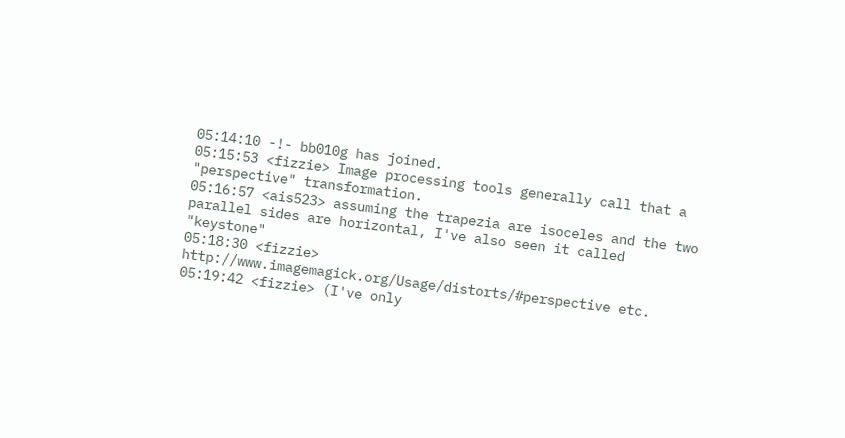05:14:10 -!- bb010g has joined.
05:15:53 <fizzie> Image processing tools generally call that a "perspective" transformation.
05:16:57 <ais523> assuming the trapezia are isoceles and the two parallel sides are horizontal, I've also seen it called "keystone"
05:18:30 <fizzie> http://www.imagemagick.org/Usage/distorts/#perspective etc.
05:19:42 <fizzie> (I've only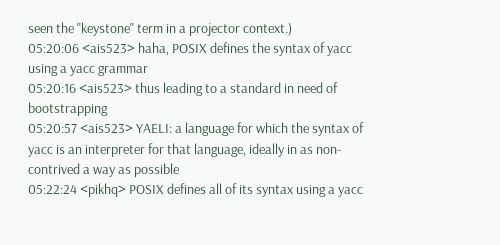seen the "keystone" term in a projector context.)
05:20:06 <ais523> haha, POSIX defines the syntax of yacc using a yacc grammar
05:20:16 <ais523> thus leading to a standard in need of bootstrapping
05:20:57 <ais523> YAELI: a language for which the syntax of yacc is an interpreter for that language, ideally in as non-contrived a way as possible
05:22:24 <pikhq> POSIX defines all of its syntax using a yacc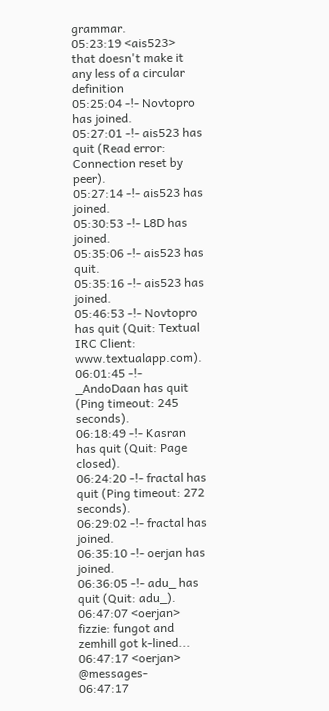grammar.
05:23:19 <ais523> that doesn't make it any less of a circular definition
05:25:04 -!- Novtopro has joined.
05:27:01 -!- ais523 has quit (Read error: Connection reset by peer).
05:27:14 -!- ais523 has joined.
05:30:53 -!- L8D has joined.
05:35:06 -!- ais523 has quit.
05:35:16 -!- ais523 has joined.
05:46:53 -!- Novtopro has quit (Quit: Textual IRC Client: www.textualapp.com).
06:01:45 -!- _AndoDaan has quit (Ping timeout: 245 seconds).
06:18:49 -!- Kasran has quit (Quit: Page closed).
06:24:20 -!- fractal has quit (Ping timeout: 272 seconds).
06:29:02 -!- fractal has joined.
06:35:10 -!- oerjan has joined.
06:36:05 -!- adu_ has quit (Quit: adu_).
06:47:07 <oerjan> fizzie: fungot and zemhill got k-lined...
06:47:17 <oerjan> @messages-
06:47:17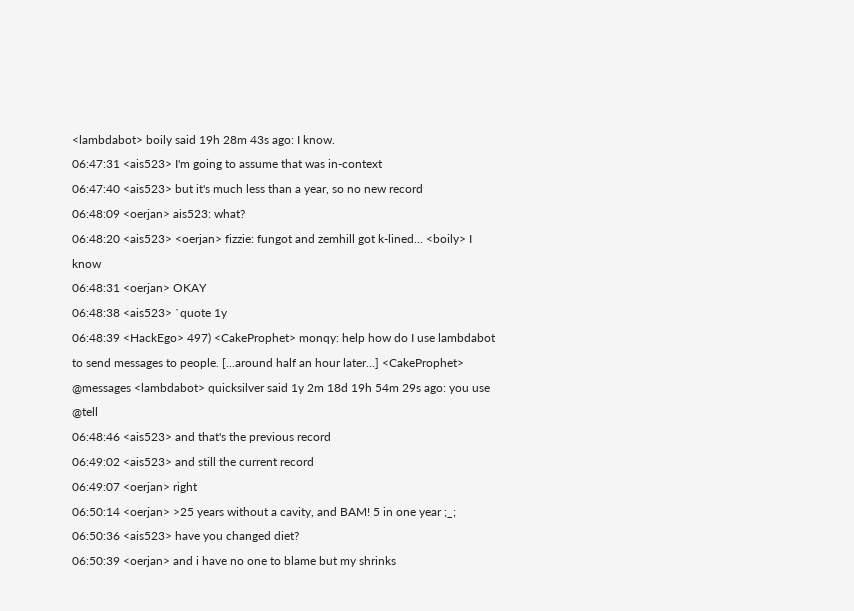<lambdabot> boily said 19h 28m 43s ago: I know.
06:47:31 <ais523> I'm going to assume that was in-context
06:47:40 <ais523> but it's much less than a year, so no new record
06:48:09 <oerjan> ais523: what?
06:48:20 <ais523> <oerjan> fizzie: fungot and zemhill got k-lined... <boily> I know
06:48:31 <oerjan> OKAY
06:48:38 <ais523> `quote 1y
06:48:39 <HackEgo> 497) <CakeProphet> monqy: help how do I use lambdabot to send messages to people. [...around half an hour later...] <CakeProphet> @messages <lambdabot> quicksilver said 1y 2m 18d 19h 54m 29s ago: you use @tell
06:48:46 <ais523> and that's the previous record
06:49:02 <ais523> and still the current record
06:49:07 <oerjan> right
06:50:14 <oerjan> >25 years without a cavity, and BAM! 5 in one year ;_;
06:50:36 <ais523> have you changed diet?
06:50:39 <oerjan> and i have no one to blame but my shrinks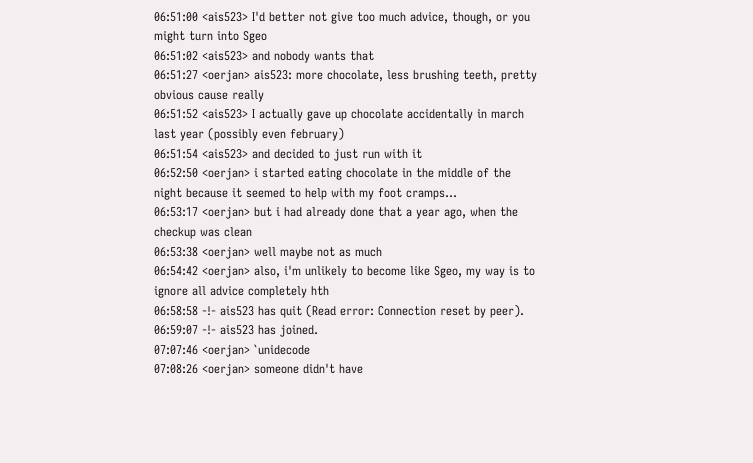06:51:00 <ais523> I'd better not give too much advice, though, or you might turn into Sgeo
06:51:02 <ais523> and nobody wants that
06:51:27 <oerjan> ais523: more chocolate, less brushing teeth, pretty obvious cause really
06:51:52 <ais523> I actually gave up chocolate accidentally in march last year (possibly even february)
06:51:54 <ais523> and decided to just run with it
06:52:50 <oerjan> i started eating chocolate in the middle of the night because it seemed to help with my foot cramps...
06:53:17 <oerjan> but i had already done that a year ago, when the checkup was clean
06:53:38 <oerjan> well maybe not as much
06:54:42 <oerjan> also, i'm unlikely to become like Sgeo, my way is to ignore all advice completely hth
06:58:58 -!- ais523 has quit (Read error: Connection reset by peer).
06:59:07 -!- ais523 has joined.
07:07:46 <oerjan> `unidecode
07:08:26 <oerjan> someone didn't have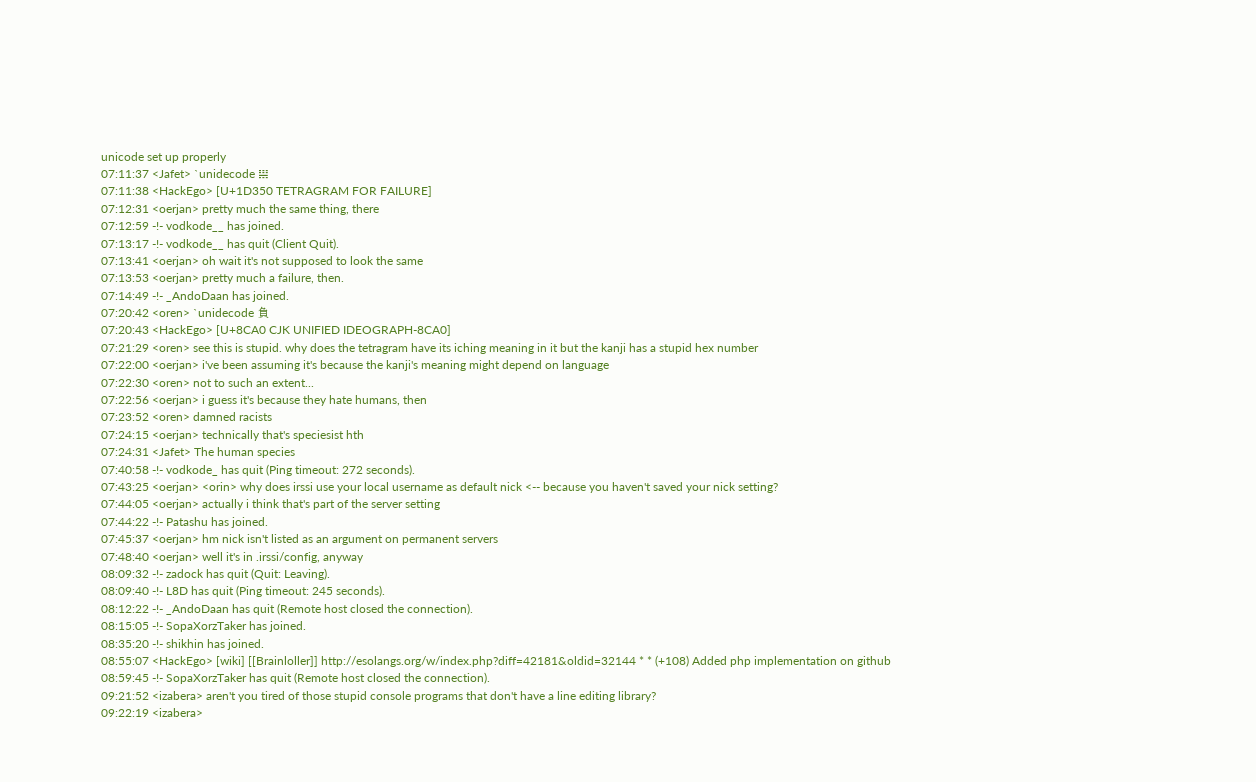unicode set up properly
07:11:37 <Jafet> `unidecode 𝍐
07:11:38 <HackEgo> [U+1D350 TETRAGRAM FOR FAILURE]
07:12:31 <oerjan> pretty much the same thing, there
07:12:59 -!- vodkode__ has joined.
07:13:17 -!- vodkode__ has quit (Client Quit).
07:13:41 <oerjan> oh wait it's not supposed to look the same
07:13:53 <oerjan> pretty much a failure, then.
07:14:49 -!- _AndoDaan has joined.
07:20:42 <oren> `unidecode 負
07:20:43 <HackEgo> [U+8CA0 CJK UNIFIED IDEOGRAPH-8CA0]
07:21:29 <oren> see this is stupid. why does the tetragram have its iching meaning in it but the kanji has a stupid hex number
07:22:00 <oerjan> i've been assuming it's because the kanji's meaning might depend on language
07:22:30 <oren> not to such an extent...
07:22:56 <oerjan> i guess it's because they hate humans, then
07:23:52 <oren> damned racists
07:24:15 <oerjan> technically that's speciesist hth
07:24:31 <Jafet> The human species
07:40:58 -!- vodkode_ has quit (Ping timeout: 272 seconds).
07:43:25 <oerjan> <orin> why does irssi use your local username as default nick <-- because you haven't saved your nick setting?
07:44:05 <oerjan> actually i think that's part of the server setting
07:44:22 -!- Patashu has joined.
07:45:37 <oerjan> hm nick isn't listed as an argument on permanent servers
07:48:40 <oerjan> well it's in .irssi/config, anyway
08:09:32 -!- zadock has quit (Quit: Leaving).
08:09:40 -!- L8D has quit (Ping timeout: 245 seconds).
08:12:22 -!- _AndoDaan has quit (Remote host closed the connection).
08:15:05 -!- SopaXorzTaker has joined.
08:35:20 -!- shikhin has joined.
08:55:07 <HackEgo> [wiki] [[Brainloller]] http://esolangs.org/w/index.php?diff=42181&oldid=32144 * * (+108) Added php implementation on github
08:59:45 -!- SopaXorzTaker has quit (Remote host closed the connection).
09:21:52 <izabera> aren't you tired of those stupid console programs that don't have a line editing library?
09:22:19 <izabera>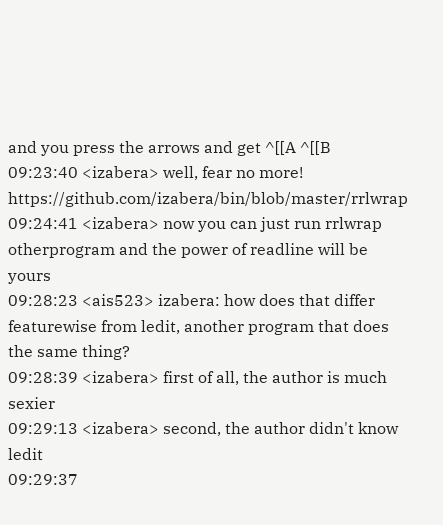and you press the arrows and get ^[[A ^[[B
09:23:40 <izabera> well, fear no more! https://github.com/izabera/bin/blob/master/rrlwrap
09:24:41 <izabera> now you can just run rrlwrap otherprogram and the power of readline will be yours
09:28:23 <ais523> izabera: how does that differ featurewise from ledit, another program that does the same thing?
09:28:39 <izabera> first of all, the author is much sexier
09:29:13 <izabera> second, the author didn't know ledit
09:29:37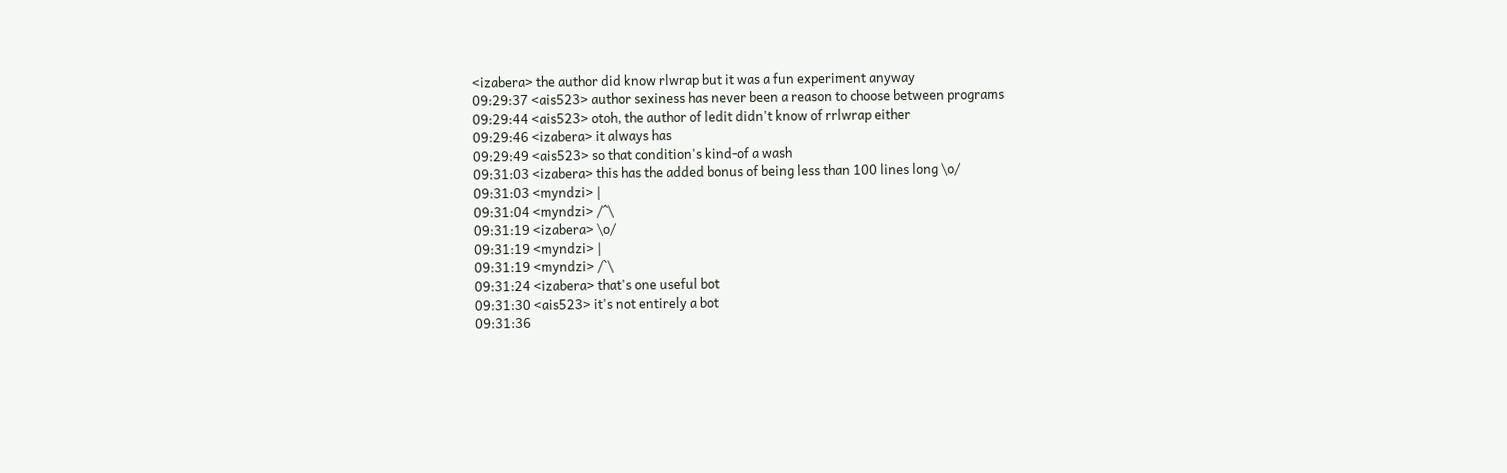<izabera> the author did know rlwrap but it was a fun experiment anyway
09:29:37 <ais523> author sexiness has never been a reason to choose between programs
09:29:44 <ais523> otoh, the author of ledit didn't know of rrlwrap either
09:29:46 <izabera> it always has
09:29:49 <ais523> so that condition's kind-of a wash
09:31:03 <izabera> this has the added bonus of being less than 100 lines long \o/
09:31:03 <myndzi> |
09:31:04 <myndzi> /^\
09:31:19 <izabera> \o/
09:31:19 <myndzi> |
09:31:19 <myndzi> /`\
09:31:24 <izabera> that's one useful bot
09:31:30 <ais523> it's not entirely a bot
09:31:36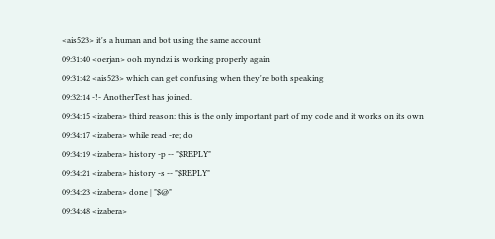<ais523> it's a human and bot using the same account
09:31:40 <oerjan> ooh myndzi is working properly again
09:31:42 <ais523> which can get confusing when they're both speaking
09:32:14 -!- AnotherTest has joined.
09:34:15 <izabera> third reason: this is the only important part of my code and it works on its own
09:34:17 <izabera> while read -re; do
09:34:19 <izabera> history -p -- "$REPLY"
09:34:21 <izabera> history -s -- "$REPLY"
09:34:23 <izabera> done | "$@"
09:34:48 <izabera>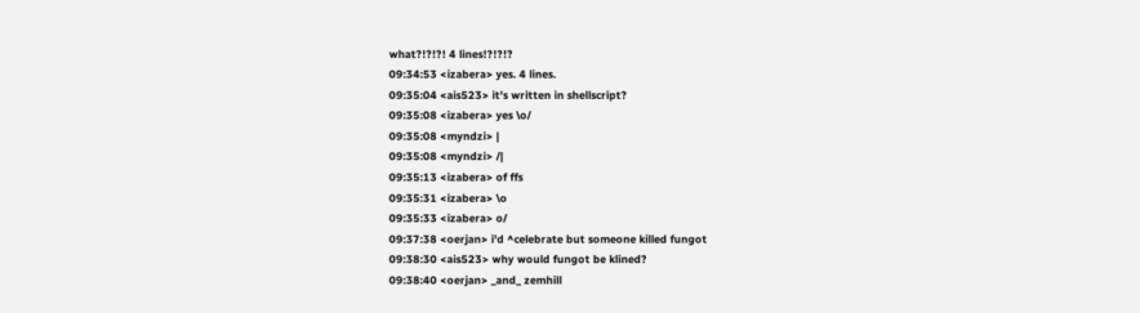what?!?!?! 4 lines!?!?!?
09:34:53 <izabera> yes. 4 lines.
09:35:04 <ais523> it's written in shellscript?
09:35:08 <izabera> yes \o/
09:35:08 <myndzi> |
09:35:08 <myndzi> /|
09:35:13 <izabera> of ffs
09:35:31 <izabera> \o
09:35:33 <izabera> o/
09:37:38 <oerjan> i'd ^celebrate but someone killed fungot
09:38:30 <ais523> why would fungot be klined?
09:38:40 <oerjan> _and_ zemhill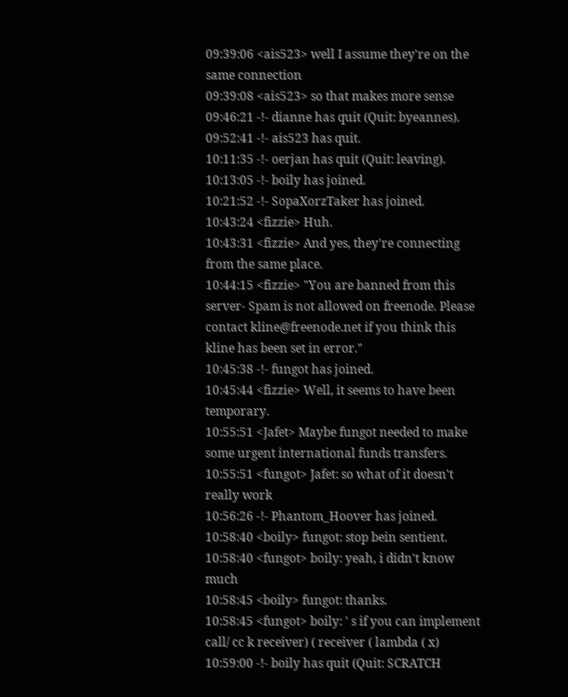09:39:06 <ais523> well I assume they're on the same connection
09:39:08 <ais523> so that makes more sense
09:46:21 -!- dianne has quit (Quit: byeannes).
09:52:41 -!- ais523 has quit.
10:11:35 -!- oerjan has quit (Quit: leaving).
10:13:05 -!- boily has joined.
10:21:52 -!- SopaXorzTaker has joined.
10:43:24 <fizzie> Huh.
10:43:31 <fizzie> And yes, they're connecting from the same place.
10:44:15 <fizzie> "You are banned from this server- Spam is not allowed on freenode. Please contact kline@freenode.net if you think this kline has been set in error."
10:45:38 -!- fungot has joined.
10:45:44 <fizzie> Well, it seems to have been temporary.
10:55:51 <Jafet> Maybe fungot needed to make some urgent international funds transfers.
10:55:51 <fungot> Jafet: so what of it doesn't really work
10:56:26 -!- Phantom_Hoover has joined.
10:58:40 <boily> fungot: stop bein sentient.
10:58:40 <fungot> boily: yeah, i didn't know much
10:58:45 <boily> fungot: thanks.
10:58:45 <fungot> boily: ' s if you can implement call/ cc k receiver) ( receiver ( lambda ( x)
10:59:00 -!- boily has quit (Quit: SCRATCH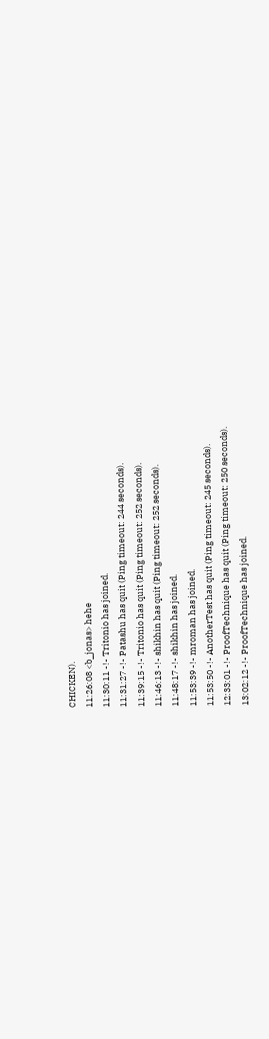CHICKEN).
11:26:08 <b_jonas> hehe
11:30:11 -!- Tritonio has joined.
11:31:27 -!- Patashu has quit (Ping timeout: 244 seconds).
11:39:15 -!- Tritonio has quit (Ping timeout: 252 seconds).
11:46:13 -!- shikhin has quit (Ping timeout: 252 seconds).
11:48:17 -!- shikhin has joined.
11:53:39 -!- mroman has joined.
11:53:50 -!- AnotherTest has quit (Ping timeout: 245 seconds).
12:33:01 -!- ProofTechnique has quit (Ping timeout: 250 seconds).
13:02:12 -!- ProofTechnique has joined.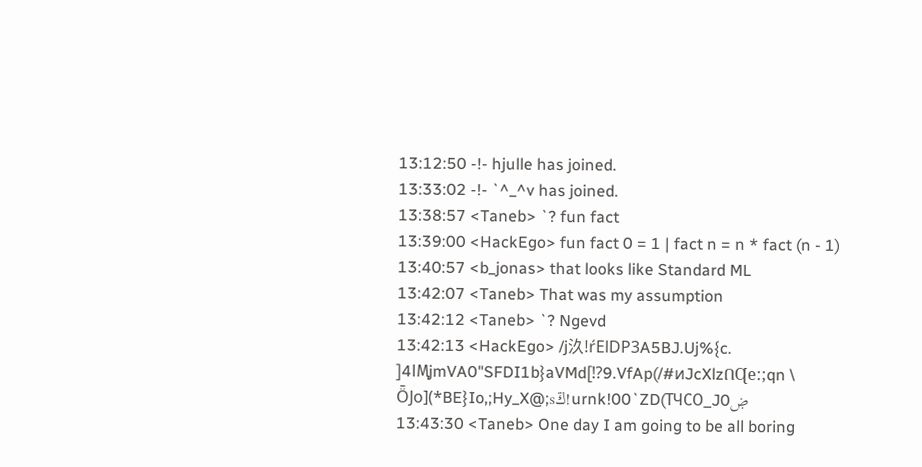13:12:50 -!- hjulle has joined.
13:33:02 -!- `^_^v has joined.
13:38:57 <Taneb> `? fun fact
13:39:00 <HackEgo> fun fact 0 = 1 | fact n = n * fact (n - 1)
13:40:57 <b_jonas> that looks like Standard ML
13:42:07 <Taneb> That was my assumption
13:42:12 <Taneb> `? Ngevd
13:42:13 <HackEgo> /j汣!ŕElDP3A5BJ.Uj%{c. ]4IӍjmVA0"SFDI1b}aVMd[⁉9.VfAp(/#ͷJcXlzՈɊe:;qn \ ȪJo](*BE}Io,;Hy_X@;sݿ!urnk!00`ZD(TЧCO_J0ۻ
13:43:30 <Taneb> One day I am going to be all boring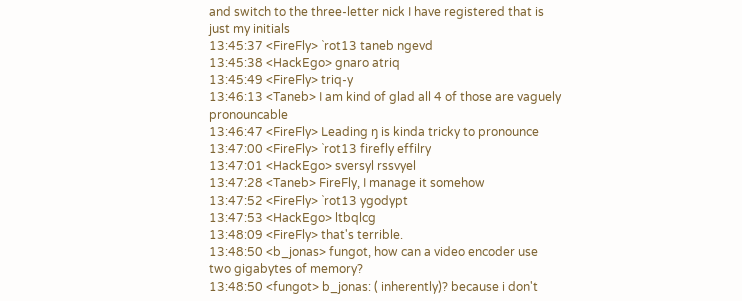and switch to the three-letter nick I have registered that is just my initials
13:45:37 <FireFly> `rot13 taneb ngevd
13:45:38 <HackEgo> gnaro atriq
13:45:49 <FireFly> triq-y
13:46:13 <Taneb> I am kind of glad all 4 of those are vaguely pronouncable
13:46:47 <FireFly> Leading ŋ is kinda tricky to pronounce
13:47:00 <FireFly> `rot13 firefly effilry
13:47:01 <HackEgo> sversyl rssvyel
13:47:28 <Taneb> FireFly, I manage it somehow
13:47:52 <FireFly> `rot13 ygodypt
13:47:53 <HackEgo> ltbqlcg
13:48:09 <FireFly> that's terrible.
13:48:50 <b_jonas> fungot, how can a video encoder use two gigabytes of memory?
13:48:50 <fungot> b_jonas: ( inherently)? because i don't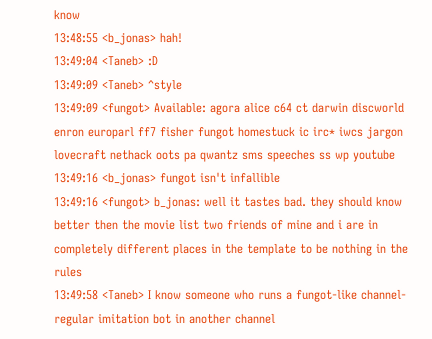know
13:48:55 <b_jonas> hah!
13:49:04 <Taneb> :D
13:49:09 <Taneb> ^style
13:49:09 <fungot> Available: agora alice c64 ct darwin discworld enron europarl ff7 fisher fungot homestuck ic irc* iwcs jargon lovecraft nethack oots pa qwantz sms speeches ss wp youtube
13:49:16 <b_jonas> fungot isn't infallible
13:49:16 <fungot> b_jonas: well it tastes bad. they should know better then the movie list two friends of mine and i are in completely different places in the template to be nothing in the rules
13:49:58 <Taneb> I know someone who runs a fungot-like channel-regular imitation bot in another channel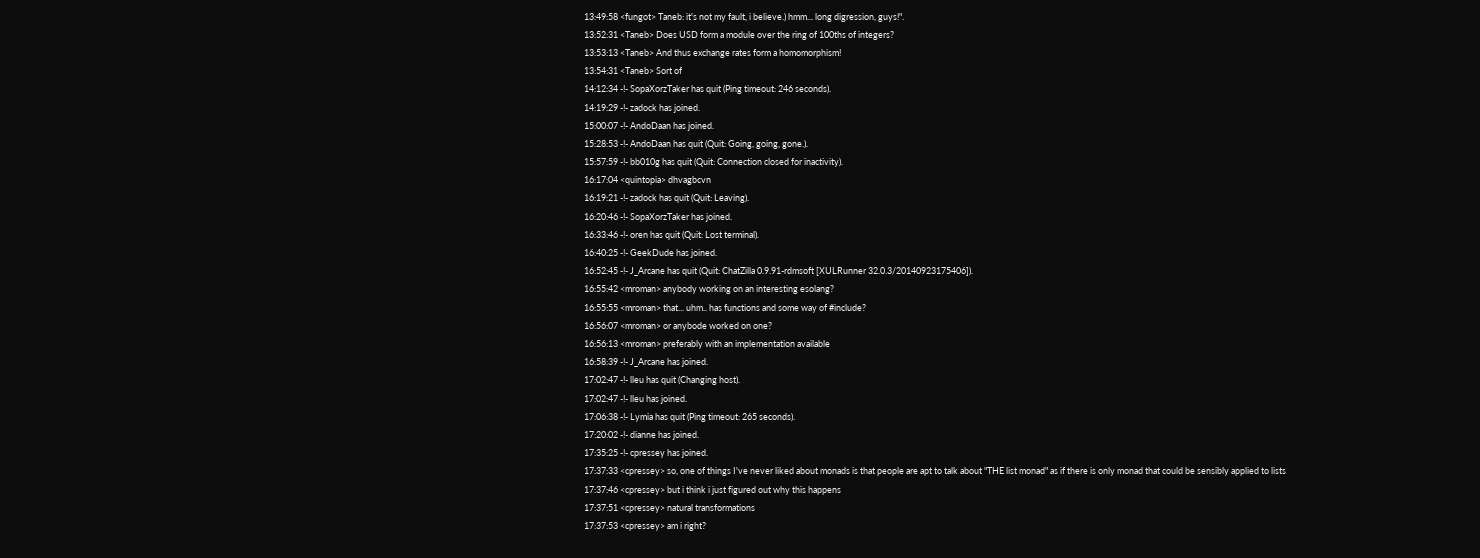13:49:58 <fungot> Taneb: it's not my fault, i believe.) hmm... long digression, guys!".
13:52:31 <Taneb> Does USD form a module over the ring of 100ths of integers?
13:53:13 <Taneb> And thus exchange rates form a homomorphism!
13:54:31 <Taneb> Sort of
14:12:34 -!- SopaXorzTaker has quit (Ping timeout: 246 seconds).
14:19:29 -!- zadock has joined.
15:00:07 -!- AndoDaan has joined.
15:28:53 -!- AndoDaan has quit (Quit: Going, going, gone.).
15:57:59 -!- bb010g has quit (Quit: Connection closed for inactivity).
16:17:04 <quintopia> dhvagbcvn
16:19:21 -!- zadock has quit (Quit: Leaving).
16:20:46 -!- SopaXorzTaker has joined.
16:33:46 -!- oren has quit (Quit: Lost terminal).
16:40:25 -!- GeekDude has joined.
16:52:45 -!- J_Arcane has quit (Quit: ChatZilla 0.9.91-rdmsoft [XULRunner 32.0.3/20140923175406]).
16:55:42 <mroman> anybody working on an interesting esolang?
16:55:55 <mroman> that... uhm.. has functions and some way of #include?
16:56:07 <mroman> or anybode worked on one?
16:56:13 <mroman> preferably with an implementation available
16:58:39 -!- J_Arcane has joined.
17:02:47 -!- lleu has quit (Changing host).
17:02:47 -!- lleu has joined.
17:06:38 -!- Lymia has quit (Ping timeout: 265 seconds).
17:20:02 -!- dianne has joined.
17:35:25 -!- cpressey has joined.
17:37:33 <cpressey> so, one of things I've never liked about monads is that people are apt to talk about "THE list monad" as if there is only monad that could be sensibly applied to lists
17:37:46 <cpressey> but i think i just figured out why this happens
17:37:51 <cpressey> natural transformations
17:37:53 <cpressey> am i right?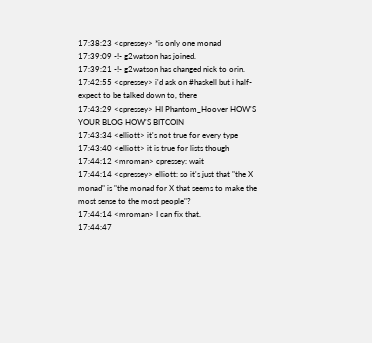17:38:23 <cpressey> *is only one monad
17:39:09 -!- g2watson has joined.
17:39:21 -!- g2watson has changed nick to orin.
17:42:55 <cpressey> i'd ask on #haskell but i half-expect to be talked down to, there
17:43:29 <cpressey> HI Phantom_Hoover HOW'S YOUR BLOG HOW'S BITCOIN
17:43:34 <elliott> it's not true for every type
17:43:40 <elliott> it is true for lists though
17:44:12 <mroman> cpressey: wait
17:44:14 <cpressey> elliott: so it's just that "the X monad" is "the monad for X that seems to make the most sense to the most people"?
17:44:14 <mroman> I can fix that.
17:44:47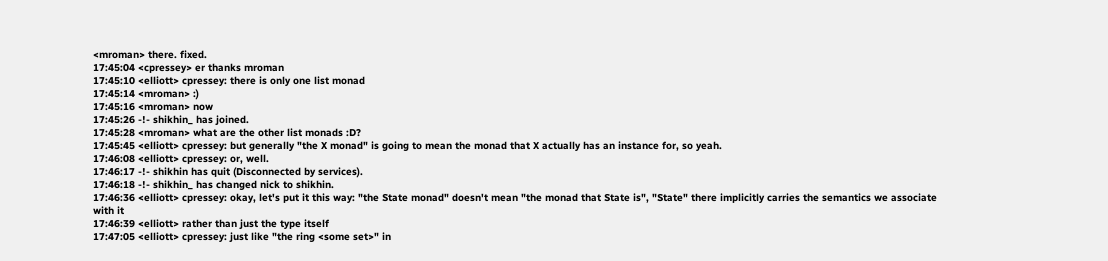<mroman> there. fixed.
17:45:04 <cpressey> er thanks mroman
17:45:10 <elliott> cpressey: there is only one list monad
17:45:14 <mroman> :)
17:45:16 <mroman> now
17:45:26 -!- shikhin_ has joined.
17:45:28 <mroman> what are the other list monads :D?
17:45:45 <elliott> cpressey: but generally "the X monad" is going to mean the monad that X actually has an instance for, so yeah.
17:46:08 <elliott> cpressey: or, well.
17:46:17 -!- shikhin has quit (Disconnected by services).
17:46:18 -!- shikhin_ has changed nick to shikhin.
17:46:36 <elliott> cpressey: okay, let's put it this way: "the State monad" doesn't mean "the monad that State is", "State" there implicitly carries the semantics we associate with it
17:46:39 <elliott> rather than just the type itself
17:47:05 <elliott> cpressey: just like "the ring <some set>" in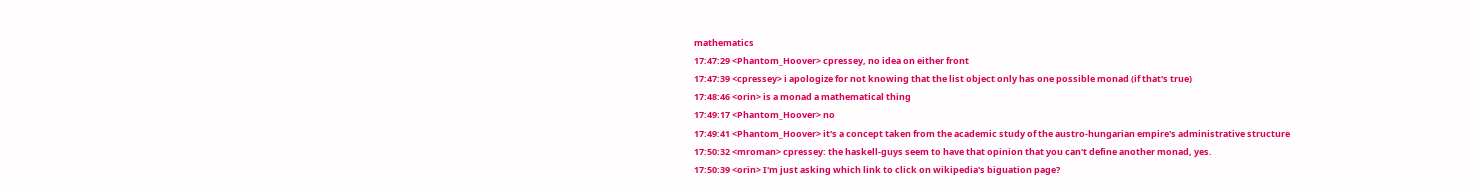mathematics
17:47:29 <Phantom_Hoover> cpressey, no idea on either front
17:47:39 <cpressey> i apologize for not knowing that the list object only has one possible monad (if that's true)
17:48:46 <orin> is a monad a mathematical thing
17:49:17 <Phantom_Hoover> no
17:49:41 <Phantom_Hoover> it's a concept taken from the academic study of the austro-hungarian empire's administrative structure
17:50:32 <mroman> cpressey: the haskell-guys seem to have that opinion that you can't define another monad, yes.
17:50:39 <orin> I'm just asking which link to click on wikipedia's biguation page?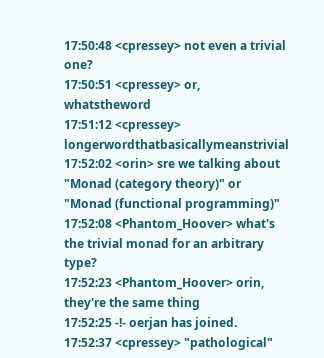17:50:48 <cpressey> not even a trivial one?
17:50:51 <cpressey> or, whatstheword
17:51:12 <cpressey> longerwordthatbasicallymeanstrivial
17:52:02 <orin> sre we talking about "Monad (category theory)" or "Monad (functional programming)"
17:52:08 <Phantom_Hoover> what's the trivial monad for an arbitrary type?
17:52:23 <Phantom_Hoover> orin, they're the same thing
17:52:25 -!- oerjan has joined.
17:52:37 <cpressey> "pathological"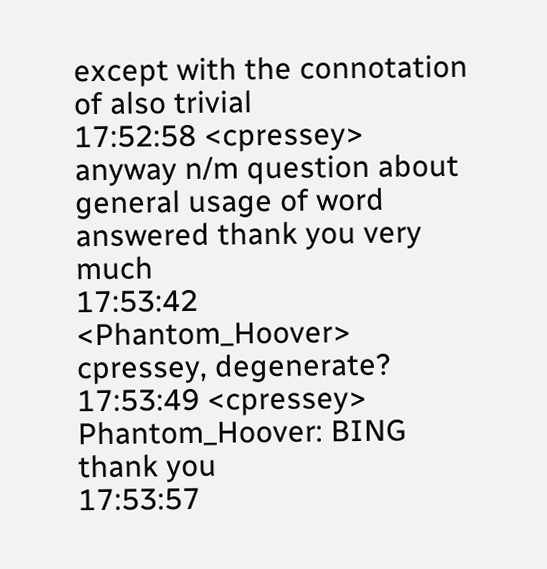except with the connotation of also trivial
17:52:58 <cpressey> anyway n/m question about general usage of word answered thank you very much
17:53:42 <Phantom_Hoover> cpressey, degenerate?
17:53:49 <cpressey> Phantom_Hoover: BING thank you
17:53:57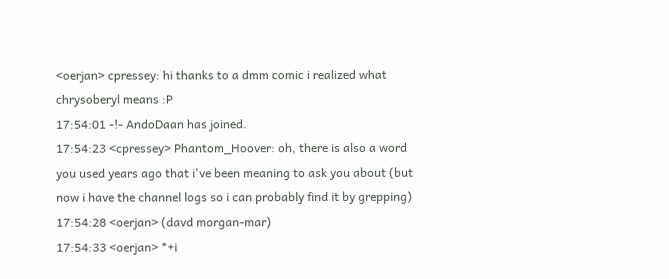<oerjan> cpressey: hi thanks to a dmm comic i realized what chrysoberyl means :P
17:54:01 -!- AndoDaan has joined.
17:54:23 <cpressey> Phantom_Hoover: oh, there is also a word you used years ago that i've been meaning to ask you about (but now i have the channel logs so i can probably find it by grepping)
17:54:28 <oerjan> (davd morgan-mar)
17:54:33 <oerjan> *+i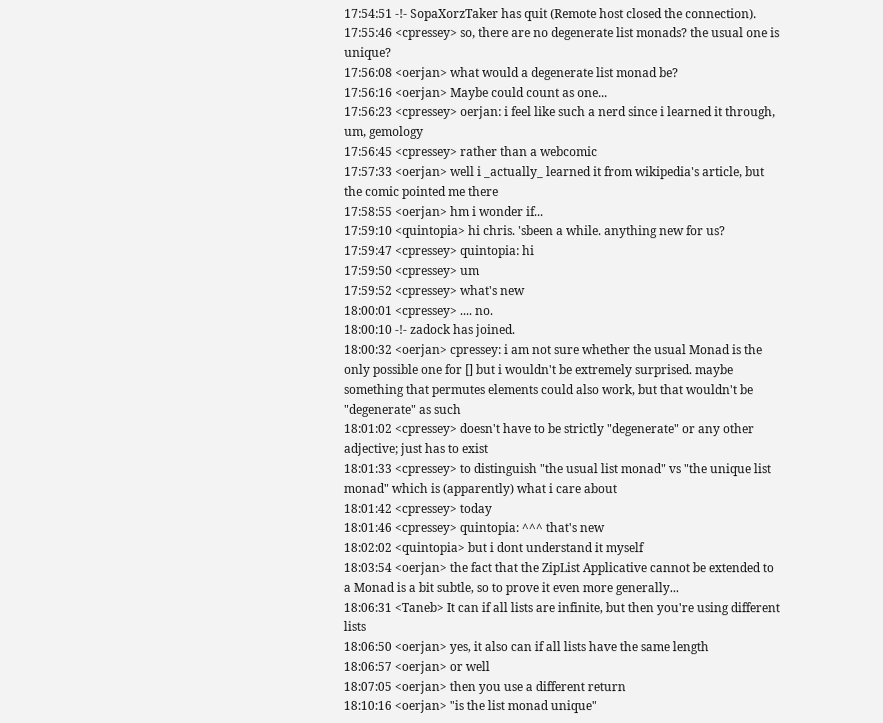17:54:51 -!- SopaXorzTaker has quit (Remote host closed the connection).
17:55:46 <cpressey> so, there are no degenerate list monads? the usual one is unique?
17:56:08 <oerjan> what would a degenerate list monad be?
17:56:16 <oerjan> Maybe could count as one...
17:56:23 <cpressey> oerjan: i feel like such a nerd since i learned it through, um, gemology
17:56:45 <cpressey> rather than a webcomic
17:57:33 <oerjan> well i _actually_ learned it from wikipedia's article, but the comic pointed me there
17:58:55 <oerjan> hm i wonder if...
17:59:10 <quintopia> hi chris. 'sbeen a while. anything new for us?
17:59:47 <cpressey> quintopia: hi
17:59:50 <cpressey> um
17:59:52 <cpressey> what's new
18:00:01 <cpressey> .... no.
18:00:10 -!- zadock has joined.
18:00:32 <oerjan> cpressey: i am not sure whether the usual Monad is the only possible one for [] but i wouldn't be extremely surprised. maybe something that permutes elements could also work, but that wouldn't be "degenerate" as such
18:01:02 <cpressey> doesn't have to be strictly "degenerate" or any other adjective; just has to exist
18:01:33 <cpressey> to distinguish "the usual list monad" vs "the unique list monad" which is (apparently) what i care about
18:01:42 <cpressey> today
18:01:46 <cpressey> quintopia: ^^^ that's new
18:02:02 <quintopia> but i dont understand it myself
18:03:54 <oerjan> the fact that the ZipList Applicative cannot be extended to a Monad is a bit subtle, so to prove it even more generally...
18:06:31 <Taneb> It can if all lists are infinite, but then you're using different lists
18:06:50 <oerjan> yes, it also can if all lists have the same length
18:06:57 <oerjan> or well
18:07:05 <oerjan> then you use a different return
18:10:16 <oerjan> "is the list monad unique"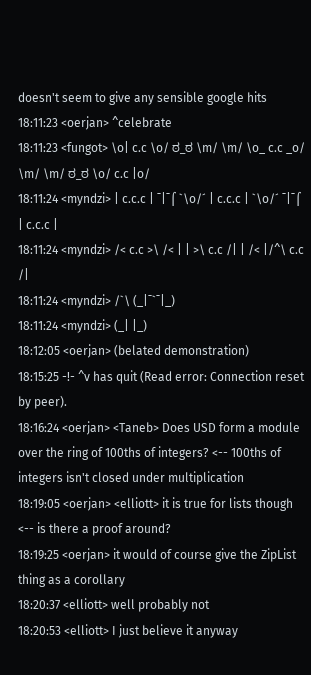doesn't seem to give any sensible google hits
18:11:23 <oerjan> ^celebrate
18:11:23 <fungot> \o| c.c \o/ ಠ_ಠ \m/ \m/ \o_ c.c _o/ \m/ \m/ ಠ_ಠ \o/ c.c |o/
18:11:24 <myndzi> | c.c.c | ¯|¯⌠ `\o/´ | c.c.c | `\o/´ ¯|¯⌠ | c.c.c |
18:11:24 <myndzi> /< c.c >\ /< | | >\ c.c /| | /< |/^\ c.c /|
18:11:24 <myndzi> /`\ (_|¯`¯|_)
18:11:24 <myndzi> (_| |_)
18:12:05 <oerjan> (belated demonstration)
18:15:25 -!- ^v has quit (Read error: Connection reset by peer).
18:16:24 <oerjan> <Taneb> Does USD form a module over the ring of 100ths of integers? <-- 100ths of integers isn't closed under multiplication
18:19:05 <oerjan> <elliott> it is true for lists though <-- is there a proof around?
18:19:25 <oerjan> it would of course give the ZipList thing as a corollary
18:20:37 <elliott> well probably not
18:20:53 <elliott> I just believe it anyway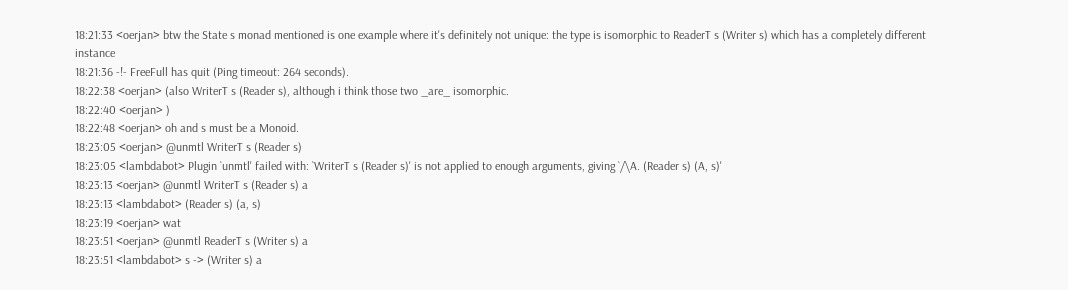18:21:33 <oerjan> btw the State s monad mentioned is one example where it's definitely not unique: the type is isomorphic to ReaderT s (Writer s) which has a completely different instance
18:21:36 -!- FreeFull has quit (Ping timeout: 264 seconds).
18:22:38 <oerjan> (also WriterT s (Reader s), although i think those two _are_ isomorphic.
18:22:40 <oerjan> )
18:22:48 <oerjan> oh and s must be a Monoid.
18:23:05 <oerjan> @unmtl WriterT s (Reader s)
18:23:05 <lambdabot> Plugin `unmtl' failed with: `WriterT s (Reader s)' is not applied to enough arguments, giving `/\A. (Reader s) (A, s)'
18:23:13 <oerjan> @unmtl WriterT s (Reader s) a
18:23:13 <lambdabot> (Reader s) (a, s)
18:23:19 <oerjan> wat
18:23:51 <oerjan> @unmtl ReaderT s (Writer s) a
18:23:51 <lambdabot> s -> (Writer s) a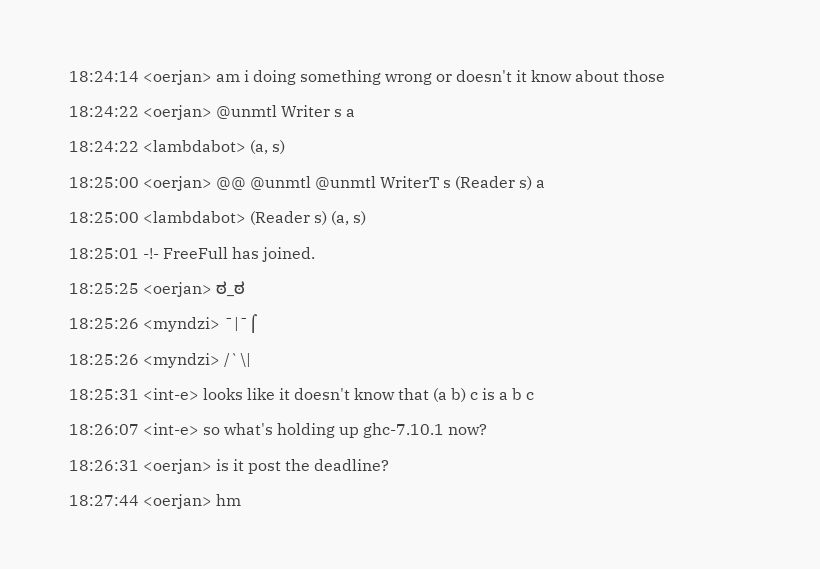18:24:14 <oerjan> am i doing something wrong or doesn't it know about those
18:24:22 <oerjan> @unmtl Writer s a
18:24:22 <lambdabot> (a, s)
18:25:00 <oerjan> @@ @unmtl @unmtl WriterT s (Reader s) a
18:25:00 <lambdabot> (Reader s) (a, s)
18:25:01 -!- FreeFull has joined.
18:25:25 <oerjan> ಠ_ಠ
18:25:26 <myndzi> ¯|¯⌠
18:25:26 <myndzi> /`\|
18:25:31 <int-e> looks like it doesn't know that (a b) c is a b c
18:26:07 <int-e> so what's holding up ghc-7.10.1 now?
18:26:31 <oerjan> is it post the deadline?
18:27:44 <oerjan> hm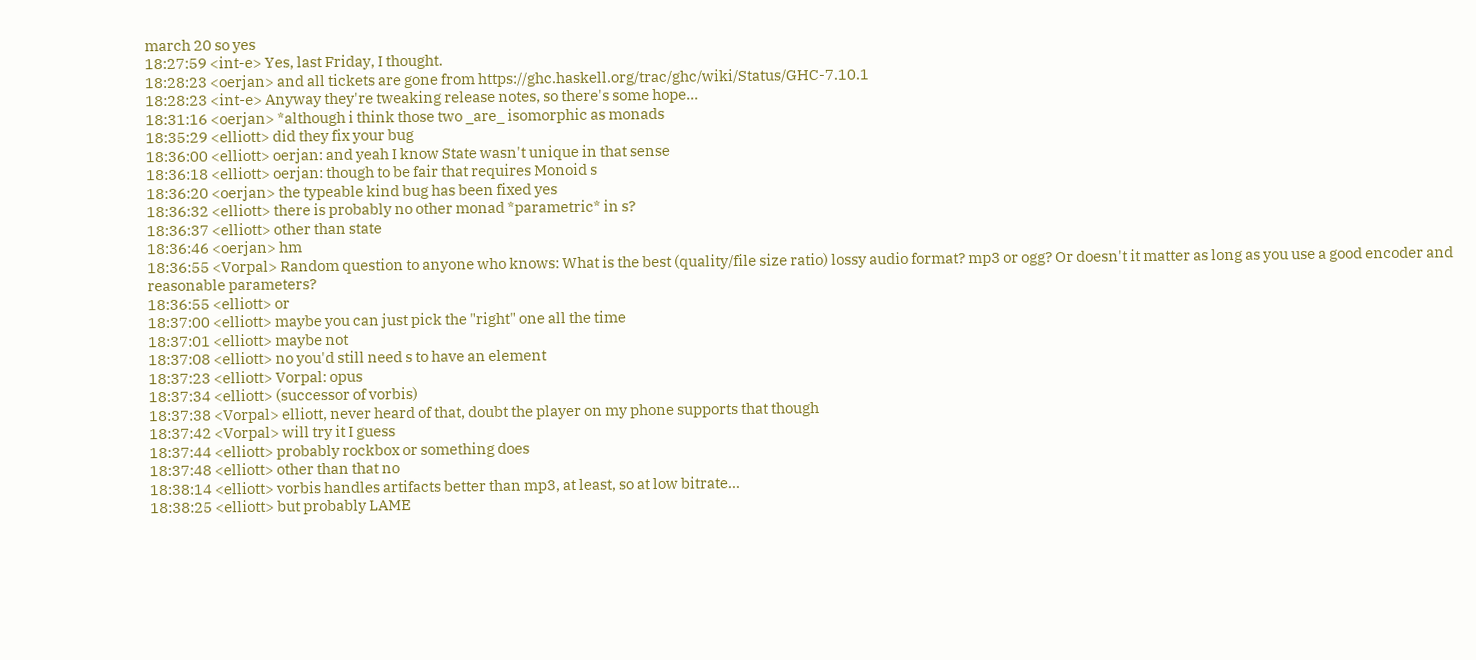march 20 so yes
18:27:59 <int-e> Yes, last Friday, I thought.
18:28:23 <oerjan> and all tickets are gone from https://ghc.haskell.org/trac/ghc/wiki/Status/GHC-7.10.1
18:28:23 <int-e> Anyway they're tweaking release notes, so there's some hope...
18:31:16 <oerjan> *although i think those two _are_ isomorphic as monads
18:35:29 <elliott> did they fix your bug
18:36:00 <elliott> oerjan: and yeah I know State wasn't unique in that sense
18:36:18 <elliott> oerjan: though to be fair that requires Monoid s
18:36:20 <oerjan> the typeable kind bug has been fixed yes
18:36:32 <elliott> there is probably no other monad *parametric* in s?
18:36:37 <elliott> other than state
18:36:46 <oerjan> hm
18:36:55 <Vorpal> Random question to anyone who knows: What is the best (quality/file size ratio) lossy audio format? mp3 or ogg? Or doesn't it matter as long as you use a good encoder and reasonable parameters?
18:36:55 <elliott> or
18:37:00 <elliott> maybe you can just pick the "right" one all the time
18:37:01 <elliott> maybe not
18:37:08 <elliott> no you'd still need s to have an element
18:37:23 <elliott> Vorpal: opus
18:37:34 <elliott> (successor of vorbis)
18:37:38 <Vorpal> elliott, never heard of that, doubt the player on my phone supports that though
18:37:42 <Vorpal> will try it I guess
18:37:44 <elliott> probably rockbox or something does
18:37:48 <elliott> other than that no
18:38:14 <elliott> vorbis handles artifacts better than mp3, at least, so at low bitrate...
18:38:25 <elliott> but probably LAME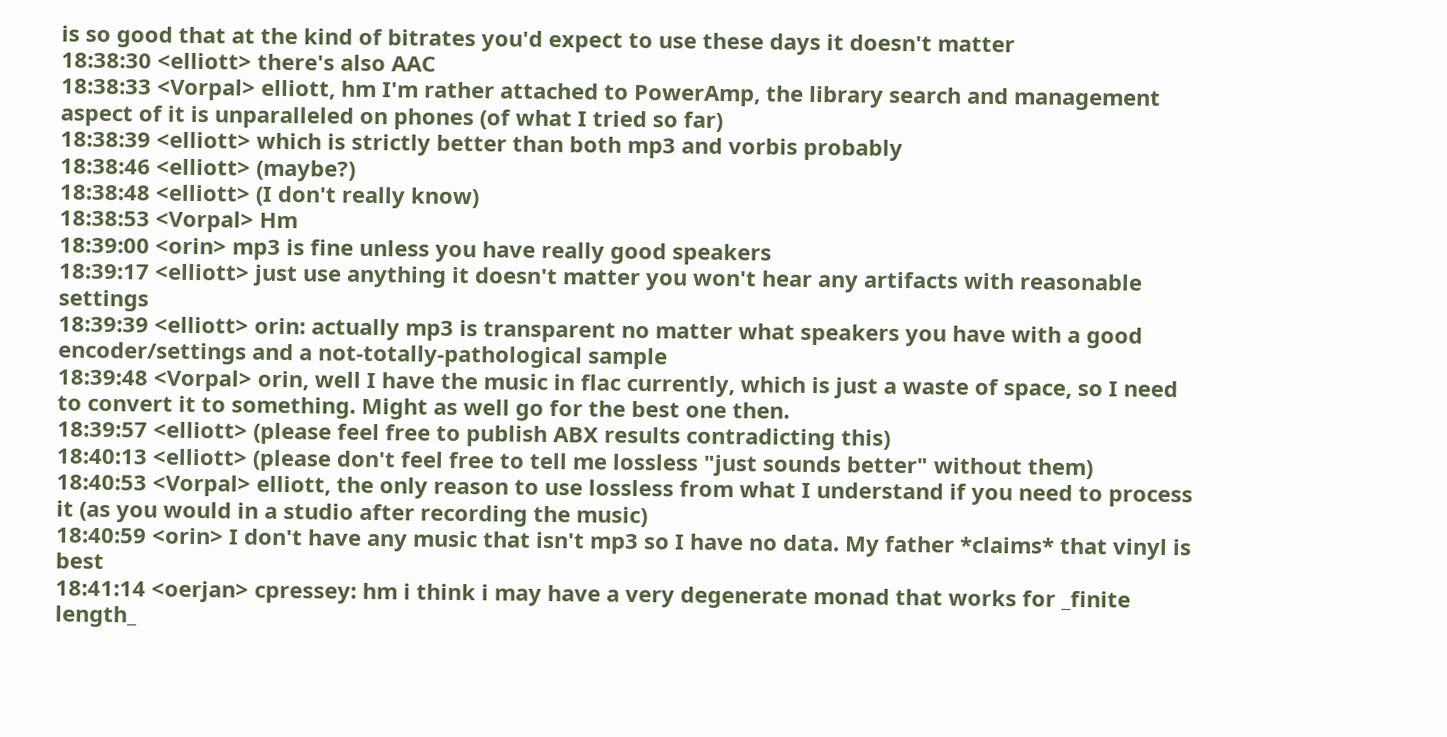is so good that at the kind of bitrates you'd expect to use these days it doesn't matter
18:38:30 <elliott> there's also AAC
18:38:33 <Vorpal> elliott, hm I'm rather attached to PowerAmp, the library search and management aspect of it is unparalleled on phones (of what I tried so far)
18:38:39 <elliott> which is strictly better than both mp3 and vorbis probably
18:38:46 <elliott> (maybe?)
18:38:48 <elliott> (I don't really know)
18:38:53 <Vorpal> Hm
18:39:00 <orin> mp3 is fine unless you have really good speakers
18:39:17 <elliott> just use anything it doesn't matter you won't hear any artifacts with reasonable settings
18:39:39 <elliott> orin: actually mp3 is transparent no matter what speakers you have with a good encoder/settings and a not-totally-pathological sample
18:39:48 <Vorpal> orin, well I have the music in flac currently, which is just a waste of space, so I need to convert it to something. Might as well go for the best one then.
18:39:57 <elliott> (please feel free to publish ABX results contradicting this)
18:40:13 <elliott> (please don't feel free to tell me lossless "just sounds better" without them)
18:40:53 <Vorpal> elliott, the only reason to use lossless from what I understand if you need to process it (as you would in a studio after recording the music)
18:40:59 <orin> I don't have any music that isn't mp3 so I have no data. My father *claims* that vinyl is best
18:41:14 <oerjan> cpressey: hm i think i may have a very degenerate monad that works for _finite length_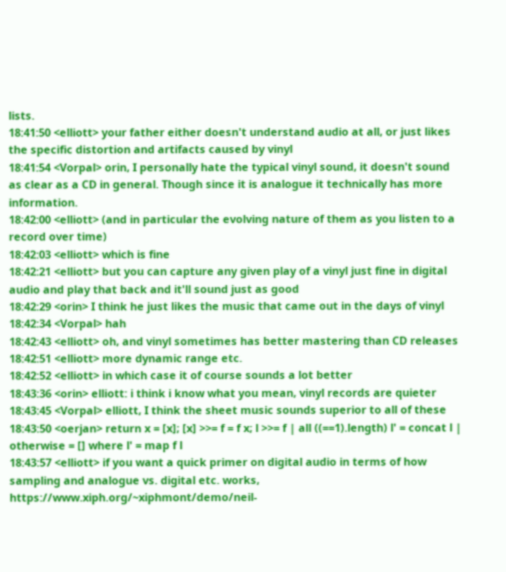lists.
18:41:50 <elliott> your father either doesn't understand audio at all, or just likes the specific distortion and artifacts caused by vinyl
18:41:54 <Vorpal> orin, I personally hate the typical vinyl sound, it doesn't sound as clear as a CD in general. Though since it is analogue it technically has more information.
18:42:00 <elliott> (and in particular the evolving nature of them as you listen to a record over time)
18:42:03 <elliott> which is fine
18:42:21 <elliott> but you can capture any given play of a vinyl just fine in digital audio and play that back and it'll sound just as good
18:42:29 <orin> I think he just likes the music that came out in the days of vinyl
18:42:34 <Vorpal> hah
18:42:43 <elliott> oh, and vinyl sometimes has better mastering than CD releases
18:42:51 <elliott> more dynamic range etc.
18:42:52 <elliott> in which case it of course sounds a lot better
18:43:36 <orin> elliott: i think i know what you mean, vinyl records are quieter
18:43:45 <Vorpal> elliott, I think the sheet music sounds superior to all of these
18:43:50 <oerjan> return x = [x]; [x] >>= f = f x; l >>= f | all ((==1).length) l' = concat l | otherwise = [] where l' = map f l
18:43:57 <elliott> if you want a quick primer on digital audio in terms of how sampling and analogue vs. digital etc. works, https://www.xiph.org/~xiphmont/demo/neil-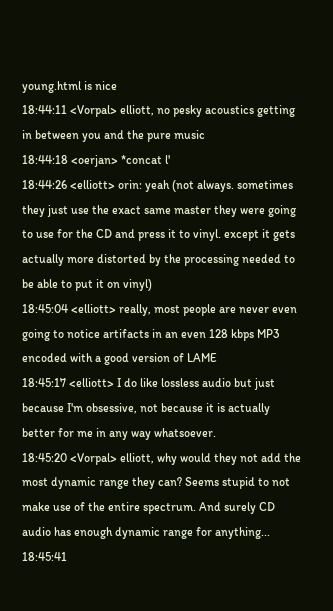young.html is nice
18:44:11 <Vorpal> elliott, no pesky acoustics getting in between you and the pure music
18:44:18 <oerjan> *concat l'
18:44:26 <elliott> orin: yeah (not always. sometimes they just use the exact same master they were going to use for the CD and press it to vinyl. except it gets actually more distorted by the processing needed to be able to put it on vinyl)
18:45:04 <elliott> really, most people are never even going to notice artifacts in an even 128 kbps MP3 encoded with a good version of LAME
18:45:17 <elliott> I do like lossless audio but just because I'm obsessive, not because it is actually better for me in any way whatsoever.
18:45:20 <Vorpal> elliott, why would they not add the most dynamic range they can? Seems stupid to not make use of the entire spectrum. And surely CD audio has enough dynamic range for anything...
18:45:41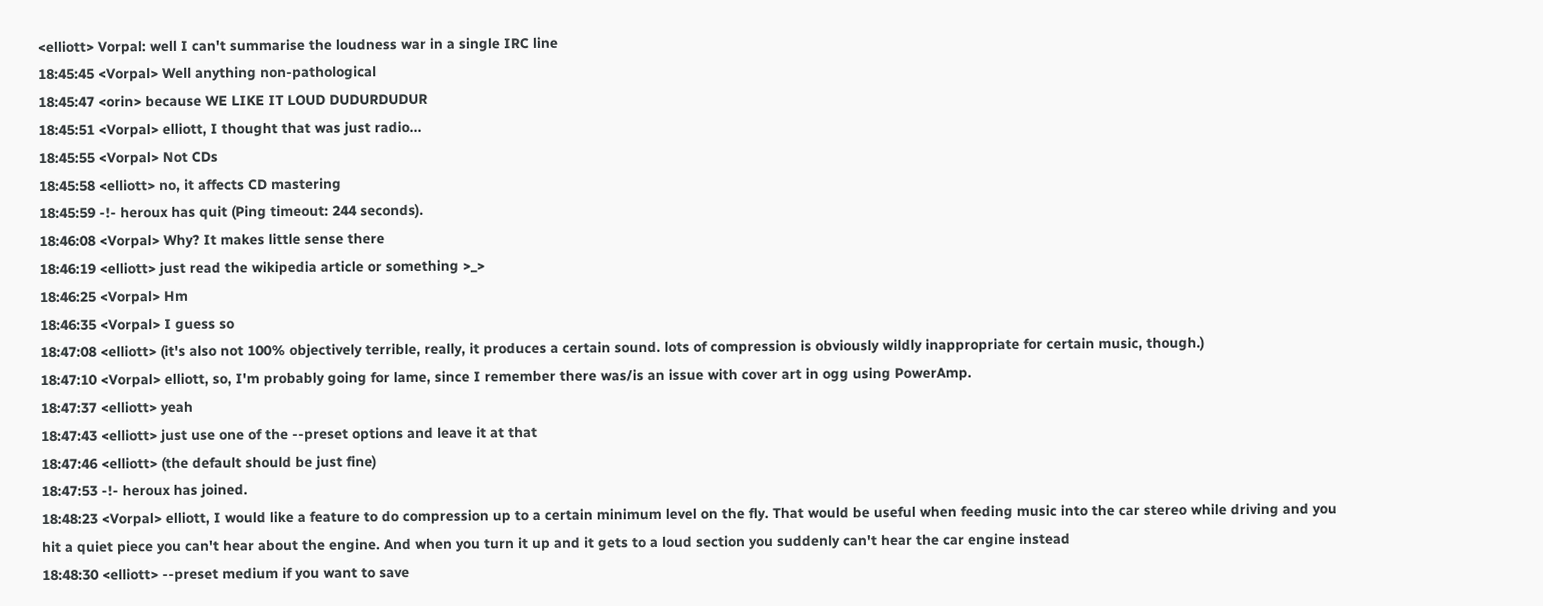<elliott> Vorpal: well I can't summarise the loudness war in a single IRC line
18:45:45 <Vorpal> Well anything non-pathological
18:45:47 <orin> because WE LIKE IT LOUD DUDURDUDUR
18:45:51 <Vorpal> elliott, I thought that was just radio...
18:45:55 <Vorpal> Not CDs
18:45:58 <elliott> no, it affects CD mastering
18:45:59 -!- heroux has quit (Ping timeout: 244 seconds).
18:46:08 <Vorpal> Why? It makes little sense there
18:46:19 <elliott> just read the wikipedia article or something >_>
18:46:25 <Vorpal> Hm
18:46:35 <Vorpal> I guess so
18:47:08 <elliott> (it's also not 100% objectively terrible, really, it produces a certain sound. lots of compression is obviously wildly inappropriate for certain music, though.)
18:47:10 <Vorpal> elliott, so, I'm probably going for lame, since I remember there was/is an issue with cover art in ogg using PowerAmp.
18:47:37 <elliott> yeah
18:47:43 <elliott> just use one of the --preset options and leave it at that
18:47:46 <elliott> (the default should be just fine)
18:47:53 -!- heroux has joined.
18:48:23 <Vorpal> elliott, I would like a feature to do compression up to a certain minimum level on the fly. That would be useful when feeding music into the car stereo while driving and you hit a quiet piece you can't hear about the engine. And when you turn it up and it gets to a loud section you suddenly can't hear the car engine instead
18:48:30 <elliott> --preset medium if you want to save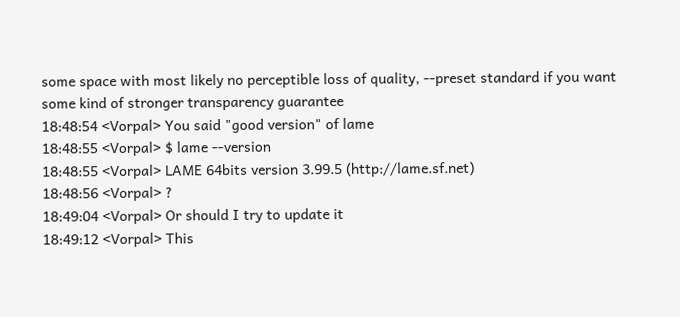some space with most likely no perceptible loss of quality, --preset standard if you want some kind of stronger transparency guarantee
18:48:54 <Vorpal> You said "good version" of lame
18:48:55 <Vorpal> $ lame --version
18:48:55 <Vorpal> LAME 64bits version 3.99.5 (http://lame.sf.net)
18:48:56 <Vorpal> ?
18:49:04 <Vorpal> Or should I try to update it
18:49:12 <Vorpal> This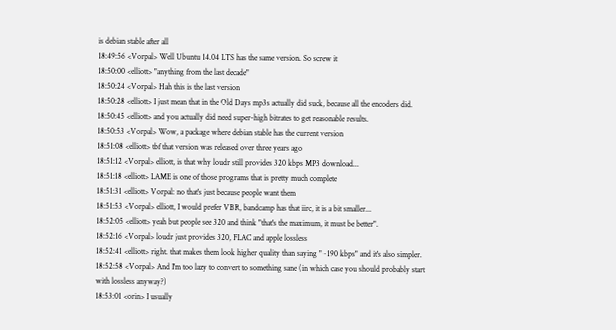is debian stable after all
18:49:56 <Vorpal> Well Ubuntu 14.04 LTS has the same version. So screw it
18:50:00 <elliott> "anything from the last decade"
18:50:24 <Vorpal> Hah this is the last version
18:50:28 <elliott> I just mean that in the Old Days mp3s actually did suck, because all the encoders did.
18:50:45 <elliott> and you actually did need super-high bitrates to get reasonable results.
18:50:53 <Vorpal> Wow, a package where debian stable has the current version
18:51:08 <elliott> tbf that version was released over three years ago
18:51:12 <Vorpal> elliott, is that why loudr still provides 320 kbps MP3 download...
18:51:18 <elliott> LAME is one of those programs that is pretty much complete
18:51:31 <elliott> Vorpal: no that's just because people want them
18:51:53 <Vorpal> elliott, I would prefer VBR, bandcamp has that iirc, it is a bit smaller...
18:52:05 <elliott> yeah but people see 320 and think "that's the maximum, it must be better".
18:52:16 <Vorpal> loudr just provides 320, FLAC and apple lossless
18:52:41 <elliott> right. that makes them look higher quality than saying "~190 kbps" and it's also simpler.
18:52:58 <Vorpal> And I'm too lazy to convert to something sane (in which case you should probably start with lossless anyway?)
18:53:01 <orin> I usually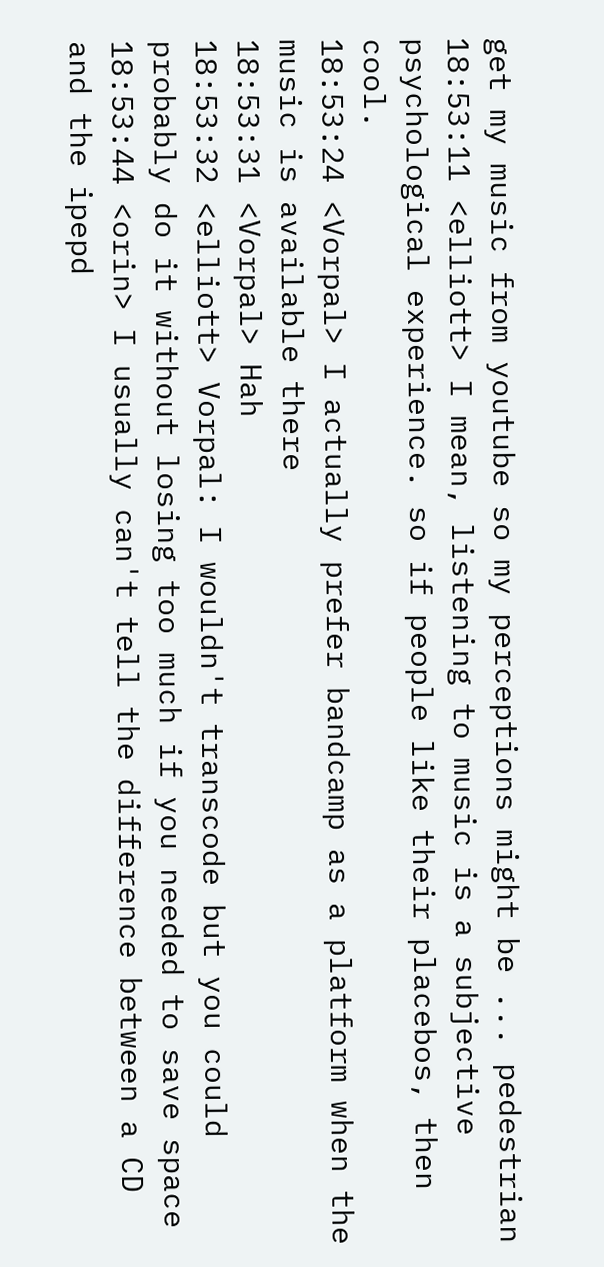get my music from youtube so my perceptions might be ... pedestrian
18:53:11 <elliott> I mean, listening to music is a subjective psychological experience. so if people like their placebos, then cool.
18:53:24 <Vorpal> I actually prefer bandcamp as a platform when the music is available there
18:53:31 <Vorpal> Hah
18:53:32 <elliott> Vorpal: I wouldn't transcode but you could probably do it without losing too much if you needed to save space
18:53:44 <orin> I usually can't tell the difference between a CD and the ipepd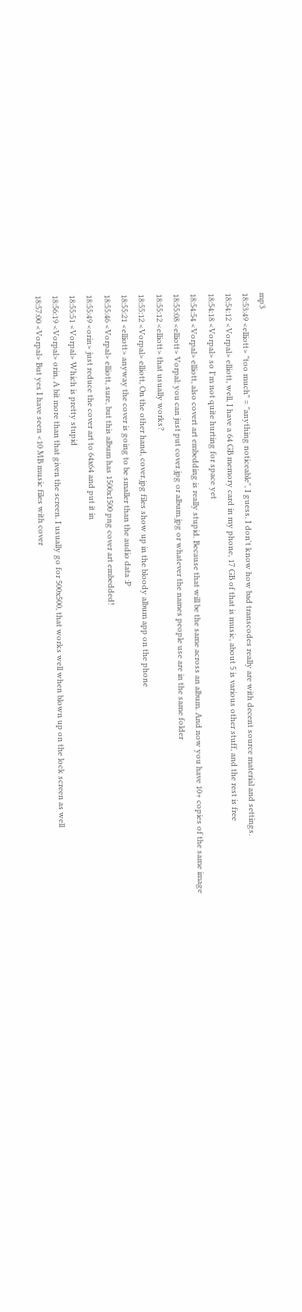mp3
18:53:49 <elliott> "too much" = "anything noticeable", I guess. I don't know how bad transcodes really are with decent source material and settings.
18:54:12 <Vorpal> elliott, well, I have a 64 GB memory card in my phone, 17 GB of that is music, about 5 is various other stuff, and the rest is free
18:54:18 <Vorpal> so I'm not quite hurting for space yet
18:54:54 <Vorpal> elliott, also covert art embedding is really stupid. Because that will be the same across an album. And now you have 10+ copies of the same image
18:55:08 <elliott> Vorpal: you can just put cover.jpg or album.jpg or whatever the names people use are in the same folder
18:55:12 <elliott> that usually works?
18:55:12 <Vorpal> elliott, On the other hand, cover.jpg files show up in the bloody album app on the phone
18:55:21 <elliott> anyway the cover is going to be smaller than the audio data :P
18:55:46 <Vorpal> elliott, sure, but this album has 1500x1500 png cover art embedded!
18:55:49 <orin> just reduce the cover art to 64x64 and put it in
18:55:51 <Vorpal> Which is pretty stupid
18:56:19 <Vorpal> orin, A bit more than that given the screen. I usually go for 500x500, that works well when blown up on the lock screen as well
18:57:00 <Vorpal> But yes I have seen <10 MB music files with cover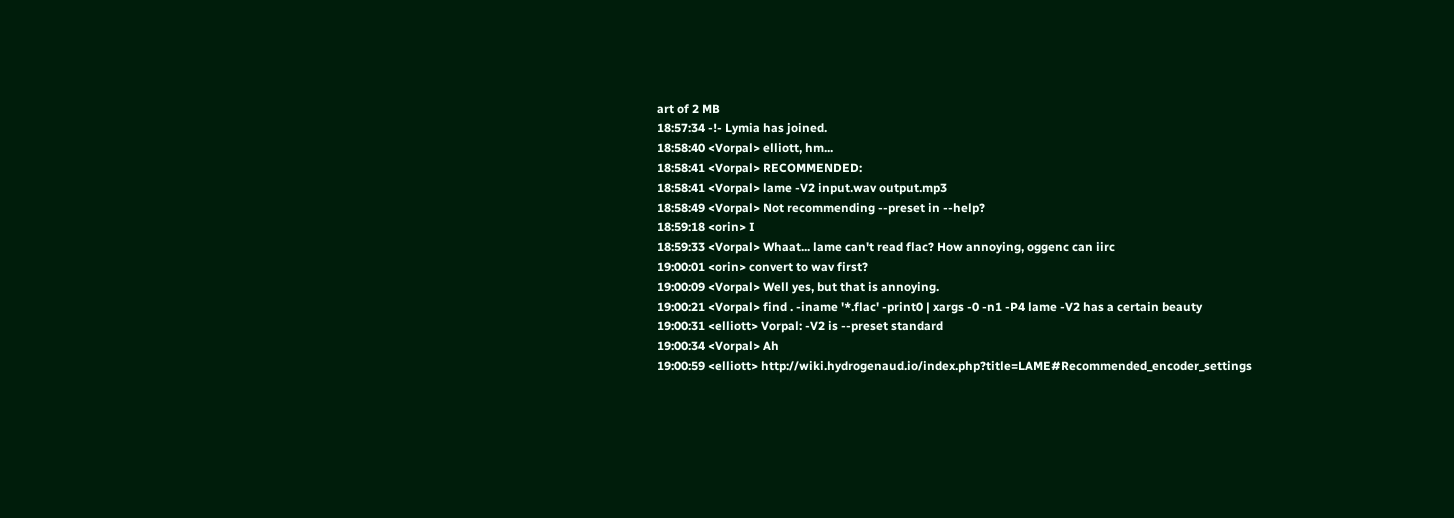art of 2 MB
18:57:34 -!- Lymia has joined.
18:58:40 <Vorpal> elliott, hm...
18:58:41 <Vorpal> RECOMMENDED:
18:58:41 <Vorpal> lame -V2 input.wav output.mp3
18:58:49 <Vorpal> Not recommending --preset in --help?
18:59:18 <orin> I
18:59:33 <Vorpal> Whaat... lame can't read flac? How annoying, oggenc can iirc
19:00:01 <orin> convert to wav first?
19:00:09 <Vorpal> Well yes, but that is annoying.
19:00:21 <Vorpal> find . -iname '*.flac' -print0 | xargs -0 -n1 -P4 lame -V2 has a certain beauty
19:00:31 <elliott> Vorpal: -V2 is --preset standard
19:00:34 <Vorpal> Ah
19:00:59 <elliott> http://wiki.hydrogenaud.io/index.php?title=LAME#Recommended_encoder_settings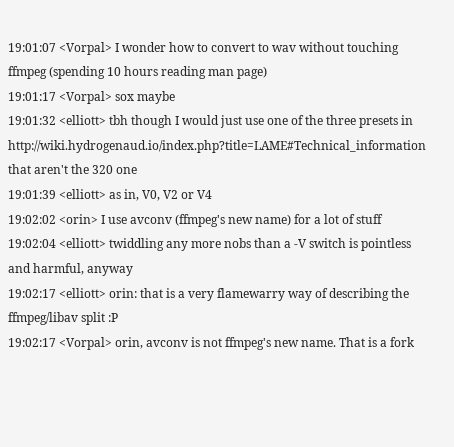19:01:07 <Vorpal> I wonder how to convert to wav without touching ffmpeg (spending 10 hours reading man page)
19:01:17 <Vorpal> sox maybe
19:01:32 <elliott> tbh though I would just use one of the three presets in http://wiki.hydrogenaud.io/index.php?title=LAME#Technical_information that aren't the 320 one
19:01:39 <elliott> as in, V0, V2 or V4
19:02:02 <orin> I use avconv (ffmpeg's new name) for a lot of stuff
19:02:04 <elliott> twiddling any more nobs than a -V switch is pointless and harmful, anyway
19:02:17 <elliott> orin: that is a very flamewarry way of describing the ffmpeg/libav split :P
19:02:17 <Vorpal> orin, avconv is not ffmpeg's new name. That is a fork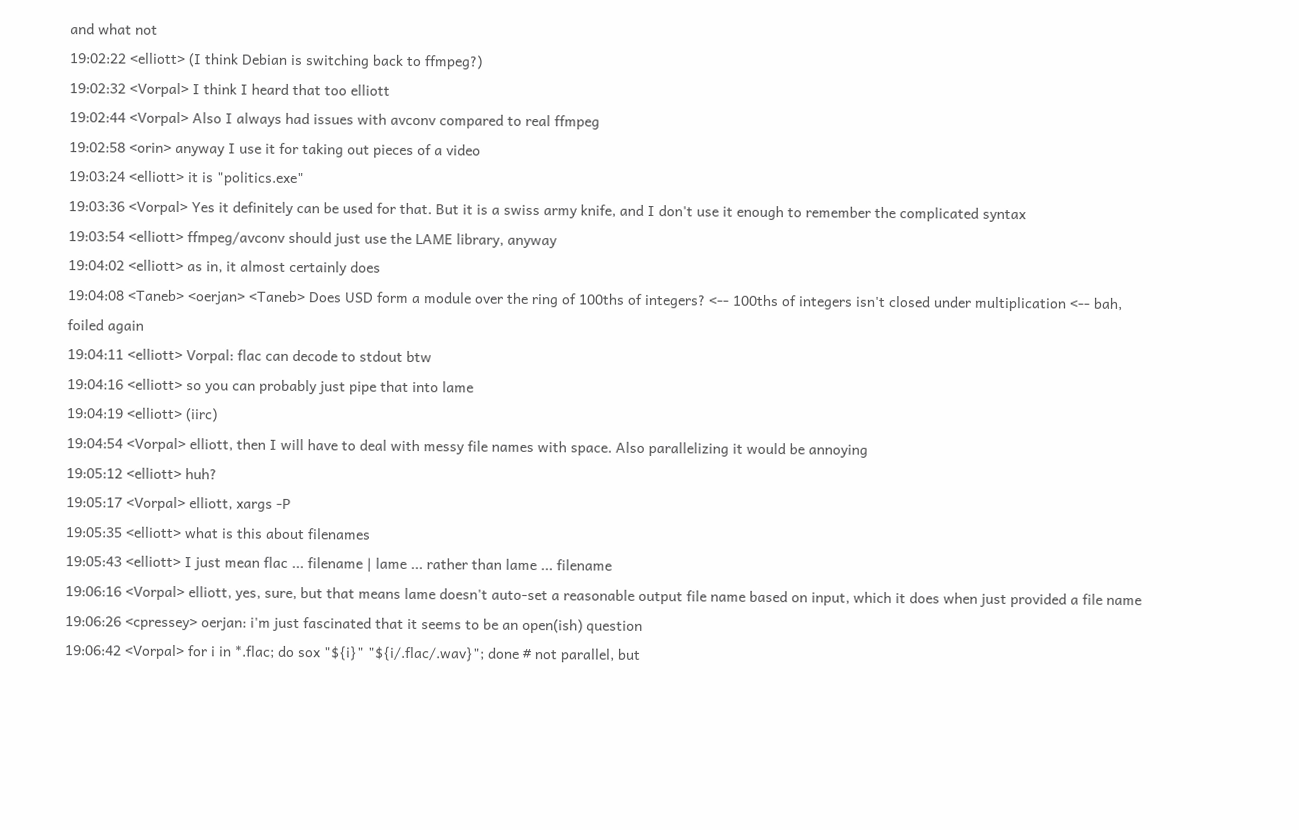and what not
19:02:22 <elliott> (I think Debian is switching back to ffmpeg?)
19:02:32 <Vorpal> I think I heard that too elliott
19:02:44 <Vorpal> Also I always had issues with avconv compared to real ffmpeg
19:02:58 <orin> anyway I use it for taking out pieces of a video
19:03:24 <elliott> it is "politics.exe"
19:03:36 <Vorpal> Yes it definitely can be used for that. But it is a swiss army knife, and I don't use it enough to remember the complicated syntax
19:03:54 <elliott> ffmpeg/avconv should just use the LAME library, anyway
19:04:02 <elliott> as in, it almost certainly does
19:04:08 <Taneb> <oerjan> <Taneb> Does USD form a module over the ring of 100ths of integers? <-- 100ths of integers isn't closed under multiplication <-- bah, foiled again
19:04:11 <elliott> Vorpal: flac can decode to stdout btw
19:04:16 <elliott> so you can probably just pipe that into lame
19:04:19 <elliott> (iirc)
19:04:54 <Vorpal> elliott, then I will have to deal with messy file names with space. Also parallelizing it would be annoying
19:05:12 <elliott> huh?
19:05:17 <Vorpal> elliott, xargs -P
19:05:35 <elliott> what is this about filenames
19:05:43 <elliott> I just mean flac ... filename | lame ... rather than lame ... filename
19:06:16 <Vorpal> elliott, yes, sure, but that means lame doesn't auto-set a reasonable output file name based on input, which it does when just provided a file name
19:06:26 <cpressey> oerjan: i'm just fascinated that it seems to be an open(ish) question
19:06:42 <Vorpal> for i in *.flac; do sox "${i}" "${i/.flac/.wav}"; done # not parallel, but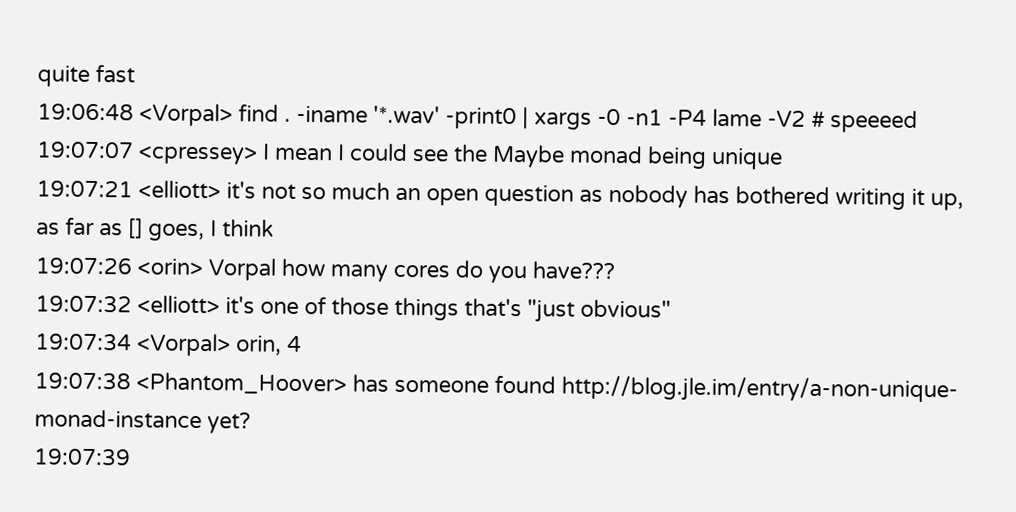quite fast
19:06:48 <Vorpal> find . -iname '*.wav' -print0 | xargs -0 -n1 -P4 lame -V2 # speeeed
19:07:07 <cpressey> I mean I could see the Maybe monad being unique
19:07:21 <elliott> it's not so much an open question as nobody has bothered writing it up, as far as [] goes, I think
19:07:26 <orin> Vorpal how many cores do you have???
19:07:32 <elliott> it's one of those things that's "just obvious"
19:07:34 <Vorpal> orin, 4
19:07:38 <Phantom_Hoover> has someone found http://blog.jle.im/entry/a-non-unique-monad-instance yet?
19:07:39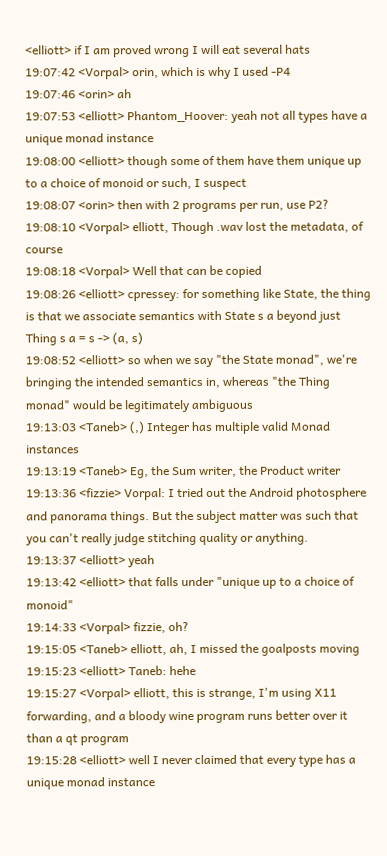<elliott> if I am proved wrong I will eat several hats
19:07:42 <Vorpal> orin, which is why I used -P4
19:07:46 <orin> ah
19:07:53 <elliott> Phantom_Hoover: yeah not all types have a unique monad instance
19:08:00 <elliott> though some of them have them unique up to a choice of monoid or such, I suspect
19:08:07 <orin> then with 2 programs per run, use P2?
19:08:10 <Vorpal> elliott, Though .wav lost the metadata, of course
19:08:18 <Vorpal> Well that can be copied
19:08:26 <elliott> cpressey: for something like State, the thing is that we associate semantics with State s a beyond just Thing s a = s -> (a, s)
19:08:52 <elliott> so when we say "the State monad", we're bringing the intended semantics in, whereas "the Thing monad" would be legitimately ambiguous
19:13:03 <Taneb> (,) Integer has multiple valid Monad instances
19:13:19 <Taneb> Eg, the Sum writer, the Product writer
19:13:36 <fizzie> Vorpal: I tried out the Android photosphere and panorama things. But the subject matter was such that you can't really judge stitching quality or anything.
19:13:37 <elliott> yeah
19:13:42 <elliott> that falls under "unique up to a choice of monoid"
19:14:33 <Vorpal> fizzie, oh?
19:15:05 <Taneb> elliott, ah, I missed the goalposts moving
19:15:23 <elliott> Taneb: hehe
19:15:27 <Vorpal> elliott, this is strange, I'm using X11 forwarding, and a bloody wine program runs better over it than a qt program
19:15:28 <elliott> well I never claimed that every type has a unique monad instance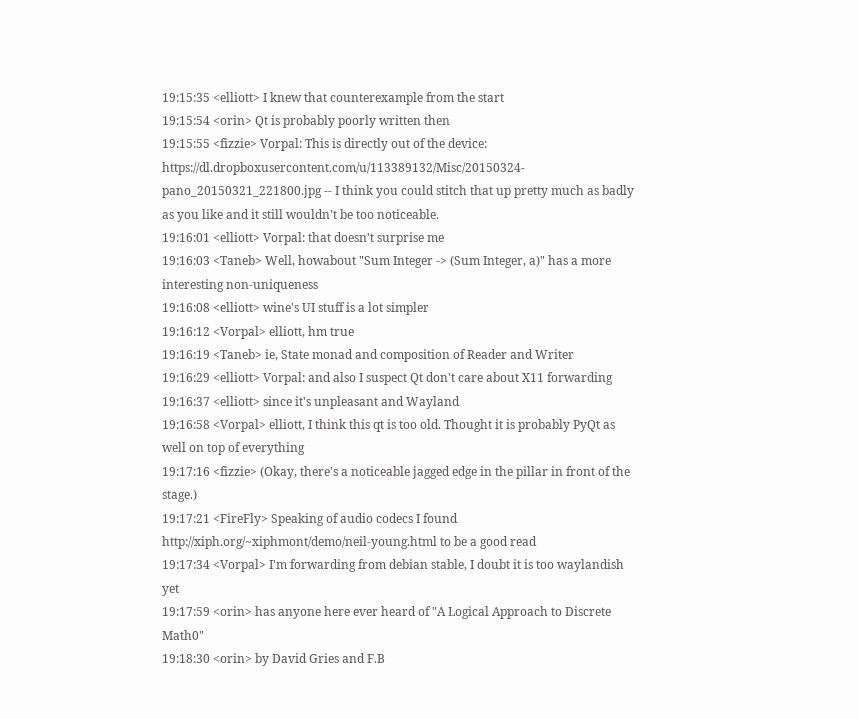19:15:35 <elliott> I knew that counterexample from the start
19:15:54 <orin> Qt is probably poorly written then
19:15:55 <fizzie> Vorpal: This is directly out of the device: https://dl.dropboxusercontent.com/u/113389132/Misc/20150324-pano_20150321_221800.jpg -- I think you could stitch that up pretty much as badly as you like and it still wouldn't be too noticeable.
19:16:01 <elliott> Vorpal: that doesn't surprise me
19:16:03 <Taneb> Well, howabout "Sum Integer -> (Sum Integer, a)" has a more interesting non-uniqueness
19:16:08 <elliott> wine's UI stuff is a lot simpler
19:16:12 <Vorpal> elliott, hm true
19:16:19 <Taneb> ie, State monad and composition of Reader and Writer
19:16:29 <elliott> Vorpal: and also I suspect Qt don't care about X11 forwarding
19:16:37 <elliott> since it's unpleasant and Wayland
19:16:58 <Vorpal> elliott, I think this qt is too old. Thought it is probably PyQt as well on top of everything
19:17:16 <fizzie> (Okay, there's a noticeable jagged edge in the pillar in front of the stage.)
19:17:21 <FireFly> Speaking of audio codecs I found http://xiph.org/~xiphmont/demo/neil-young.html to be a good read
19:17:34 <Vorpal> I'm forwarding from debian stable, I doubt it is too waylandish yet
19:17:59 <orin> has anyone here ever heard of "A Logical Approach to Discrete Math0"
19:18:30 <orin> by David Gries and F.B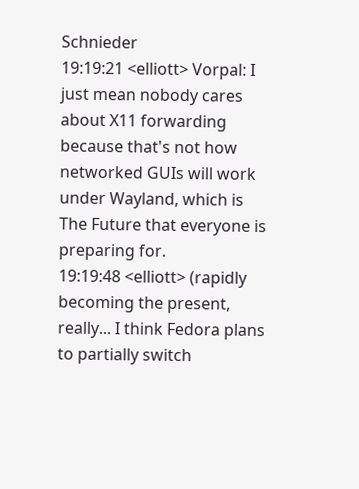Schnieder
19:19:21 <elliott> Vorpal: I just mean nobody cares about X11 forwarding because that's not how networked GUIs will work under Wayland, which is The Future that everyone is preparing for.
19:19:48 <elliott> (rapidly becoming the present, really... I think Fedora plans to partially switch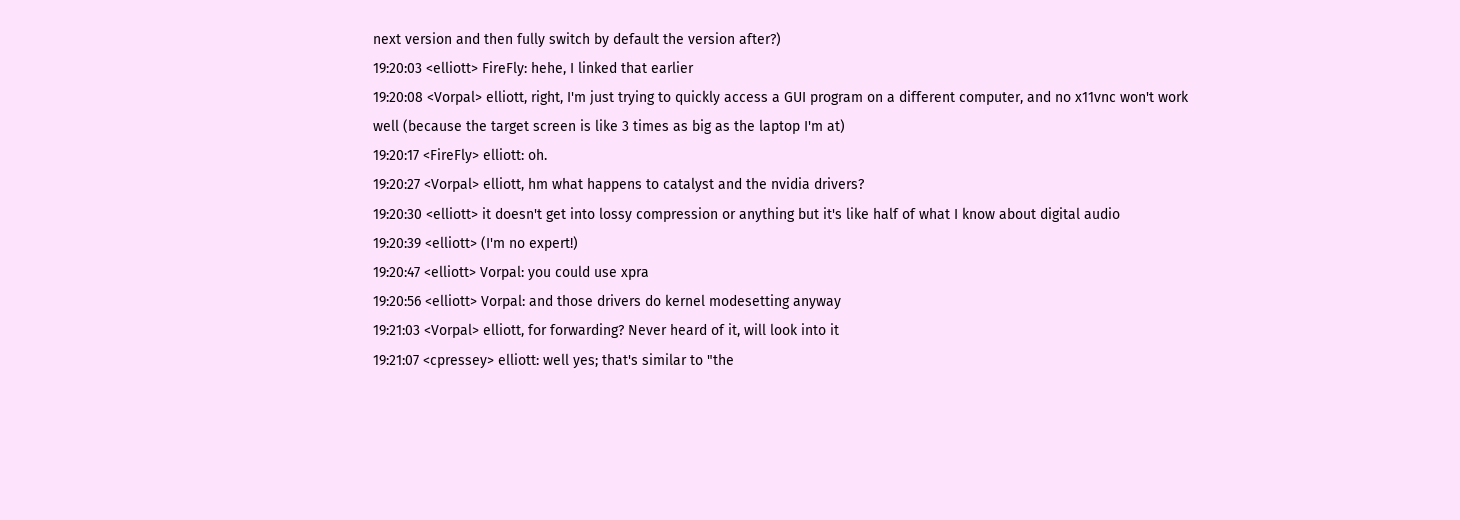next version and then fully switch by default the version after?)
19:20:03 <elliott> FireFly: hehe, I linked that earlier
19:20:08 <Vorpal> elliott, right, I'm just trying to quickly access a GUI program on a different computer, and no x11vnc won't work well (because the target screen is like 3 times as big as the laptop I'm at)
19:20:17 <FireFly> elliott: oh.
19:20:27 <Vorpal> elliott, hm what happens to catalyst and the nvidia drivers?
19:20:30 <elliott> it doesn't get into lossy compression or anything but it's like half of what I know about digital audio
19:20:39 <elliott> (I'm no expert!)
19:20:47 <elliott> Vorpal: you could use xpra
19:20:56 <elliott> Vorpal: and those drivers do kernel modesetting anyway
19:21:03 <Vorpal> elliott, for forwarding? Never heard of it, will look into it
19:21:07 <cpressey> elliott: well yes; that's similar to "the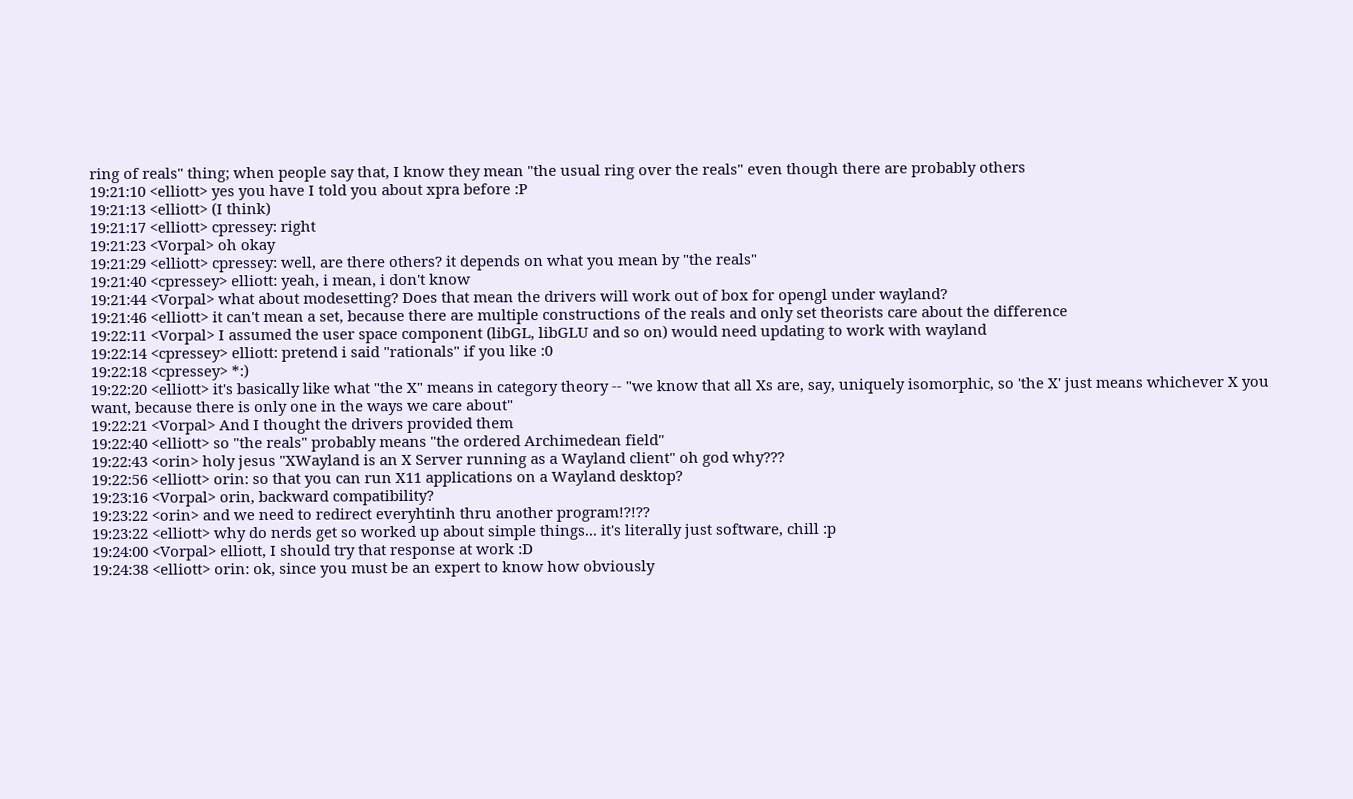ring of reals" thing; when people say that, I know they mean "the usual ring over the reals" even though there are probably others
19:21:10 <elliott> yes you have I told you about xpra before :P
19:21:13 <elliott> (I think)
19:21:17 <elliott> cpressey: right
19:21:23 <Vorpal> oh okay
19:21:29 <elliott> cpressey: well, are there others? it depends on what you mean by "the reals"
19:21:40 <cpressey> elliott: yeah, i mean, i don't know
19:21:44 <Vorpal> what about modesetting? Does that mean the drivers will work out of box for opengl under wayland?
19:21:46 <elliott> it can't mean a set, because there are multiple constructions of the reals and only set theorists care about the difference
19:22:11 <Vorpal> I assumed the user space component (libGL, libGLU and so on) would need updating to work with wayland
19:22:14 <cpressey> elliott: pretend i said "rationals" if you like :0
19:22:18 <cpressey> *:)
19:22:20 <elliott> it's basically like what "the X" means in category theory -- "we know that all Xs are, say, uniquely isomorphic, so 'the X' just means whichever X you want, because there is only one in the ways we care about"
19:22:21 <Vorpal> And I thought the drivers provided them
19:22:40 <elliott> so "the reals" probably means "the ordered Archimedean field"
19:22:43 <orin> holy jesus "XWayland is an X Server running as a Wayland client" oh god why???
19:22:56 <elliott> orin: so that you can run X11 applications on a Wayland desktop?
19:23:16 <Vorpal> orin, backward compatibility?
19:23:22 <orin> and we need to redirect everyhtinh thru another program!?!??
19:23:22 <elliott> why do nerds get so worked up about simple things... it's literally just software, chill :p
19:24:00 <Vorpal> elliott, I should try that response at work :D
19:24:38 <elliott> orin: ok, since you must be an expert to know how obviously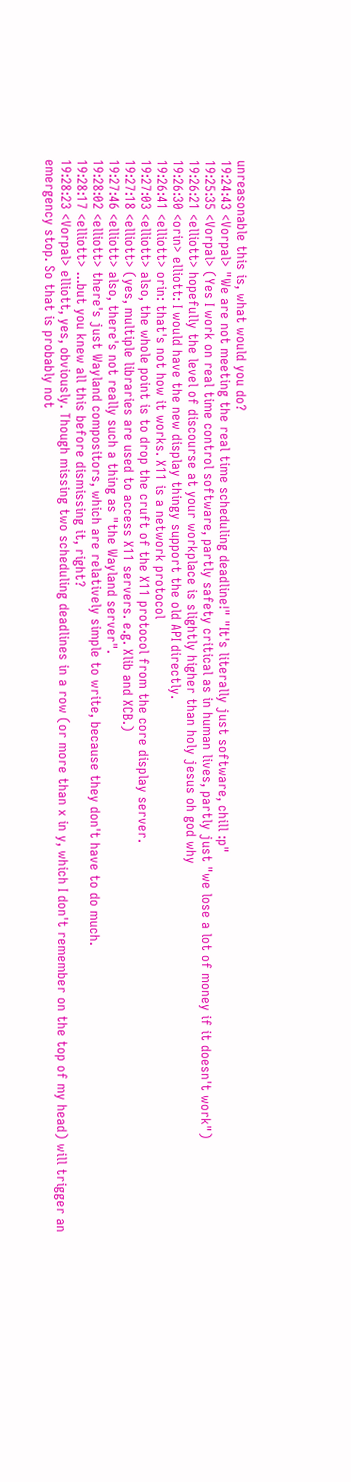unreasonable this is, what would you do?
19:24:43 <Vorpal> "We are not meeting the real time scheduling deadline!" "It's literally just software, chill :p"
19:25:35 <Vorpal> (Yes I work on real time control software, partly safety critical as in human lives, partly just "we lose a lot of money if it doesn't work")
19:26:21 <elliott> hopefully the level of discourse at your workplace is slightly higher than holy jesus oh god why
19:26:30 <orin> elliott: I would have the new display thingy support the old API directly.
19:26:41 <elliott> orin: that's not how it works. X11 is a network protocol
19:27:03 <elliott> also, the whole point is to drop the cruft of the X11 protocol from the core display server.
19:27:18 <elliott> (yes, multiple libraries are used to access X11 servers. e.g. Xlib and XCB.)
19:27:46 <elliott> also, there's not really such a thing as "the Wayland server".
19:28:02 <elliott> there's just Wayland compositors, which are relatively simple to write, because they don't have to do much.
19:28:17 <elliott> ...but you knew all this before dismissing it, right?
19:28:23 <Vorpal> elliott, yes, obviously. Though missing two scheduling deadlines in a row (or more than x in y, which I don't remember on the top of my head) will trigger an emergency stop. So that is probably not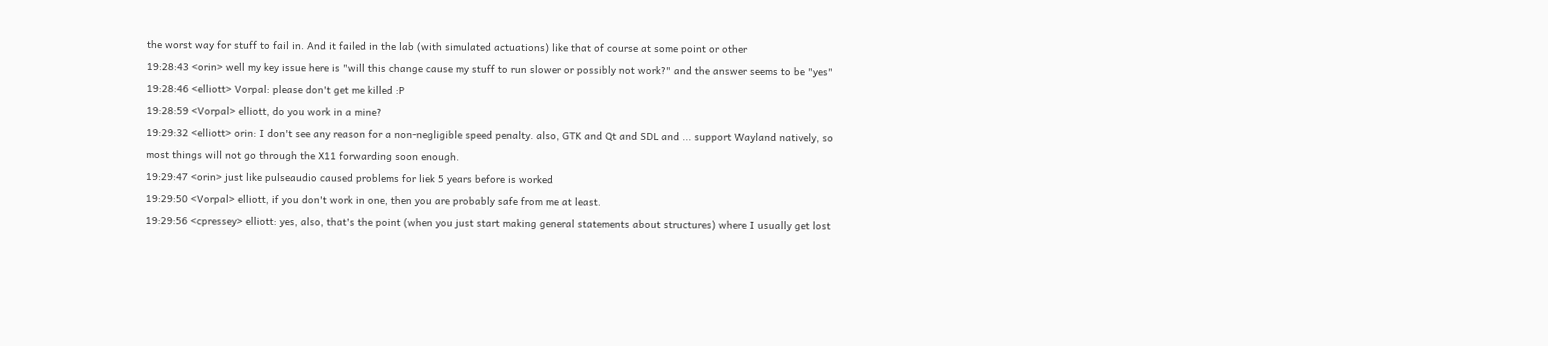the worst way for stuff to fail in. And it failed in the lab (with simulated actuations) like that of course at some point or other
19:28:43 <orin> well my key issue here is "will this change cause my stuff to run slower or possibly not work?" and the answer seems to be "yes"
19:28:46 <elliott> Vorpal: please don't get me killed :P
19:28:59 <Vorpal> elliott, do you work in a mine?
19:29:32 <elliott> orin: I don't see any reason for a non-negligible speed penalty. also, GTK and Qt and SDL and ... support Wayland natively, so most things will not go through the X11 forwarding soon enough.
19:29:47 <orin> just like pulseaudio caused problems for liek 5 years before is worked
19:29:50 <Vorpal> elliott, if you don't work in one, then you are probably safe from me at least.
19:29:56 <cpressey> elliott: yes, also, that's the point (when you just start making general statements about structures) where I usually get lost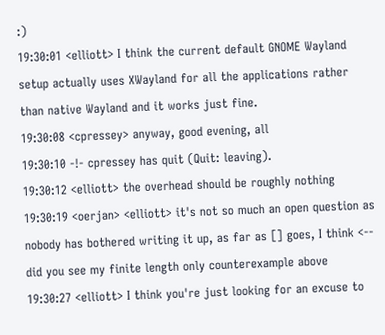:)
19:30:01 <elliott> I think the current default GNOME Wayland setup actually uses XWayland for all the applications rather than native Wayland and it works just fine.
19:30:08 <cpressey> anyway, good evening, all
19:30:10 -!- cpressey has quit (Quit: leaving).
19:30:12 <elliott> the overhead should be roughly nothing
19:30:19 <oerjan> <elliott> it's not so much an open question as nobody has bothered writing it up, as far as [] goes, I think <-- did you see my finite length only counterexample above
19:30:27 <elliott> I think you're just looking for an excuse to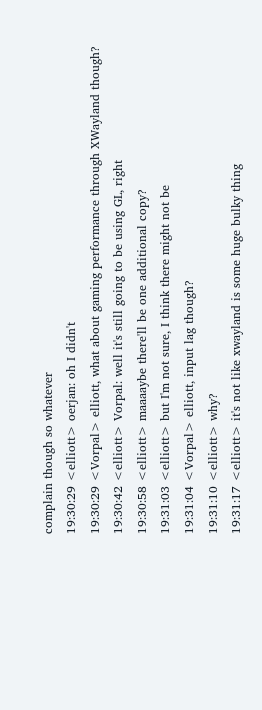complain though so whatever
19:30:29 <elliott> oerjan: oh I didn't
19:30:29 <Vorpal> elliott, what about gaming performance through XWayland though?
19:30:42 <elliott> Vorpal: well it's still going to be using GL, right
19:30:58 <elliott> maaaaybe there'll be one additional copy?
19:31:03 <elliott> but I'm not sure, I think there might not be
19:31:04 <Vorpal> elliott, input lag though?
19:31:10 <elliott> why?
19:31:17 <elliott> it's not like xwayland is some huge bulky thing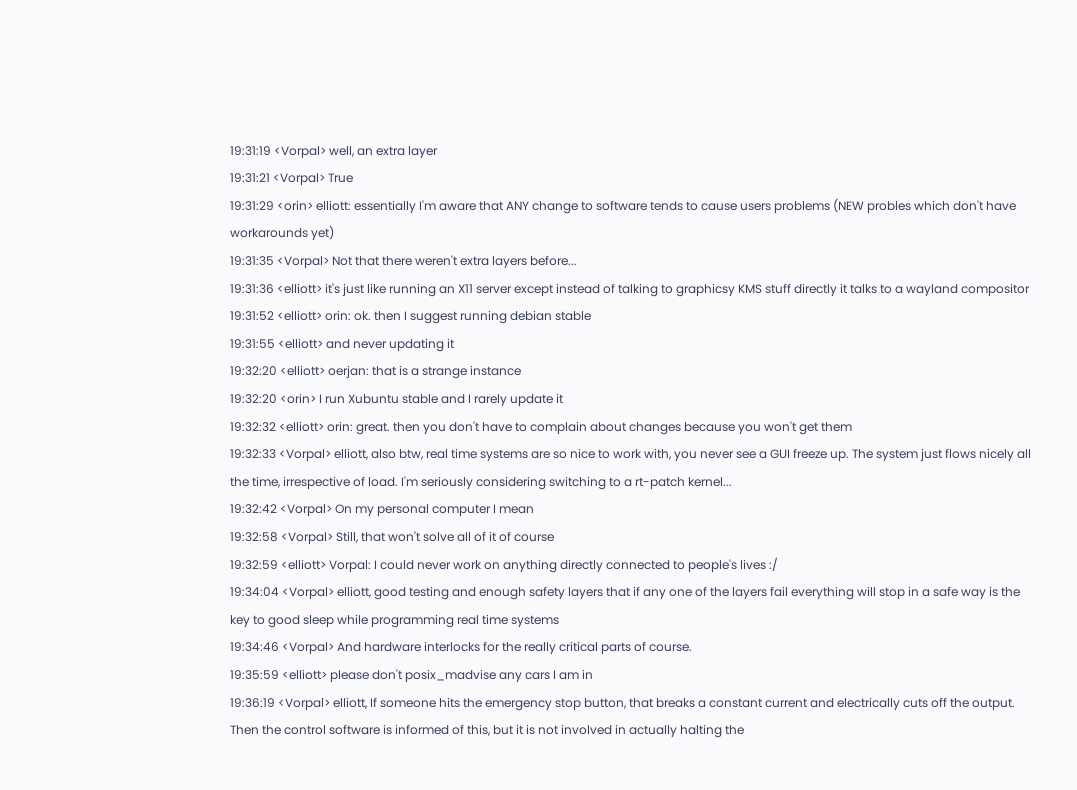19:31:19 <Vorpal> well, an extra layer
19:31:21 <Vorpal> True
19:31:29 <orin> elliott: essentially I'm aware that ANY change to software tends to cause users problems (NEW probles which don't have workarounds yet)
19:31:35 <Vorpal> Not that there weren't extra layers before...
19:31:36 <elliott> it's just like running an X11 server except instead of talking to graphicsy KMS stuff directly it talks to a wayland compositor
19:31:52 <elliott> orin: ok. then I suggest running debian stable
19:31:55 <elliott> and never updating it
19:32:20 <elliott> oerjan: that is a strange instance
19:32:20 <orin> I run Xubuntu stable and I rarely update it
19:32:32 <elliott> orin: great. then you don't have to complain about changes because you won't get them
19:32:33 <Vorpal> elliott, also btw, real time systems are so nice to work with, you never see a GUI freeze up. The system just flows nicely all the time, irrespective of load. I'm seriously considering switching to a rt-patch kernel...
19:32:42 <Vorpal> On my personal computer I mean
19:32:58 <Vorpal> Still, that won't solve all of it of course
19:32:59 <elliott> Vorpal: I could never work on anything directly connected to people's lives :/
19:34:04 <Vorpal> elliott, good testing and enough safety layers that if any one of the layers fail everything will stop in a safe way is the key to good sleep while programming real time systems
19:34:46 <Vorpal> And hardware interlocks for the really critical parts of course.
19:35:59 <elliott> please don't posix_madvise any cars I am in
19:36:19 <Vorpal> elliott, If someone hits the emergency stop button, that breaks a constant current and electrically cuts off the output. Then the control software is informed of this, but it is not involved in actually halting the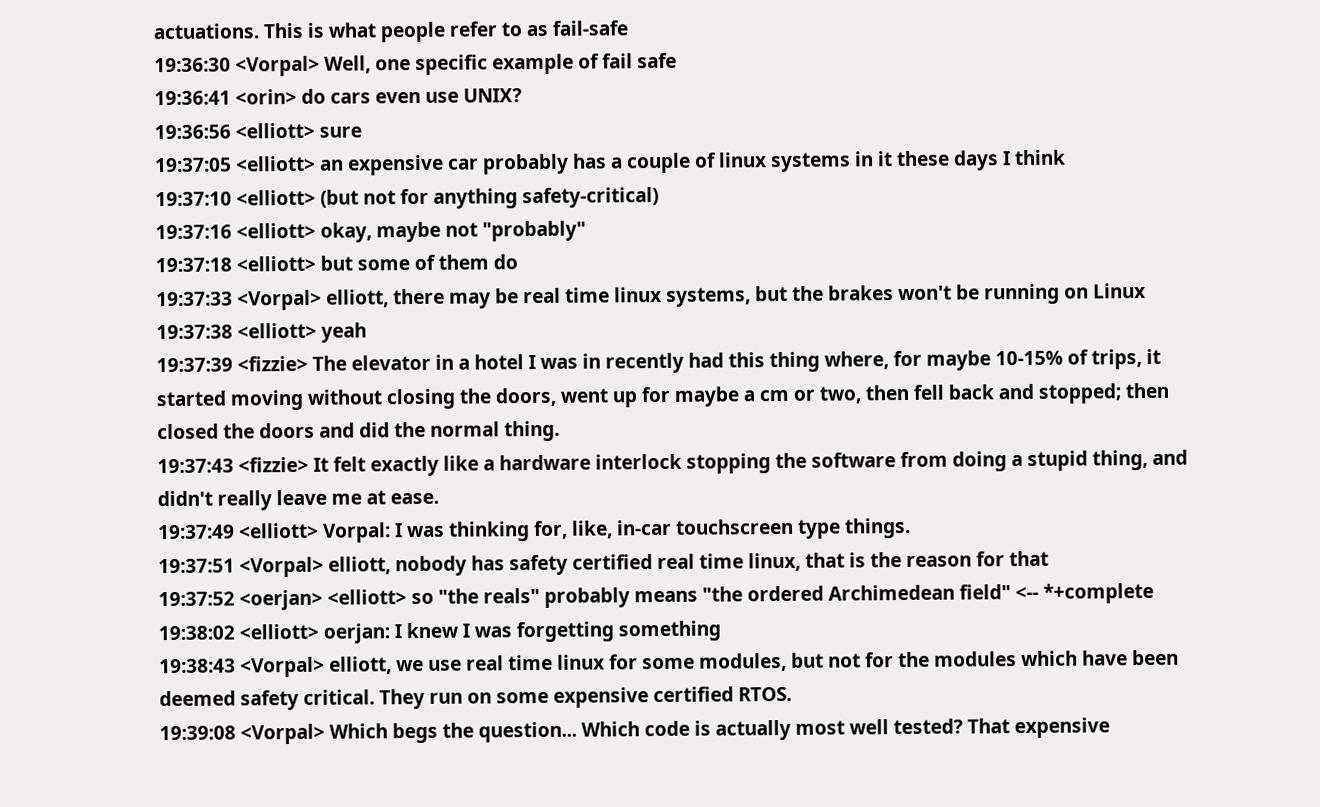actuations. This is what people refer to as fail-safe
19:36:30 <Vorpal> Well, one specific example of fail safe
19:36:41 <orin> do cars even use UNIX?
19:36:56 <elliott> sure
19:37:05 <elliott> an expensive car probably has a couple of linux systems in it these days I think
19:37:10 <elliott> (but not for anything safety-critical)
19:37:16 <elliott> okay, maybe not "probably"
19:37:18 <elliott> but some of them do
19:37:33 <Vorpal> elliott, there may be real time linux systems, but the brakes won't be running on Linux
19:37:38 <elliott> yeah
19:37:39 <fizzie> The elevator in a hotel I was in recently had this thing where, for maybe 10-15% of trips, it started moving without closing the doors, went up for maybe a cm or two, then fell back and stopped; then closed the doors and did the normal thing.
19:37:43 <fizzie> It felt exactly like a hardware interlock stopping the software from doing a stupid thing, and didn't really leave me at ease.
19:37:49 <elliott> Vorpal: I was thinking for, like, in-car touchscreen type things.
19:37:51 <Vorpal> elliott, nobody has safety certified real time linux, that is the reason for that
19:37:52 <oerjan> <elliott> so "the reals" probably means "the ordered Archimedean field" <-- *+complete
19:38:02 <elliott> oerjan: I knew I was forgetting something
19:38:43 <Vorpal> elliott, we use real time linux for some modules, but not for the modules which have been deemed safety critical. They run on some expensive certified RTOS.
19:39:08 <Vorpal> Which begs the question... Which code is actually most well tested? That expensive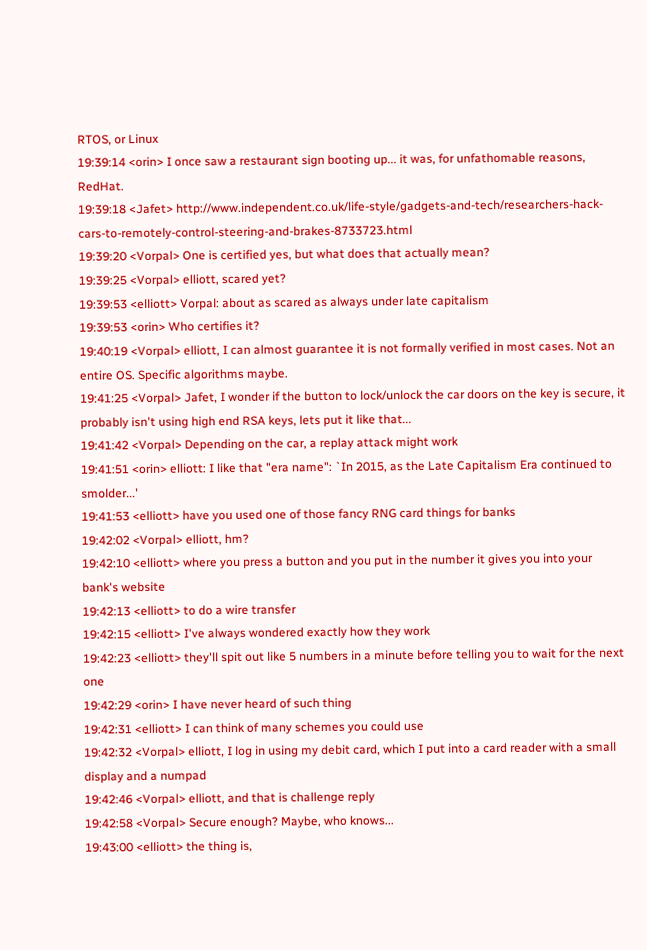RTOS, or Linux
19:39:14 <orin> I once saw a restaurant sign booting up... it was, for unfathomable reasons, RedHat.
19:39:18 <Jafet> http://www.independent.co.uk/life-style/gadgets-and-tech/researchers-hack-cars-to-remotely-control-steering-and-brakes-8733723.html
19:39:20 <Vorpal> One is certified yes, but what does that actually mean?
19:39:25 <Vorpal> elliott, scared yet?
19:39:53 <elliott> Vorpal: about as scared as always under late capitalism
19:39:53 <orin> Who certifies it?
19:40:19 <Vorpal> elliott, I can almost guarantee it is not formally verified in most cases. Not an entire OS. Specific algorithms maybe.
19:41:25 <Vorpal> Jafet, I wonder if the button to lock/unlock the car doors on the key is secure, it probably isn't using high end RSA keys, lets put it like that...
19:41:42 <Vorpal> Depending on the car, a replay attack might work
19:41:51 <orin> elliott: I like that "era name": `In 2015, as the Late Capitalism Era continued to smolder...'
19:41:53 <elliott> have you used one of those fancy RNG card things for banks
19:42:02 <Vorpal> elliott, hm?
19:42:10 <elliott> where you press a button and you put in the number it gives you into your bank's website
19:42:13 <elliott> to do a wire transfer
19:42:15 <elliott> I've always wondered exactly how they work
19:42:23 <elliott> they'll spit out like 5 numbers in a minute before telling you to wait for the next one
19:42:29 <orin> I have never heard of such thing
19:42:31 <elliott> I can think of many schemes you could use
19:42:32 <Vorpal> elliott, I log in using my debit card, which I put into a card reader with a small display and a numpad
19:42:46 <Vorpal> elliott, and that is challenge reply
19:42:58 <Vorpal> Secure enough? Maybe, who knows...
19:43:00 <elliott> the thing is,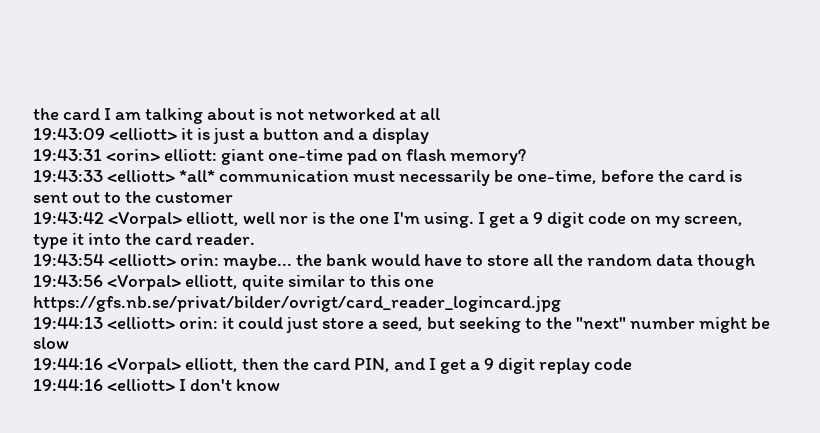the card I am talking about is not networked at all
19:43:09 <elliott> it is just a button and a display
19:43:31 <orin> elliott: giant one-time pad on flash memory?
19:43:33 <elliott> *all* communication must necessarily be one-time, before the card is sent out to the customer
19:43:42 <Vorpal> elliott, well nor is the one I'm using. I get a 9 digit code on my screen, type it into the card reader.
19:43:54 <elliott> orin: maybe... the bank would have to store all the random data though
19:43:56 <Vorpal> elliott, quite similar to this one https://gfs.nb.se/privat/bilder/ovrigt/card_reader_logincard.jpg
19:44:13 <elliott> orin: it could just store a seed, but seeking to the "next" number might be slow
19:44:16 <Vorpal> elliott, then the card PIN, and I get a 9 digit replay code
19:44:16 <elliott> I don't know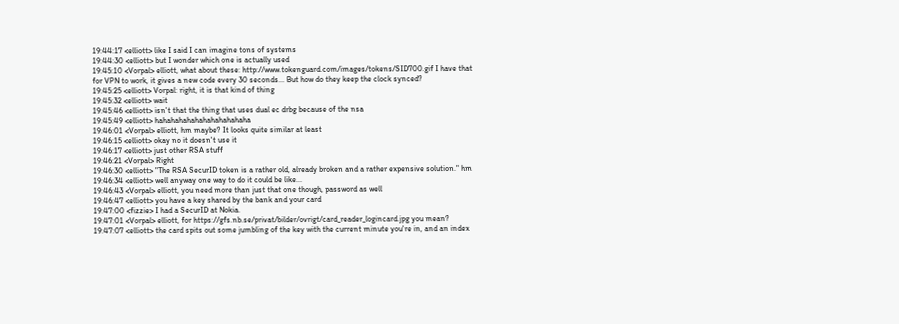19:44:17 <elliott> like I said I can imagine tons of systems
19:44:30 <elliott> but I wonder which one is actually used
19:45:10 <Vorpal> elliott, what about these: http://www.tokenguard.com/images/tokens/SID700.gif I have that for VPN to work, it gives a new code every 30 seconds... But how do they keep the clock synced?
19:45:25 <elliott> Vorpal: right, it is that kind of thing
19:45:32 <elliott> wait
19:45:46 <elliott> isn't that the thing that uses dual ec drbg because of the nsa
19:45:49 <elliott> hahahahahahahahahahahaha
19:46:01 <Vorpal> elliott, hm maybe? It looks quite similar at least
19:46:15 <elliott> okay no it doesn't use it
19:46:17 <elliott> just other RSA stuff
19:46:21 <Vorpal> Right
19:46:30 <elliott> "The RSA SecurID token is a rather old, already broken and a rather expensive solution." hm
19:46:34 <elliott> well anyway one way to do it could be like...
19:46:43 <Vorpal> elliott, you need more than just that one though, password as well
19:46:47 <elliott> you have a key shared by the bank and your card
19:47:00 <fizzie> I had a SecurID at Nokia.
19:47:01 <Vorpal> elliott, for https://gfs.nb.se/privat/bilder/ovrigt/card_reader_logincard.jpg you mean?
19:47:07 <elliott> the card spits out some jumbling of the key with the current minute you're in, and an index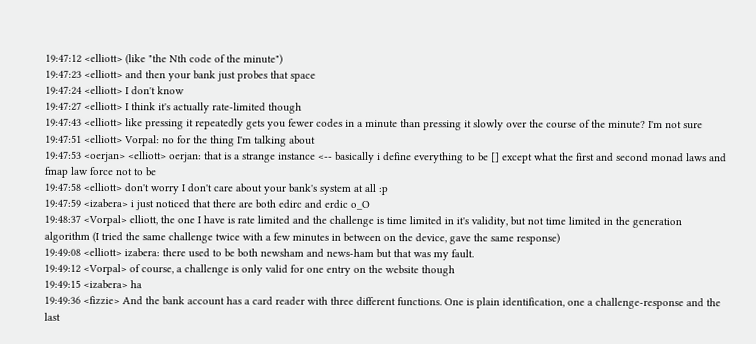19:47:12 <elliott> (like "the Nth code of the minute")
19:47:23 <elliott> and then your bank just probes that space
19:47:24 <elliott> I don't know
19:47:27 <elliott> I think it's actually rate-limited though
19:47:43 <elliott> like pressing it repeatedly gets you fewer codes in a minute than pressing it slowly over the course of the minute? I'm not sure
19:47:51 <elliott> Vorpal: no for the thing I'm talking about
19:47:53 <oerjan> <elliott> oerjan: that is a strange instance <-- basically i define everything to be [] except what the first and second monad laws and fmap law force not to be
19:47:58 <elliott> don't worry I don't care about your bank's system at all :p
19:47:59 <izabera> i just noticed that there are both edirc and erdic o_O
19:48:37 <Vorpal> elliott, the one I have is rate limited and the challenge is time limited in it's validity, but not time limited in the generation algorithm (I tried the same challenge twice with a few minutes in between on the device, gave the same response)
19:49:08 <elliott> izabera: there used to be both newsham and news-ham but that was my fault.
19:49:12 <Vorpal> of course, a challenge is only valid for one entry on the website though
19:49:15 <izabera> ha
19:49:36 <fizzie> And the bank account has a card reader with three different functions. One is plain identification, one a challenge-response and the last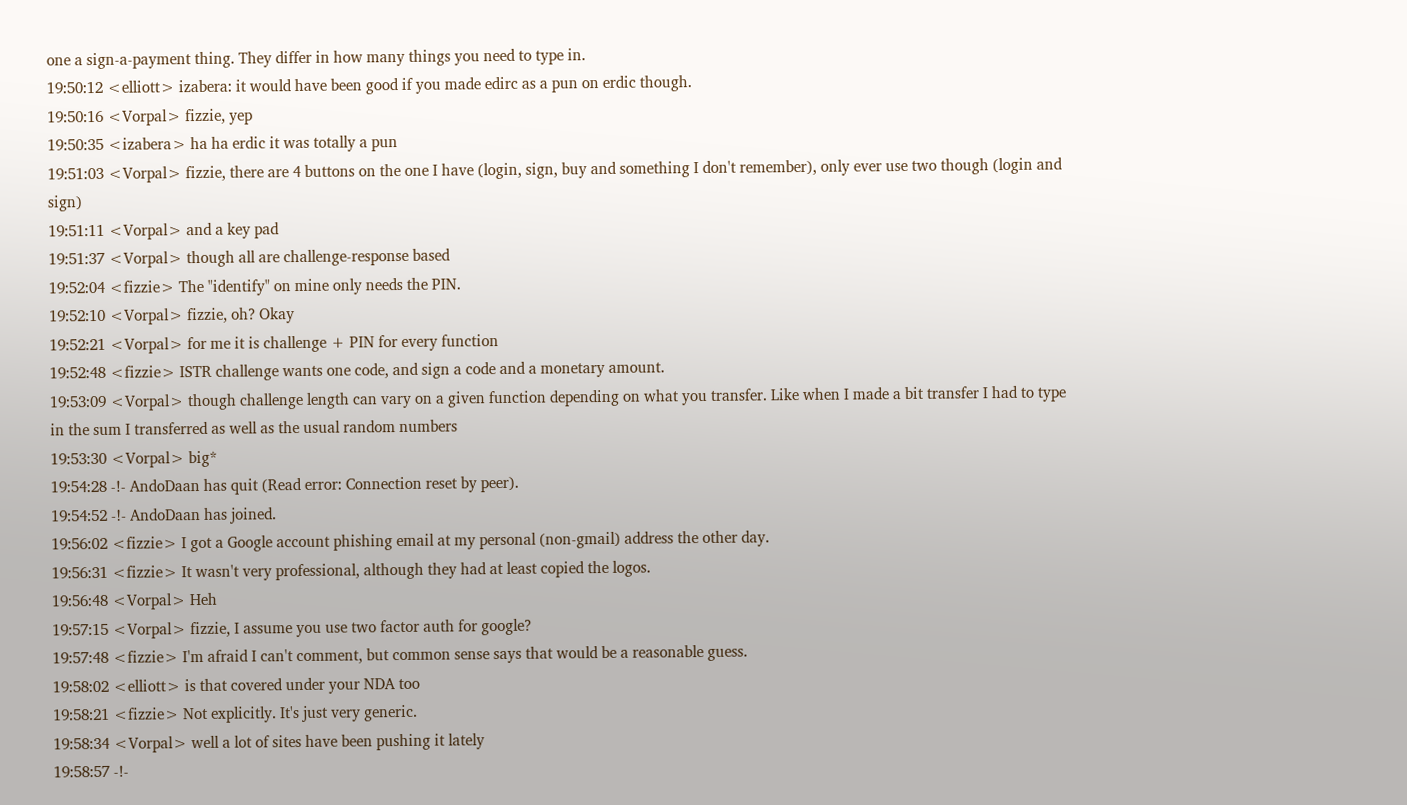one a sign-a-payment thing. They differ in how many things you need to type in.
19:50:12 <elliott> izabera: it would have been good if you made edirc as a pun on erdic though.
19:50:16 <Vorpal> fizzie, yep
19:50:35 <izabera> ha ha erdic it was totally a pun
19:51:03 <Vorpal> fizzie, there are 4 buttons on the one I have (login, sign, buy and something I don't remember), only ever use two though (login and sign)
19:51:11 <Vorpal> and a key pad
19:51:37 <Vorpal> though all are challenge-response based
19:52:04 <fizzie> The "identify" on mine only needs the PIN.
19:52:10 <Vorpal> fizzie, oh? Okay
19:52:21 <Vorpal> for me it is challenge + PIN for every function
19:52:48 <fizzie> ISTR challenge wants one code, and sign a code and a monetary amount.
19:53:09 <Vorpal> though challenge length can vary on a given function depending on what you transfer. Like when I made a bit transfer I had to type in the sum I transferred as well as the usual random numbers
19:53:30 <Vorpal> big*
19:54:28 -!- AndoDaan has quit (Read error: Connection reset by peer).
19:54:52 -!- AndoDaan has joined.
19:56:02 <fizzie> I got a Google account phishing email at my personal (non-gmail) address the other day.
19:56:31 <fizzie> It wasn't very professional, although they had at least copied the logos.
19:56:48 <Vorpal> Heh
19:57:15 <Vorpal> fizzie, I assume you use two factor auth for google?
19:57:48 <fizzie> I'm afraid I can't comment, but common sense says that would be a reasonable guess.
19:58:02 <elliott> is that covered under your NDA too
19:58:21 <fizzie> Not explicitly. It's just very generic.
19:58:34 <Vorpal> well a lot of sites have been pushing it lately
19:58:57 -!-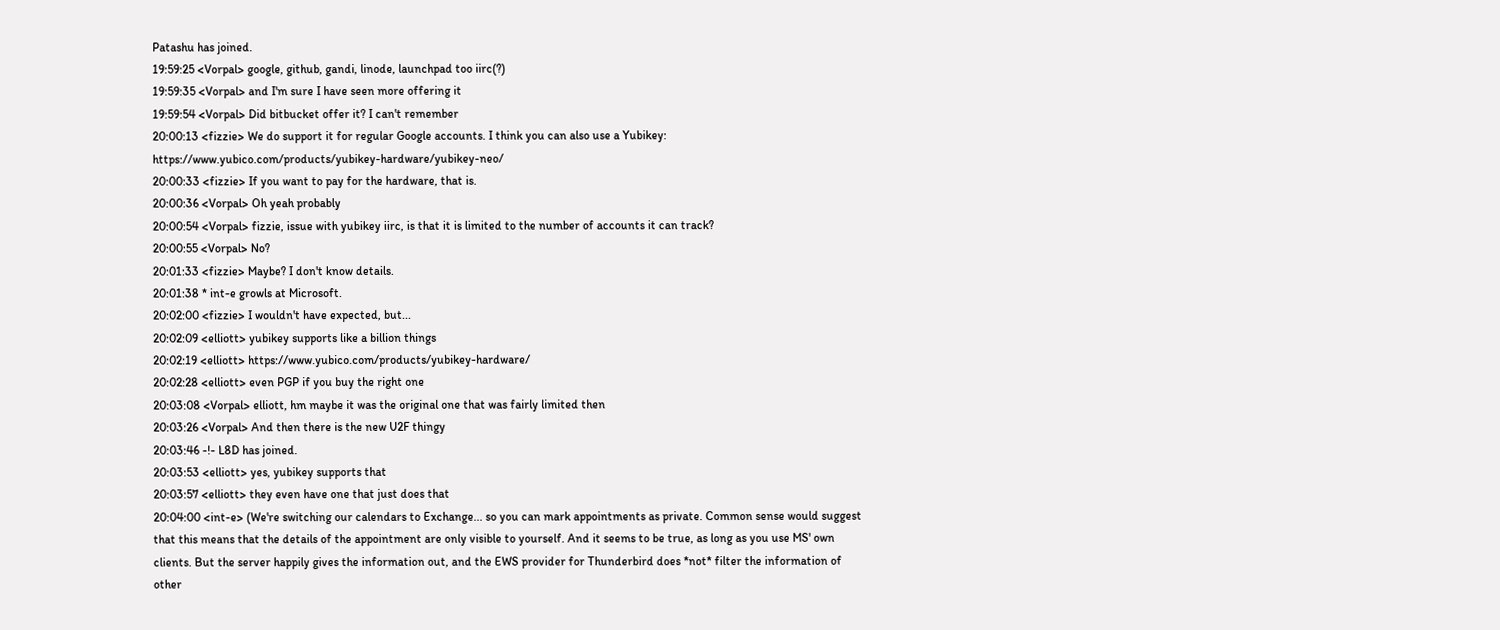Patashu has joined.
19:59:25 <Vorpal> google, github, gandi, linode, launchpad too iirc(?)
19:59:35 <Vorpal> and I'm sure I have seen more offering it
19:59:54 <Vorpal> Did bitbucket offer it? I can't remember
20:00:13 <fizzie> We do support it for regular Google accounts. I think you can also use a Yubikey: https://www.yubico.com/products/yubikey-hardware/yubikey-neo/
20:00:33 <fizzie> If you want to pay for the hardware, that is.
20:00:36 <Vorpal> Oh yeah probably
20:00:54 <Vorpal> fizzie, issue with yubikey iirc, is that it is limited to the number of accounts it can track?
20:00:55 <Vorpal> No?
20:01:33 <fizzie> Maybe? I don't know details.
20:01:38 * int-e growls at Microsoft.
20:02:00 <fizzie> I wouldn't have expected, but...
20:02:09 <elliott> yubikey supports like a billion things
20:02:19 <elliott> https://www.yubico.com/products/yubikey-hardware/
20:02:28 <elliott> even PGP if you buy the right one
20:03:08 <Vorpal> elliott, hm maybe it was the original one that was fairly limited then
20:03:26 <Vorpal> And then there is the new U2F thingy
20:03:46 -!- L8D has joined.
20:03:53 <elliott> yes, yubikey supports that
20:03:57 <elliott> they even have one that just does that
20:04:00 <int-e> (We're switching our calendars to Exchange... so you can mark appointments as private. Common sense would suggest that this means that the details of the appointment are only visible to yourself. And it seems to be true, as long as you use MS' own clients. But the server happily gives the information out, and the EWS provider for Thunderbird does *not* filter the information of other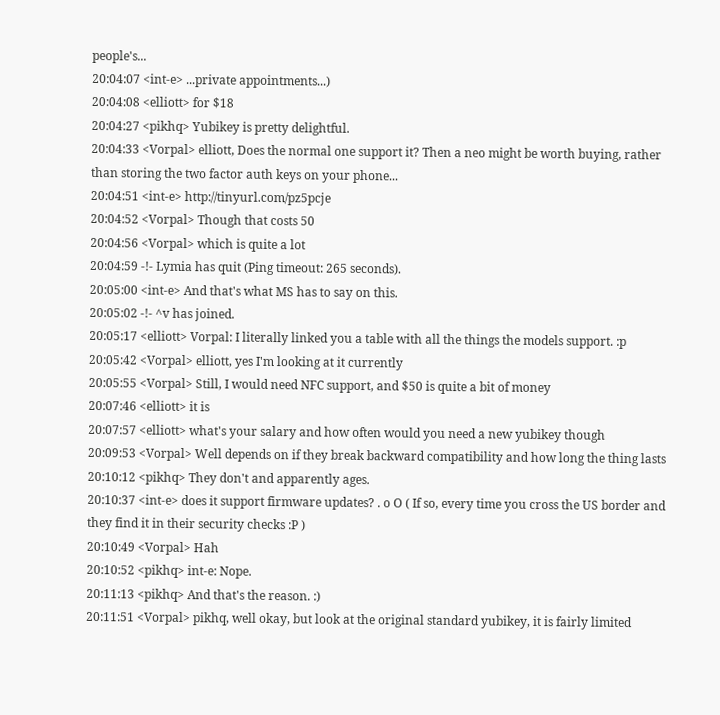people's...
20:04:07 <int-e> ...private appointments...)
20:04:08 <elliott> for $18
20:04:27 <pikhq> Yubikey is pretty delightful.
20:04:33 <Vorpal> elliott, Does the normal one support it? Then a neo might be worth buying, rather than storing the two factor auth keys on your phone...
20:04:51 <int-e> http://tinyurl.com/pz5pcje
20:04:52 <Vorpal> Though that costs 50
20:04:56 <Vorpal> which is quite a lot
20:04:59 -!- Lymia has quit (Ping timeout: 265 seconds).
20:05:00 <int-e> And that's what MS has to say on this.
20:05:02 -!- ^v has joined.
20:05:17 <elliott> Vorpal: I literally linked you a table with all the things the models support. :p
20:05:42 <Vorpal> elliott, yes I'm looking at it currently
20:05:55 <Vorpal> Still, I would need NFC support, and $50 is quite a bit of money
20:07:46 <elliott> it is
20:07:57 <elliott> what's your salary and how often would you need a new yubikey though
20:09:53 <Vorpal> Well depends on if they break backward compatibility and how long the thing lasts
20:10:12 <pikhq> They don't and apparently ages.
20:10:37 <int-e> does it support firmware updates? . o O ( If so, every time you cross the US border and they find it in their security checks :P )
20:10:49 <Vorpal> Hah
20:10:52 <pikhq> int-e: Nope.
20:11:13 <pikhq> And that's the reason. :)
20:11:51 <Vorpal> pikhq, well okay, but look at the original standard yubikey, it is fairly limited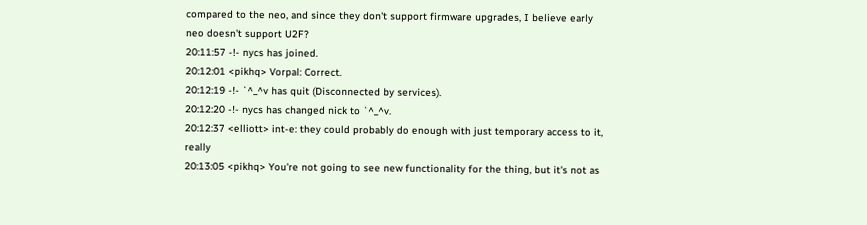compared to the neo, and since they don't support firmware upgrades, I believe early neo doesn't support U2F?
20:11:57 -!- nycs has joined.
20:12:01 <pikhq> Vorpal: Correct.
20:12:19 -!- `^_^v has quit (Disconnected by services).
20:12:20 -!- nycs has changed nick to `^_^v.
20:12:37 <elliott> int-e: they could probably do enough with just temporary access to it, really
20:13:05 <pikhq> You're not going to see new functionality for the thing, but it's not as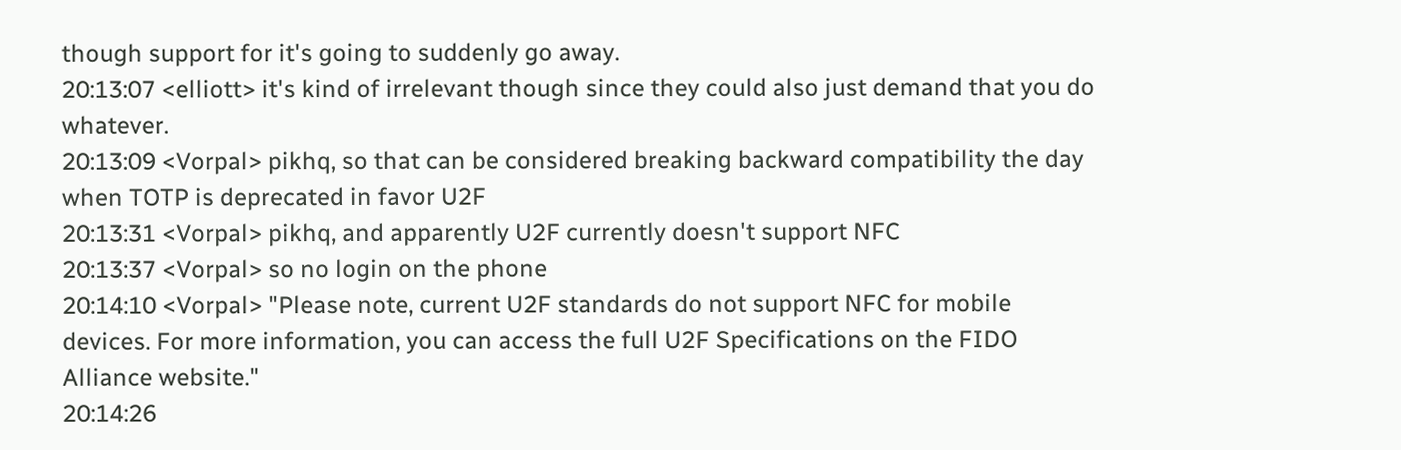though support for it's going to suddenly go away.
20:13:07 <elliott> it's kind of irrelevant though since they could also just demand that you do whatever.
20:13:09 <Vorpal> pikhq, so that can be considered breaking backward compatibility the day when TOTP is deprecated in favor U2F
20:13:31 <Vorpal> pikhq, and apparently U2F currently doesn't support NFC
20:13:37 <Vorpal> so no login on the phone
20:14:10 <Vorpal> "Please note, current U2F standards do not support NFC for mobile devices. For more information, you can access the full U2F Specifications on the FIDO Alliance website."
20:14:26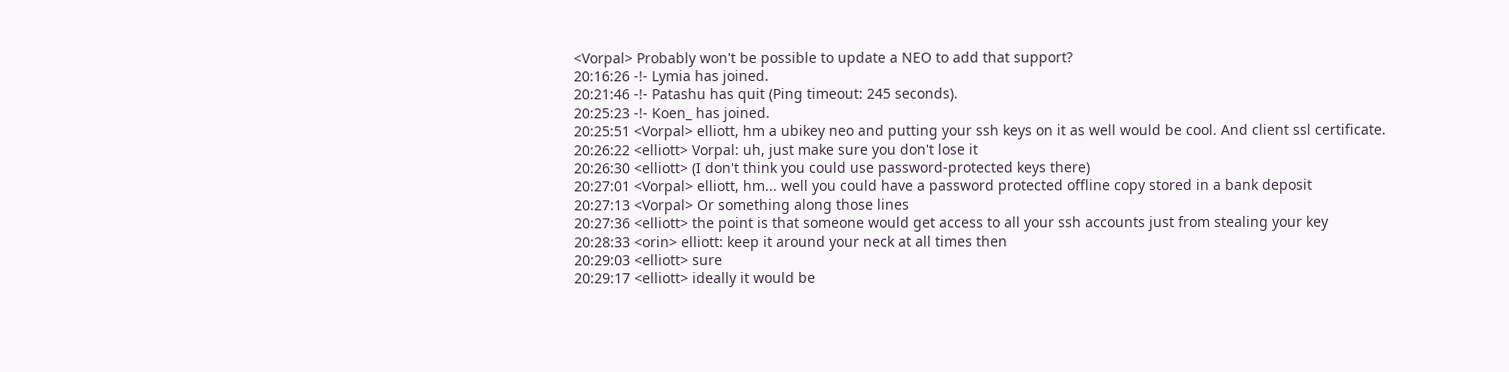<Vorpal> Probably won't be possible to update a NEO to add that support?
20:16:26 -!- Lymia has joined.
20:21:46 -!- Patashu has quit (Ping timeout: 245 seconds).
20:25:23 -!- Koen_ has joined.
20:25:51 <Vorpal> elliott, hm a ubikey neo and putting your ssh keys on it as well would be cool. And client ssl certificate.
20:26:22 <elliott> Vorpal: uh, just make sure you don't lose it
20:26:30 <elliott> (I don't think you could use password-protected keys there)
20:27:01 <Vorpal> elliott, hm... well you could have a password protected offline copy stored in a bank deposit
20:27:13 <Vorpal> Or something along those lines
20:27:36 <elliott> the point is that someone would get access to all your ssh accounts just from stealing your key
20:28:33 <orin> elliott: keep it around your neck at all times then
20:29:03 <elliott> sure
20:29:17 <elliott> ideally it would be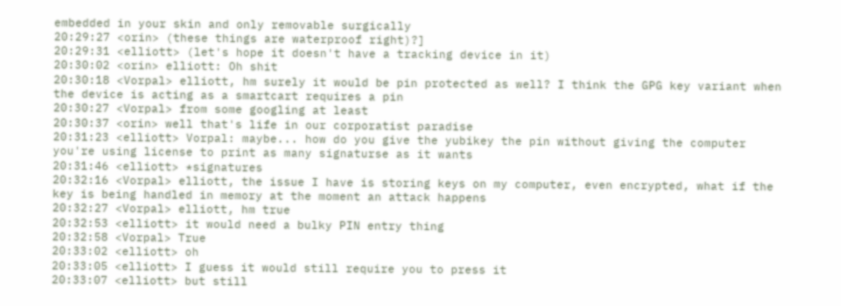embedded in your skin and only removable surgically
20:29:27 <orin> (these things are waterproof right)?]
20:29:31 <elliott> (let's hope it doesn't have a tracking device in it)
20:30:02 <orin> elliott: Oh shit
20:30:18 <Vorpal> elliott, hm surely it would be pin protected as well? I think the GPG key variant when the device is acting as a smartcart requires a pin
20:30:27 <Vorpal> from some googling at least
20:30:37 <orin> well that's life in our corporatist paradise
20:31:23 <elliott> Vorpal: maybe... how do you give the yubikey the pin without giving the computer you're using license to print as many signaturse as it wants
20:31:46 <elliott> *signatures
20:32:16 <Vorpal> elliott, the issue I have is storing keys on my computer, even encrypted, what if the key is being handled in memory at the moment an attack happens
20:32:27 <Vorpal> elliott, hm true
20:32:53 <elliott> it would need a bulky PIN entry thing
20:32:58 <Vorpal> True
20:33:02 <elliott> oh
20:33:05 <elliott> I guess it would still require you to press it
20:33:07 <elliott> but still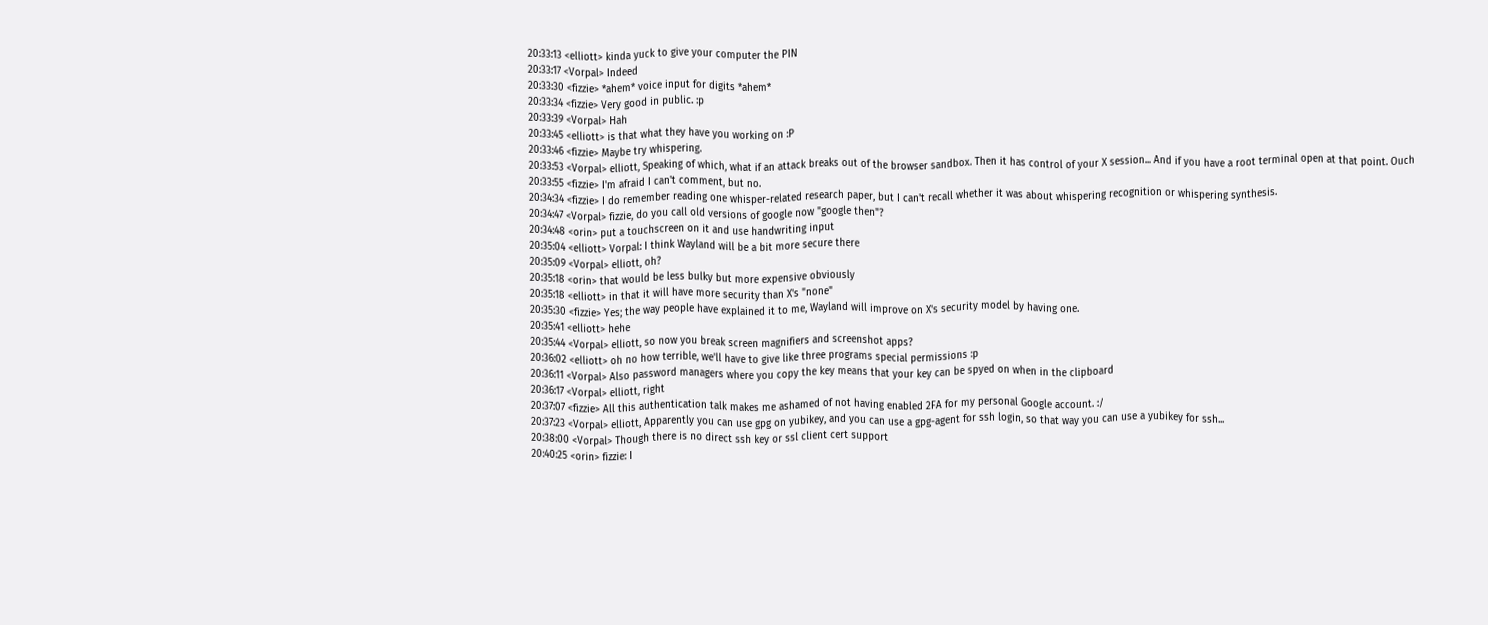20:33:13 <elliott> kinda yuck to give your computer the PIN
20:33:17 <Vorpal> Indeed
20:33:30 <fizzie> *ahem* voice input for digits *ahem*
20:33:34 <fizzie> Very good in public. :p
20:33:39 <Vorpal> Hah
20:33:45 <elliott> is that what they have you working on :P
20:33:46 <fizzie> Maybe try whispering.
20:33:53 <Vorpal> elliott, Speaking of which, what if an attack breaks out of the browser sandbox. Then it has control of your X session... And if you have a root terminal open at that point. Ouch
20:33:55 <fizzie> I'm afraid I can't comment, but no.
20:34:34 <fizzie> I do remember reading one whisper-related research paper, but I can't recall whether it was about whispering recognition or whispering synthesis.
20:34:47 <Vorpal> fizzie, do you call old versions of google now "google then"?
20:34:48 <orin> put a touchscreen on it and use handwriting input
20:35:04 <elliott> Vorpal: I think Wayland will be a bit more secure there
20:35:09 <Vorpal> elliott, oh?
20:35:18 <orin> that would be less bulky but more expensive obviously
20:35:18 <elliott> in that it will have more security than X's "none"
20:35:30 <fizzie> Yes; the way people have explained it to me, Wayland will improve on X's security model by having one.
20:35:41 <elliott> hehe
20:35:44 <Vorpal> elliott, so now you break screen magnifiers and screenshot apps?
20:36:02 <elliott> oh no how terrible, we'll have to give like three programs special permissions :p
20:36:11 <Vorpal> Also password managers where you copy the key means that your key can be spyed on when in the clipboard
20:36:17 <Vorpal> elliott, right
20:37:07 <fizzie> All this authentication talk makes me ashamed of not having enabled 2FA for my personal Google account. :/
20:37:23 <Vorpal> elliott, Apparently you can use gpg on yubikey, and you can use a gpg-agent for ssh login, so that way you can use a yubikey for ssh...
20:38:00 <Vorpal> Though there is no direct ssh key or ssl client cert support
20:40:25 <orin> fizzie: I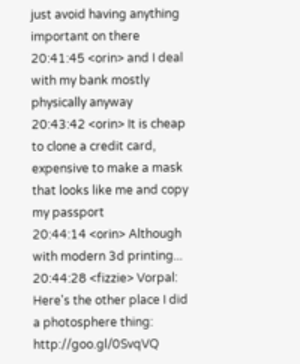just avoid having anything important on there
20:41:45 <orin> and I deal with my bank mostly physically anyway
20:43:42 <orin> It is cheap to clone a credit card, expensive to make a mask that looks like me and copy my passport
20:44:14 <orin> Although with modern 3d printing...
20:44:28 <fizzie> Vorpal: Here's the other place I did a photosphere thing: http://goo.gl/0SvqVQ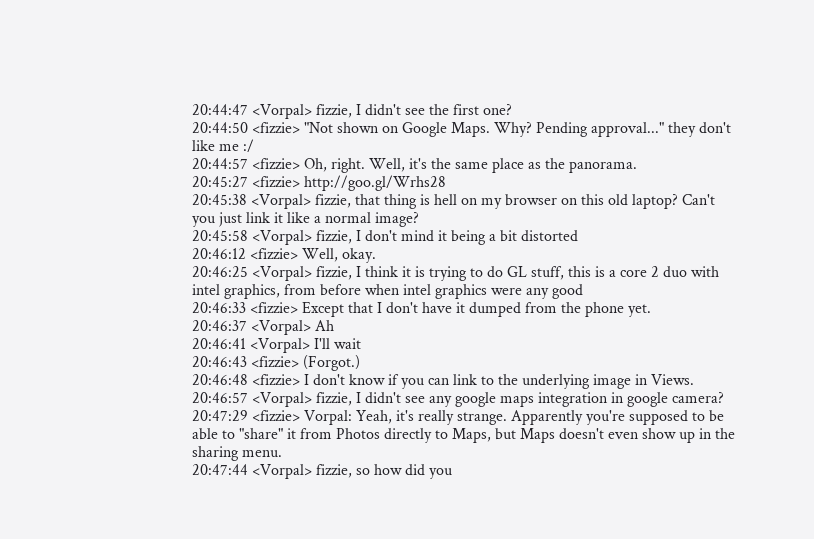20:44:47 <Vorpal> fizzie, I didn't see the first one?
20:44:50 <fizzie> "Not shown on Google Maps. Why? Pending approval..." they don't like me :/
20:44:57 <fizzie> Oh, right. Well, it's the same place as the panorama.
20:45:27 <fizzie> http://goo.gl/Wrhs28
20:45:38 <Vorpal> fizzie, that thing is hell on my browser on this old laptop? Can't you just link it like a normal image?
20:45:58 <Vorpal> fizzie, I don't mind it being a bit distorted
20:46:12 <fizzie> Well, okay.
20:46:25 <Vorpal> fizzie, I think it is trying to do GL stuff, this is a core 2 duo with intel graphics, from before when intel graphics were any good
20:46:33 <fizzie> Except that I don't have it dumped from the phone yet.
20:46:37 <Vorpal> Ah
20:46:41 <Vorpal> I'll wait
20:46:43 <fizzie> (Forgot.)
20:46:48 <fizzie> I don't know if you can link to the underlying image in Views.
20:46:57 <Vorpal> fizzie, I didn't see any google maps integration in google camera?
20:47:29 <fizzie> Vorpal: Yeah, it's really strange. Apparently you're supposed to be able to "share" it from Photos directly to Maps, but Maps doesn't even show up in the sharing menu.
20:47:44 <Vorpal> fizzie, so how did you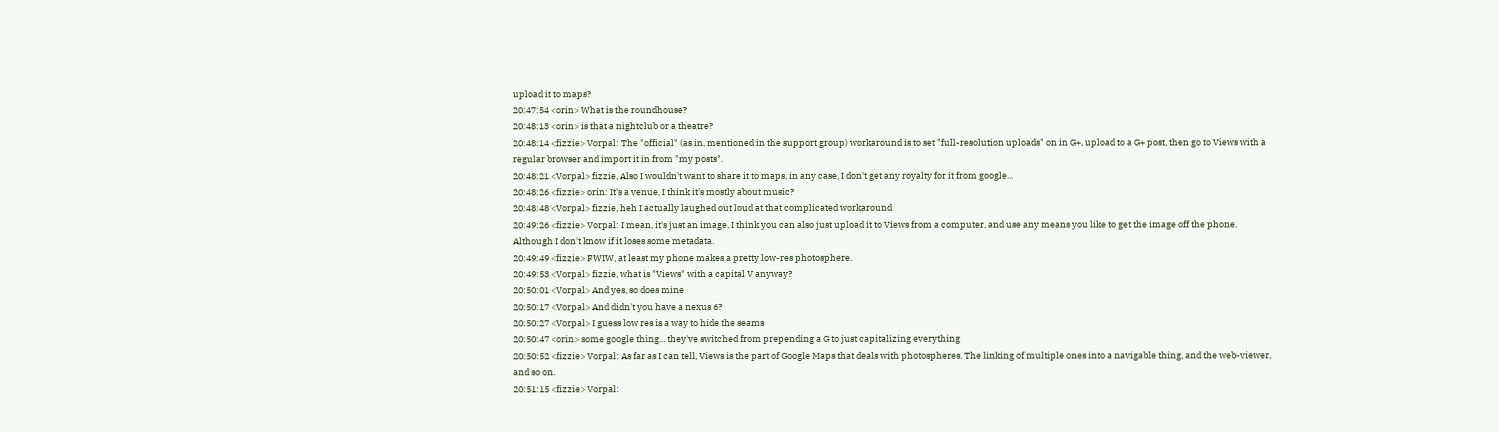upload it to maps?
20:47:54 <orin> What is the roundhouse?
20:48:13 <orin> is that a nightclub or a theatre?
20:48:14 <fizzie> Vorpal: The "official" (as in, mentioned in the support group) workaround is to set "full-resolution uploads" on in G+, upload to a G+ post, then go to Views with a regular browser and import it in from "my posts".
20:48:21 <Vorpal> fizzie, Also I wouldn't want to share it to maps, in any case, I don't get any royalty for it from google...
20:48:26 <fizzie> orin: It's a venue, I think it's mostly about music?
20:48:48 <Vorpal> fizzie, heh I actually laughed out loud at that complicated workaround
20:49:26 <fizzie> Vorpal: I mean, it's just an image, I think you can also just upload it to Views from a computer, and use any means you like to get the image off the phone. Although I don't know if it loses some metadata.
20:49:49 <fizzie> FWIW, at least my phone makes a pretty low-res photosphere.
20:49:53 <Vorpal> fizzie, what is "Views" with a capital V anyway?
20:50:01 <Vorpal> And yes, so does mine
20:50:17 <Vorpal> And didn't you have a nexus 6?
20:50:27 <Vorpal> I guess low res is a way to hide the seams
20:50:47 <orin> some google thing... they've switched from prepending a G to just capitalizing everything
20:50:52 <fizzie> Vorpal: As far as I can tell, Views is the part of Google Maps that deals with photospheres. The linking of multiple ones into a navigable thing, and the web-viewer, and so on.
20:51:15 <fizzie> Vorpal: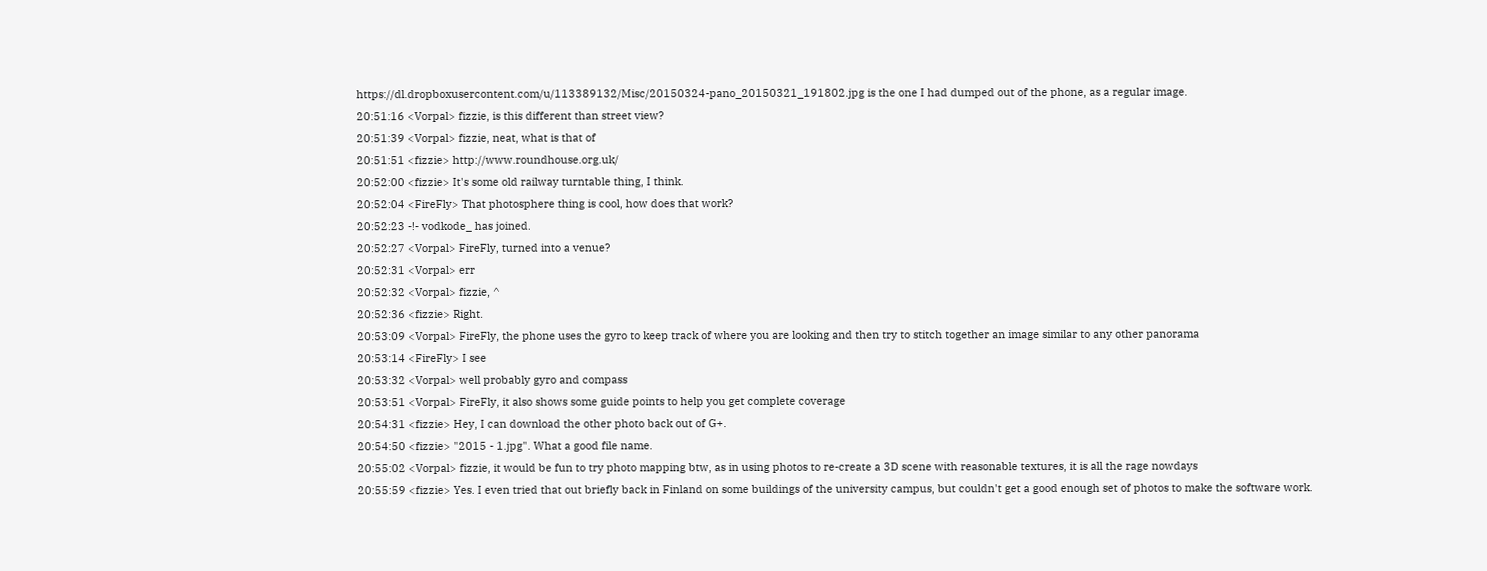https://dl.dropboxusercontent.com/u/113389132/Misc/20150324-pano_20150321_191802.jpg is the one I had dumped out of the phone, as a regular image.
20:51:16 <Vorpal> fizzie, is this different than street view?
20:51:39 <Vorpal> fizzie, neat, what is that of
20:51:51 <fizzie> http://www.roundhouse.org.uk/
20:52:00 <fizzie> It's some old railway turntable thing, I think.
20:52:04 <FireFly> That photosphere thing is cool, how does that work?
20:52:23 -!- vodkode_ has joined.
20:52:27 <Vorpal> FireFly, turned into a venue?
20:52:31 <Vorpal> err
20:52:32 <Vorpal> fizzie, ^
20:52:36 <fizzie> Right.
20:53:09 <Vorpal> FireFly, the phone uses the gyro to keep track of where you are looking and then try to stitch together an image similar to any other panorama
20:53:14 <FireFly> I see
20:53:32 <Vorpal> well probably gyro and compass
20:53:51 <Vorpal> FireFly, it also shows some guide points to help you get complete coverage
20:54:31 <fizzie> Hey, I can download the other photo back out of G+.
20:54:50 <fizzie> "2015 - 1.jpg". What a good file name.
20:55:02 <Vorpal> fizzie, it would be fun to try photo mapping btw, as in using photos to re-create a 3D scene with reasonable textures, it is all the rage nowdays
20:55:59 <fizzie> Yes. I even tried that out briefly back in Finland on some buildings of the university campus, but couldn't get a good enough set of photos to make the software work.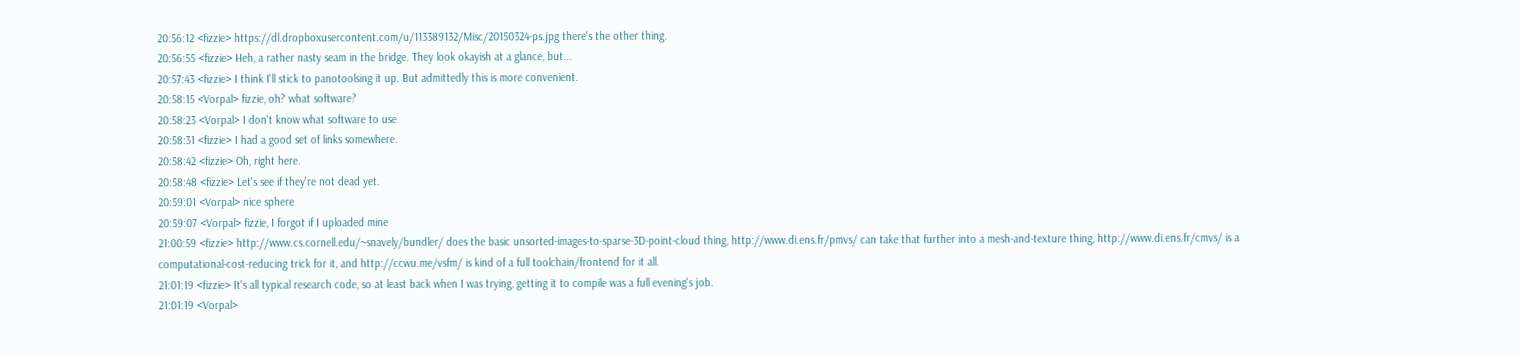20:56:12 <fizzie> https://dl.dropboxusercontent.com/u/113389132/Misc/20150324-ps.jpg there's the other thing.
20:56:55 <fizzie> Heh, a rather nasty seam in the bridge. They look okayish at a glance, but...
20:57:43 <fizzie> I think I'll stick to panotoolsing it up. But admittedly this is more convenient.
20:58:15 <Vorpal> fizzie, oh? what software?
20:58:23 <Vorpal> I don't know what software to use
20:58:31 <fizzie> I had a good set of links somewhere.
20:58:42 <fizzie> Oh, right here.
20:58:48 <fizzie> Let's see if they're not dead yet.
20:59:01 <Vorpal> nice sphere
20:59:07 <Vorpal> fizzie, I forgot if I uploaded mine
21:00:59 <fizzie> http://www.cs.cornell.edu/~snavely/bundler/ does the basic unsorted-images-to-sparse-3D-point-cloud thing, http://www.di.ens.fr/pmvs/ can take that further into a mesh-and-texture thing, http://www.di.ens.fr/cmvs/ is a computational-cost-reducing trick for it, and http://ccwu.me/vsfm/ is kind of a full toolchain/frontend for it all.
21:01:19 <fizzie> It's all typical research code, so at least back when I was trying, getting it to compile was a full evening's job.
21:01:19 <Vorpal>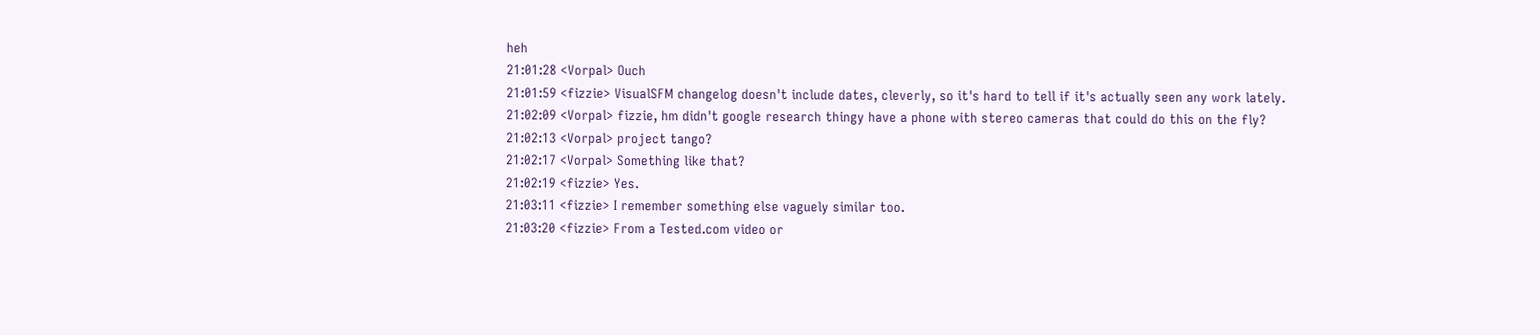heh
21:01:28 <Vorpal> Ouch
21:01:59 <fizzie> VisualSFM changelog doesn't include dates, cleverly, so it's hard to tell if it's actually seen any work lately.
21:02:09 <Vorpal> fizzie, hm didn't google research thingy have a phone with stereo cameras that could do this on the fly?
21:02:13 <Vorpal> project tango?
21:02:17 <Vorpal> Something like that?
21:02:19 <fizzie> Yes.
21:03:11 <fizzie> I remember something else vaguely similar too.
21:03:20 <fizzie> From a Tested.com video or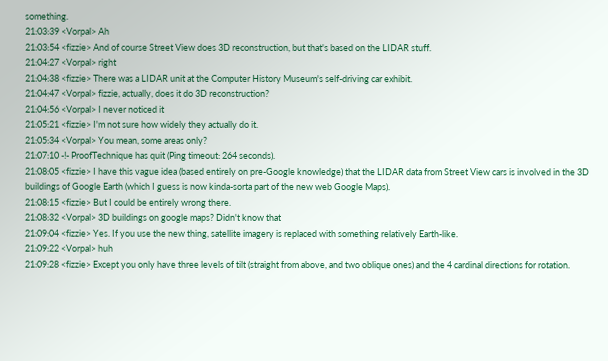something.
21:03:39 <Vorpal> Ah
21:03:54 <fizzie> And of course Street View does 3D reconstruction, but that's based on the LIDAR stuff.
21:04:27 <Vorpal> right
21:04:38 <fizzie> There was a LIDAR unit at the Computer History Museum's self-driving car exhibit.
21:04:47 <Vorpal> fizzie, actually, does it do 3D reconstruction?
21:04:56 <Vorpal> I never noticed it
21:05:21 <fizzie> I'm not sure how widely they actually do it.
21:05:34 <Vorpal> You mean, some areas only?
21:07:10 -!- ProofTechnique has quit (Ping timeout: 264 seconds).
21:08:05 <fizzie> I have this vague idea (based entirely on pre-Google knowledge) that the LIDAR data from Street View cars is involved in the 3D buildings of Google Earth (which I guess is now kinda-sorta part of the new web Google Maps).
21:08:15 <fizzie> But I could be entirely wrong there.
21:08:32 <Vorpal> 3D buildings on google maps? Didn't know that
21:09:04 <fizzie> Yes. If you use the new thing, satellite imagery is replaced with something relatively Earth-like.
21:09:22 <Vorpal> huh
21:09:28 <fizzie> Except you only have three levels of tilt (straight from above, and two oblique ones) and the 4 cardinal directions for rotation.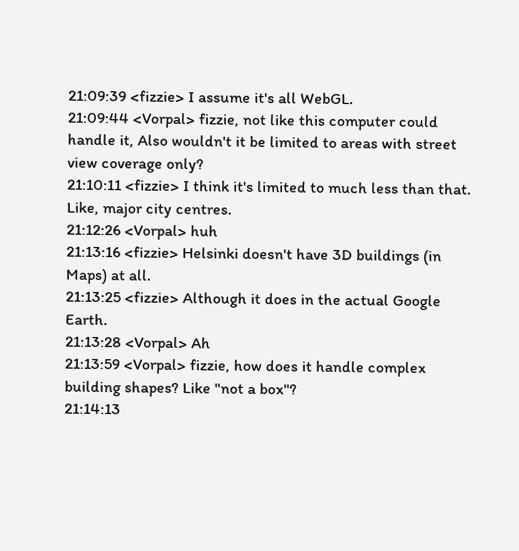21:09:39 <fizzie> I assume it's all WebGL.
21:09:44 <Vorpal> fizzie, not like this computer could handle it, Also wouldn't it be limited to areas with street view coverage only?
21:10:11 <fizzie> I think it's limited to much less than that. Like, major city centres.
21:12:26 <Vorpal> huh
21:13:16 <fizzie> Helsinki doesn't have 3D buildings (in Maps) at all.
21:13:25 <fizzie> Although it does in the actual Google Earth.
21:13:28 <Vorpal> Ah
21:13:59 <Vorpal> fizzie, how does it handle complex building shapes? Like "not a box"?
21:14:13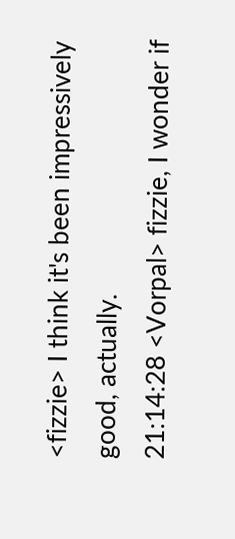<fizzie> I think it's been impressively good, actually.
21:14:28 <Vorpal> fizzie, I wonder if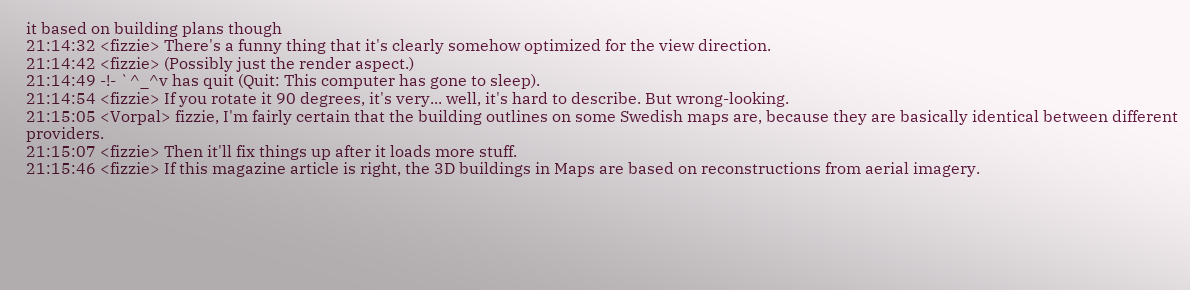it based on building plans though
21:14:32 <fizzie> There's a funny thing that it's clearly somehow optimized for the view direction.
21:14:42 <fizzie> (Possibly just the render aspect.)
21:14:49 -!- `^_^v has quit (Quit: This computer has gone to sleep).
21:14:54 <fizzie> If you rotate it 90 degrees, it's very... well, it's hard to describe. But wrong-looking.
21:15:05 <Vorpal> fizzie, I'm fairly certain that the building outlines on some Swedish maps are, because they are basically identical between different providers.
21:15:07 <fizzie> Then it'll fix things up after it loads more stuff.
21:15:46 <fizzie> If this magazine article is right, the 3D buildings in Maps are based on reconstructions from aerial imagery.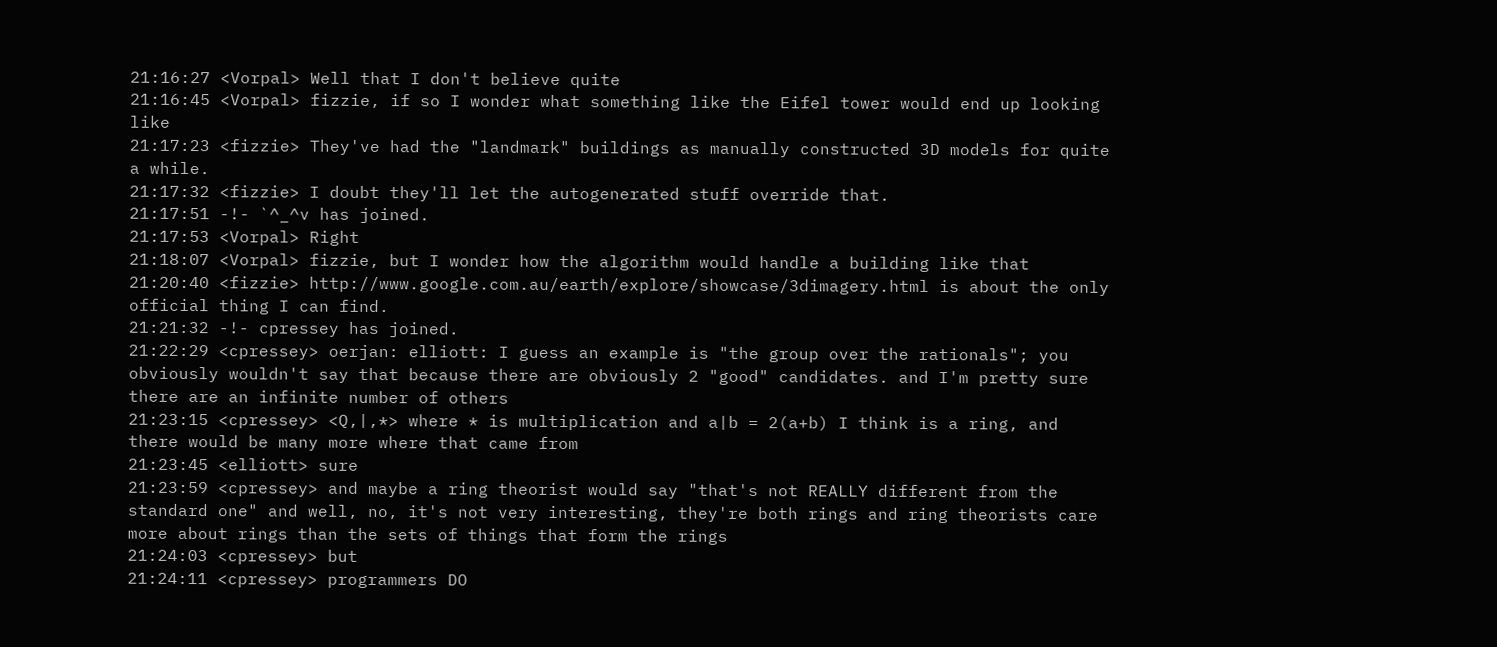21:16:27 <Vorpal> Well that I don't believe quite
21:16:45 <Vorpal> fizzie, if so I wonder what something like the Eifel tower would end up looking like
21:17:23 <fizzie> They've had the "landmark" buildings as manually constructed 3D models for quite a while.
21:17:32 <fizzie> I doubt they'll let the autogenerated stuff override that.
21:17:51 -!- `^_^v has joined.
21:17:53 <Vorpal> Right
21:18:07 <Vorpal> fizzie, but I wonder how the algorithm would handle a building like that
21:20:40 <fizzie> http://www.google.com.au/earth/explore/showcase/3dimagery.html is about the only official thing I can find.
21:21:32 -!- cpressey has joined.
21:22:29 <cpressey> oerjan: elliott: I guess an example is "the group over the rationals"; you obviously wouldn't say that because there are obviously 2 "good" candidates. and I'm pretty sure there are an infinite number of others
21:23:15 <cpressey> <Q,|,*> where * is multiplication and a|b = 2(a+b) I think is a ring, and there would be many more where that came from
21:23:45 <elliott> sure
21:23:59 <cpressey> and maybe a ring theorist would say "that's not REALLY different from the standard one" and well, no, it's not very interesting, they're both rings and ring theorists care more about rings than the sets of things that form the rings
21:24:03 <cpressey> but
21:24:11 <cpressey> programmers DO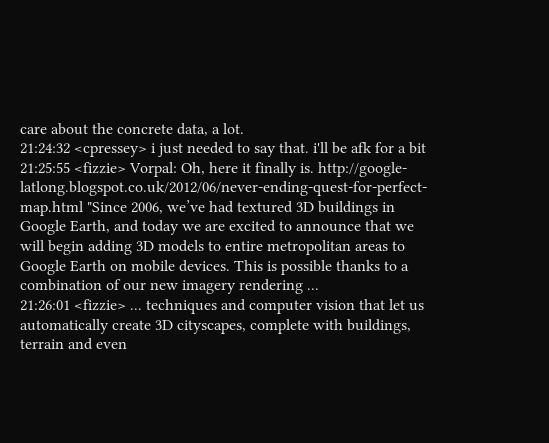care about the concrete data, a lot.
21:24:32 <cpressey> i just needed to say that. i'll be afk for a bit
21:25:55 <fizzie> Vorpal: Oh, here it finally is. http://google-latlong.blogspot.co.uk/2012/06/never-ending-quest-for-perfect-map.html "Since 2006, we’ve had textured 3D buildings in Google Earth, and today we are excited to announce that we will begin adding 3D models to entire metropolitan areas to Google Earth on mobile devices. This is possible thanks to a combination of our new imagery rendering ...
21:26:01 <fizzie> ... techniques and computer vision that let us automatically create 3D cityscapes, complete with buildings, terrain and even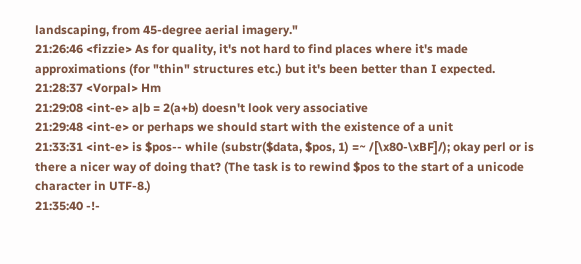landscaping, from 45-degree aerial imagery."
21:26:46 <fizzie> As for quality, it's not hard to find places where it's made approximations (for "thin" structures etc.) but it's been better than I expected.
21:28:37 <Vorpal> Hm
21:29:08 <int-e> a|b = 2(a+b) doesn't look very associative
21:29:48 <int-e> or perhaps we should start with the existence of a unit
21:33:31 <int-e> is $pos-- while (substr($data, $pos, 1) =~ /[\x80-\xBF]/); okay perl or is there a nicer way of doing that? (The task is to rewind $pos to the start of a unicode character in UTF-8.)
21:35:40 -!-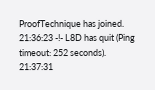ProofTechnique has joined.
21:36:23 -!- L8D has quit (Ping timeout: 252 seconds).
21:37:31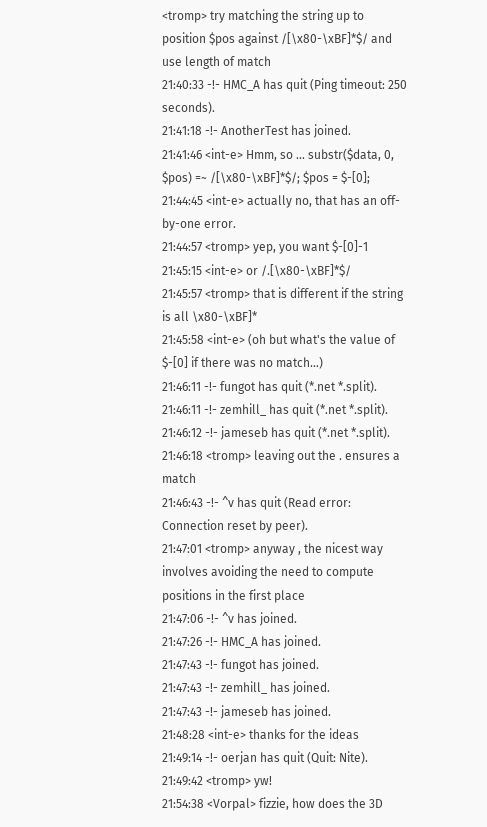<tromp> try matching the string up to position $pos against /[\x80-\xBF]*$/ and use length of match
21:40:33 -!- HMC_A has quit (Ping timeout: 250 seconds).
21:41:18 -!- AnotherTest has joined.
21:41:46 <int-e> Hmm, so ... substr($data, 0, $pos) =~ /[\x80-\xBF]*$/; $pos = $-[0];
21:44:45 <int-e> actually no, that has an off-by-one error.
21:44:57 <tromp> yep, you want $-[0]-1
21:45:15 <int-e> or /.[\x80-\xBF]*$/
21:45:57 <tromp> that is different if the string is all \x80-\xBF]*
21:45:58 <int-e> (oh but what's the value of $-[0] if there was no match...)
21:46:11 -!- fungot has quit (*.net *.split).
21:46:11 -!- zemhill_ has quit (*.net *.split).
21:46:12 -!- jameseb has quit (*.net *.split).
21:46:18 <tromp> leaving out the . ensures a match
21:46:43 -!- ^v has quit (Read error: Connection reset by peer).
21:47:01 <tromp> anyway , the nicest way involves avoiding the need to compute positions in the first place
21:47:06 -!- ^v has joined.
21:47:26 -!- HMC_A has joined.
21:47:43 -!- fungot has joined.
21:47:43 -!- zemhill_ has joined.
21:47:43 -!- jameseb has joined.
21:48:28 <int-e> thanks for the ideas
21:49:14 -!- oerjan has quit (Quit: Nite).
21:49:42 <tromp> yw!
21:54:38 <Vorpal> fizzie, how does the 3D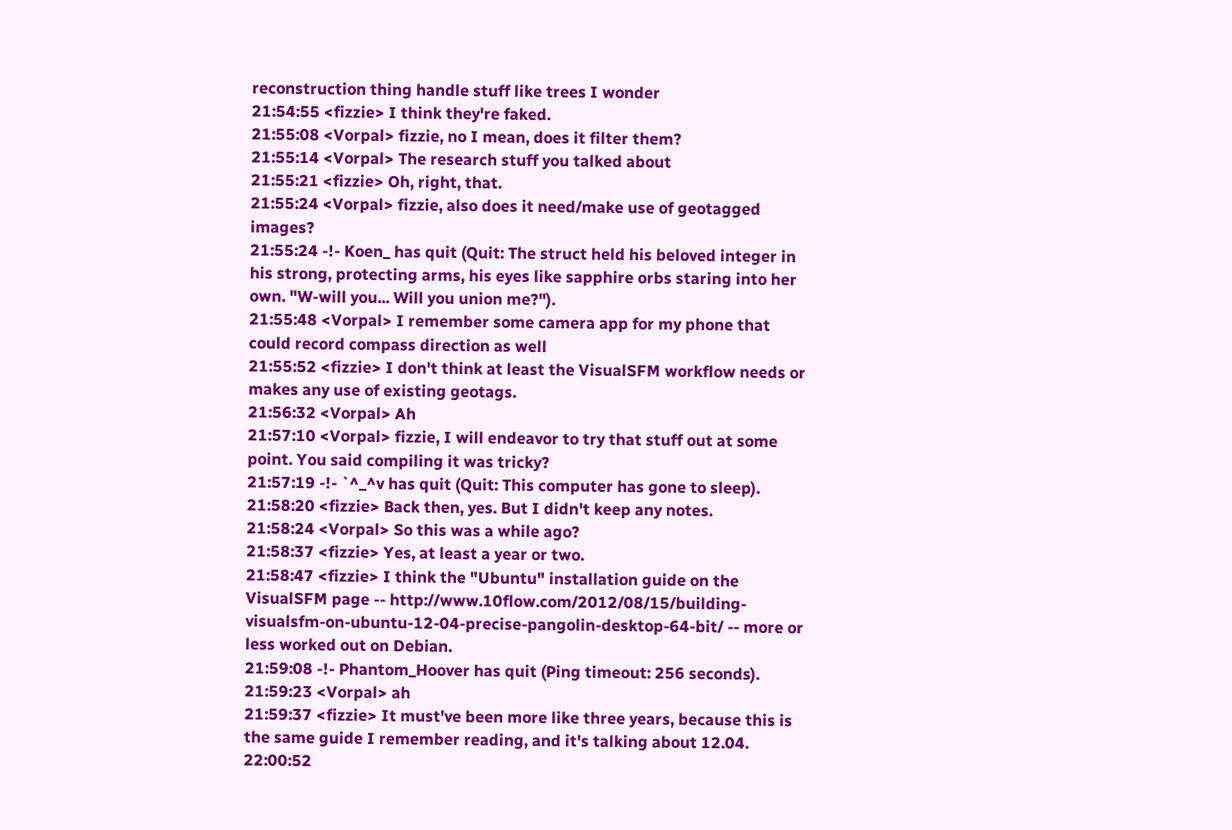reconstruction thing handle stuff like trees I wonder
21:54:55 <fizzie> I think they're faked.
21:55:08 <Vorpal> fizzie, no I mean, does it filter them?
21:55:14 <Vorpal> The research stuff you talked about
21:55:21 <fizzie> Oh, right, that.
21:55:24 <Vorpal> fizzie, also does it need/make use of geotagged images?
21:55:24 -!- Koen_ has quit (Quit: The struct held his beloved integer in his strong, protecting arms, his eyes like sapphire orbs staring into her own. "W-will you... Will you union me?").
21:55:48 <Vorpal> I remember some camera app for my phone that could record compass direction as well
21:55:52 <fizzie> I don't think at least the VisualSFM workflow needs or makes any use of existing geotags.
21:56:32 <Vorpal> Ah
21:57:10 <Vorpal> fizzie, I will endeavor to try that stuff out at some point. You said compiling it was tricky?
21:57:19 -!- `^_^v has quit (Quit: This computer has gone to sleep).
21:58:20 <fizzie> Back then, yes. But I didn't keep any notes.
21:58:24 <Vorpal> So this was a while ago?
21:58:37 <fizzie> Yes, at least a year or two.
21:58:47 <fizzie> I think the "Ubuntu" installation guide on the VisualSFM page -- http://www.10flow.com/2012/08/15/building-visualsfm-on-ubuntu-12-04-precise-pangolin-desktop-64-bit/ -- more or less worked out on Debian.
21:59:08 -!- Phantom_Hoover has quit (Ping timeout: 256 seconds).
21:59:23 <Vorpal> ah
21:59:37 <fizzie> It must've been more like three years, because this is the same guide I remember reading, and it's talking about 12.04.
22:00:52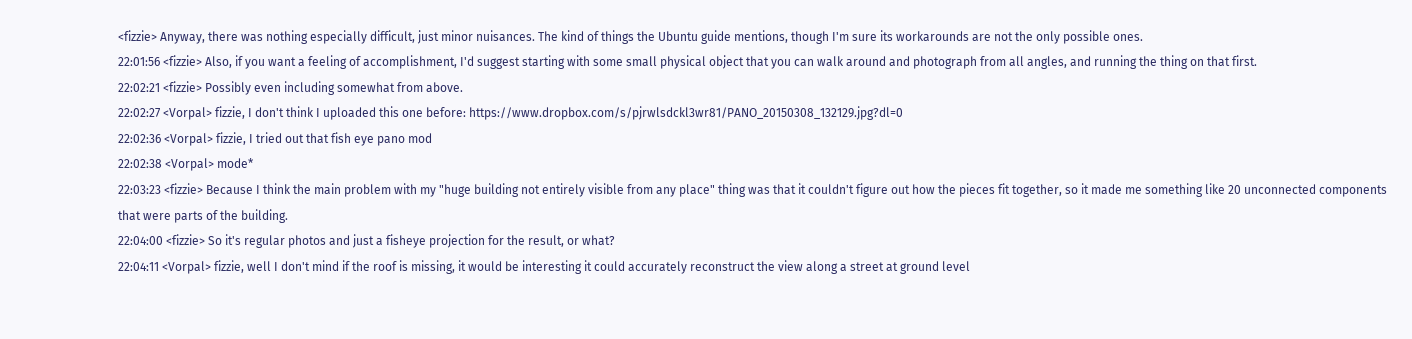<fizzie> Anyway, there was nothing especially difficult, just minor nuisances. The kind of things the Ubuntu guide mentions, though I'm sure its workarounds are not the only possible ones.
22:01:56 <fizzie> Also, if you want a feeling of accomplishment, I'd suggest starting with some small physical object that you can walk around and photograph from all angles, and running the thing on that first.
22:02:21 <fizzie> Possibly even including somewhat from above.
22:02:27 <Vorpal> fizzie, I don't think I uploaded this one before: https://www.dropbox.com/s/pjrwlsdckl3wr81/PANO_20150308_132129.jpg?dl=0
22:02:36 <Vorpal> fizzie, I tried out that fish eye pano mod
22:02:38 <Vorpal> mode*
22:03:23 <fizzie> Because I think the main problem with my "huge building not entirely visible from any place" thing was that it couldn't figure out how the pieces fit together, so it made me something like 20 unconnected components that were parts of the building.
22:04:00 <fizzie> So it's regular photos and just a fisheye projection for the result, or what?
22:04:11 <Vorpal> fizzie, well I don't mind if the roof is missing, it would be interesting it could accurately reconstruct the view along a street at ground level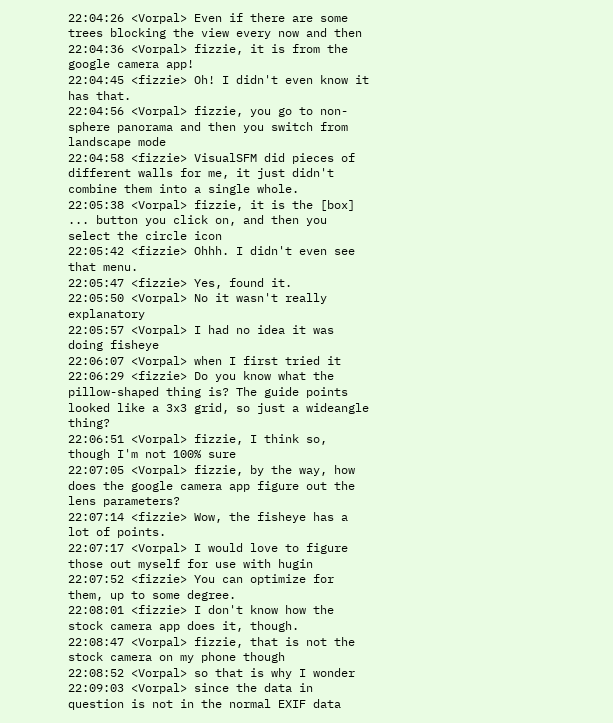22:04:26 <Vorpal> Even if there are some trees blocking the view every now and then
22:04:36 <Vorpal> fizzie, it is from the google camera app!
22:04:45 <fizzie> Oh! I didn't even know it has that.
22:04:56 <Vorpal> fizzie, you go to non-sphere panorama and then you switch from landscape mode
22:04:58 <fizzie> VisualSFM did pieces of different walls for me, it just didn't combine them into a single whole.
22:05:38 <Vorpal> fizzie, it is the [box] ... button you click on, and then you select the circle icon
22:05:42 <fizzie> Ohhh. I didn't even see that menu.
22:05:47 <fizzie> Yes, found it.
22:05:50 <Vorpal> No it wasn't really explanatory
22:05:57 <Vorpal> I had no idea it was doing fisheye
22:06:07 <Vorpal> when I first tried it
22:06:29 <fizzie> Do you know what the pillow-shaped thing is? The guide points looked like a 3x3 grid, so just a wideangle thing?
22:06:51 <Vorpal> fizzie, I think so, though I'm not 100% sure
22:07:05 <Vorpal> fizzie, by the way, how does the google camera app figure out the lens parameters?
22:07:14 <fizzie> Wow, the fisheye has a lot of points.
22:07:17 <Vorpal> I would love to figure those out myself for use with hugin
22:07:52 <fizzie> You can optimize for them, up to some degree.
22:08:01 <fizzie> I don't know how the stock camera app does it, though.
22:08:47 <Vorpal> fizzie, that is not the stock camera on my phone though
22:08:52 <Vorpal> so that is why I wonder
22:09:03 <Vorpal> since the data in question is not in the normal EXIF data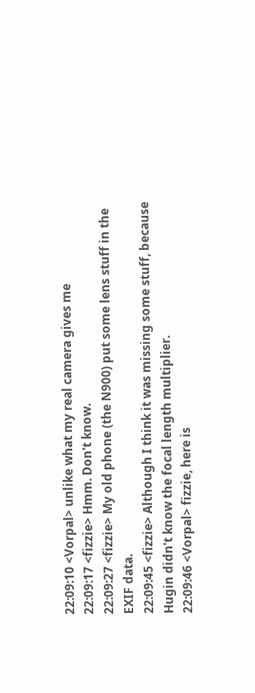22:09:10 <Vorpal> unlike what my real camera gives me
22:09:17 <fizzie> Hmm. Don't know.
22:09:27 <fizzie> My old phone (the N900) put some lens stuff in the EXIF data.
22:09:45 <fizzie> Although I think it was missing some stuff, because Hugin didn't know the focal length multiplier.
22:09:46 <Vorpal> fizzie, here is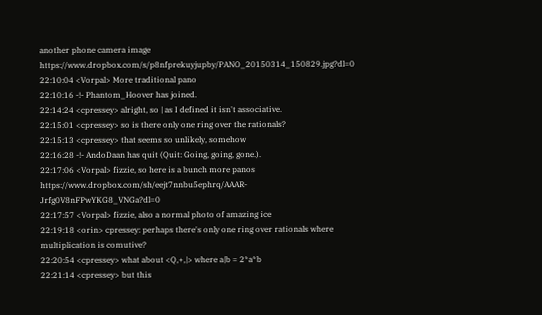another phone camera image https://www.dropbox.com/s/p8nfprekuyjupby/PANO_20150314_150829.jpg?dl=0
22:10:04 <Vorpal> More traditional pano
22:10:16 -!- Phantom_Hoover has joined.
22:14:24 <cpressey> alright, so | as I defined it isn't associative.
22:15:01 <cpressey> so is there only one ring over the rationals?
22:15:13 <cpressey> that seems so unlikely, somehow
22:16:28 -!- AndoDaan has quit (Quit: Going, going, gone.).
22:17:06 <Vorpal> fizzie, so here is a bunch more panos https://www.dropbox.com/sh/eejt7nnbu5ephrq/AAAR-Jrfg0V8nFPwYKG8_VNGa?dl=0
22:17:57 <Vorpal> fizzie, also a normal photo of amazing ice
22:19:18 <orin> cpressey: perhaps there's only one ring over rationals where multiplication is comutive?
22:20:54 <cpressey> what about <Q,+,|> where a|b = 2*a*b
22:21:14 <cpressey> but this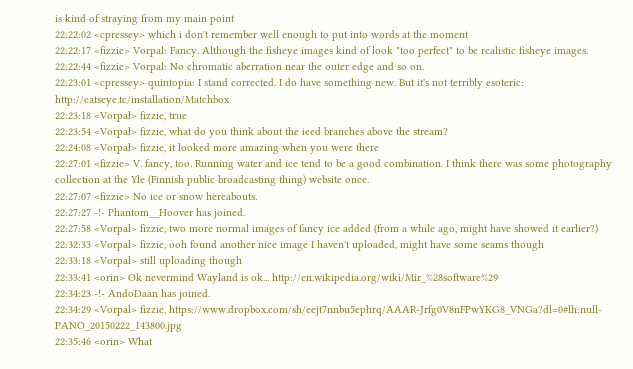is kind of straying from my main point
22:22:02 <cpressey> which i don't remember well enough to put into words at the moment
22:22:17 <fizzie> Vorpal: Fancy. Although the fisheye images kind of look "too perfect" to be realistic fisheye images.
22:22:44 <fizzie> Vorpal: No chromatic aberration near the outer edge and so on.
22:23:01 <cpressey> quintopia: I stand corrected. I do have something new. But it's not terribly esoteric: http://catseye.tc/installation/Matchbox
22:23:18 <Vorpal> fizzie, true
22:23:54 <Vorpal> fizzie, what do you think about the iced branches above the stream?
22:24:08 <Vorpal> fizzie, it looked more amazing when you were there
22:27:01 <fizzie> V. fancy, too. Running water and ice tend to be a good combination. I think there was some photography collection at the Yle (Finnish public broadcasting thing) website once.
22:27:07 <fizzie> No ice or snow hereabouts.
22:27:27 -!- Phantom__Hoover has joined.
22:27:58 <Vorpal> fizzie, two more normal images of fancy ice added (from a while ago, might have showed it earlier?)
22:32:33 <Vorpal> fizzie, ooh found another nice image I haven't uploaded, might have some seams though
22:33:18 <Vorpal> still uploading though
22:33:41 <orin> Ok nevermind Wayland is ok... http://en.wikipedia.org/wiki/Mir_%28software%29
22:34:23 -!- AndoDaan has joined.
22:34:29 <Vorpal> fizzie, https://www.dropbox.com/sh/eejt7nnbu5ephrq/AAAR-Jrfg0V8nFPwYKG8_VNGa?dl=0#lh:null-PANO_20150222_143800.jpg
22:35:46 <orin> What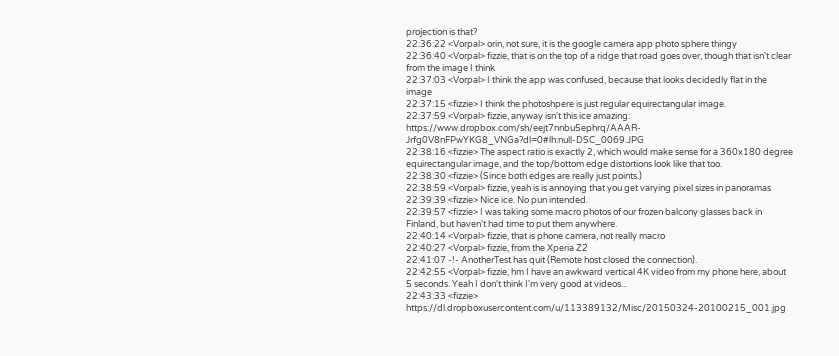projection is that?
22:36:22 <Vorpal> orin, not sure, it is the google camera app photo sphere thingy
22:36:40 <Vorpal> fizzie, that is on the top of a ridge that road goes over, though that isn't clear from the image I think
22:37:03 <Vorpal> I think the app was confused, because that looks decidedly flat in the image
22:37:15 <fizzie> I think the photoshpere is just regular equirectangular image.
22:37:59 <Vorpal> fizzie, anyway isn't this ice amazing: https://www.dropbox.com/sh/eejt7nnbu5ephrq/AAAR-Jrfg0V8nFPwYKG8_VNGa?dl=0#lh:null-DSC_0069.JPG
22:38:16 <fizzie> The aspect ratio is exactly 2, which would make sense for a 360x180 degree equirectangular image, and the top/bottom edge distortions look like that too.
22:38:30 <fizzie> (Since both edges are really just points.)
22:38:59 <Vorpal> fizzie, yeah is is annoying that you get varying pixel sizes in panoramas
22:39:39 <fizzie> Nice ice. No pun intended.
22:39:57 <fizzie> I was taking some macro photos of our frozen balcony glasses back in Finland, but haven't had time to put them anywhere.
22:40:14 <Vorpal> fizzie, that is phone camera, not really macro
22:40:27 <Vorpal> fizzie, from the Xperia Z2
22:41:07 -!- AnotherTest has quit (Remote host closed the connection).
22:42:55 <Vorpal> fizzie, hm I have an awkward vertical 4K video from my phone here, about 5 seconds. Yeah I don't think I'm very good at videos...
22:43:33 <fizzie> https://dl.dropboxusercontent.com/u/113389132/Misc/20150324-20100215_001.jpg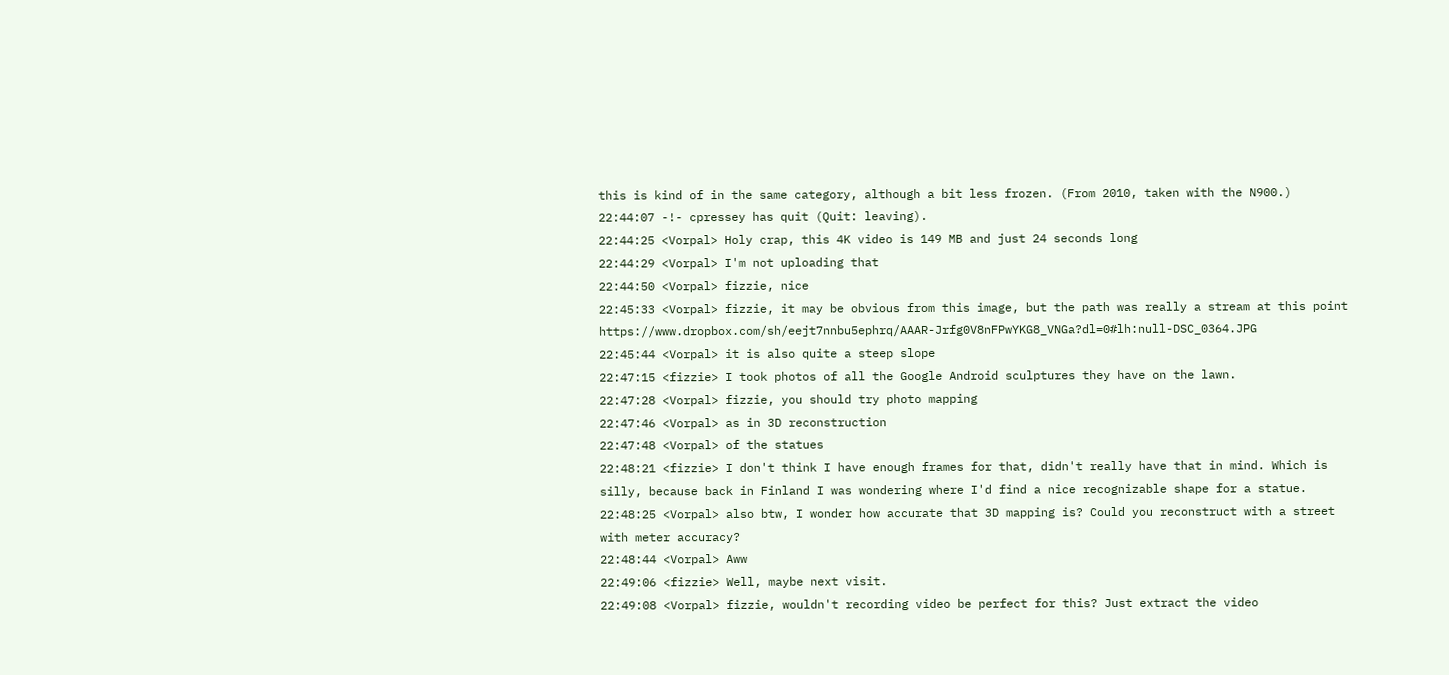this is kind of in the same category, although a bit less frozen. (From 2010, taken with the N900.)
22:44:07 -!- cpressey has quit (Quit: leaving).
22:44:25 <Vorpal> Holy crap, this 4K video is 149 MB and just 24 seconds long
22:44:29 <Vorpal> I'm not uploading that
22:44:50 <Vorpal> fizzie, nice
22:45:33 <Vorpal> fizzie, it may be obvious from this image, but the path was really a stream at this point https://www.dropbox.com/sh/eejt7nnbu5ephrq/AAAR-Jrfg0V8nFPwYKG8_VNGa?dl=0#lh:null-DSC_0364.JPG
22:45:44 <Vorpal> it is also quite a steep slope
22:47:15 <fizzie> I took photos of all the Google Android sculptures they have on the lawn.
22:47:28 <Vorpal> fizzie, you should try photo mapping
22:47:46 <Vorpal> as in 3D reconstruction
22:47:48 <Vorpal> of the statues
22:48:21 <fizzie> I don't think I have enough frames for that, didn't really have that in mind. Which is silly, because back in Finland I was wondering where I'd find a nice recognizable shape for a statue.
22:48:25 <Vorpal> also btw, I wonder how accurate that 3D mapping is? Could you reconstruct with a street with meter accuracy?
22:48:44 <Vorpal> Aww
22:49:06 <fizzie> Well, maybe next visit.
22:49:08 <Vorpal> fizzie, wouldn't recording video be perfect for this? Just extract the video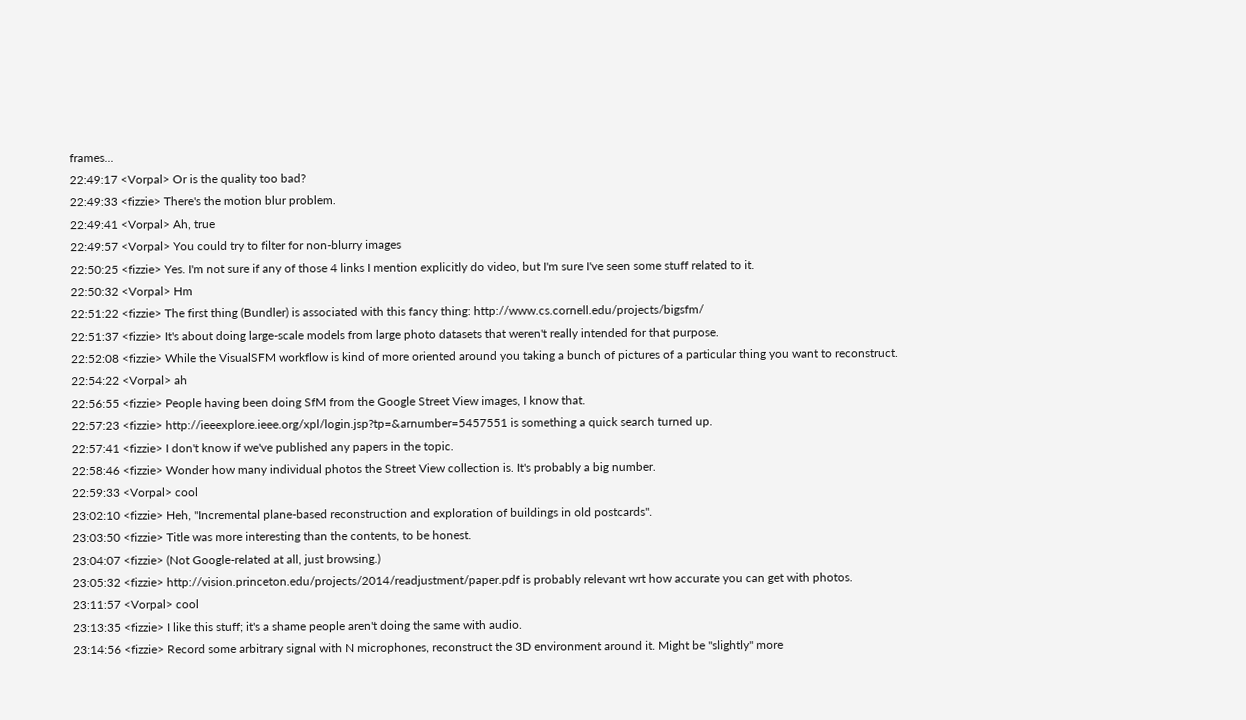frames...
22:49:17 <Vorpal> Or is the quality too bad?
22:49:33 <fizzie> There's the motion blur problem.
22:49:41 <Vorpal> Ah, true
22:49:57 <Vorpal> You could try to filter for non-blurry images
22:50:25 <fizzie> Yes. I'm not sure if any of those 4 links I mention explicitly do video, but I'm sure I've seen some stuff related to it.
22:50:32 <Vorpal> Hm
22:51:22 <fizzie> The first thing (Bundler) is associated with this fancy thing: http://www.cs.cornell.edu/projects/bigsfm/
22:51:37 <fizzie> It's about doing large-scale models from large photo datasets that weren't really intended for that purpose.
22:52:08 <fizzie> While the VisualSFM workflow is kind of more oriented around you taking a bunch of pictures of a particular thing you want to reconstruct.
22:54:22 <Vorpal> ah
22:56:55 <fizzie> People having been doing SfM from the Google Street View images, I know that.
22:57:23 <fizzie> http://ieeexplore.ieee.org/xpl/login.jsp?tp=&arnumber=5457551 is something a quick search turned up.
22:57:41 <fizzie> I don't know if we've published any papers in the topic.
22:58:46 <fizzie> Wonder how many individual photos the Street View collection is. It's probably a big number.
22:59:33 <Vorpal> cool
23:02:10 <fizzie> Heh, "Incremental plane-based reconstruction and exploration of buildings in old postcards".
23:03:50 <fizzie> Title was more interesting than the contents, to be honest.
23:04:07 <fizzie> (Not Google-related at all, just browsing.)
23:05:32 <fizzie> http://vision.princeton.edu/projects/2014/readjustment/paper.pdf is probably relevant wrt how accurate you can get with photos.
23:11:57 <Vorpal> cool
23:13:35 <fizzie> I like this stuff; it's a shame people aren't doing the same with audio.
23:14:56 <fizzie> Record some arbitrary signal with N microphones, reconstruct the 3D environment around it. Might be "slightly" more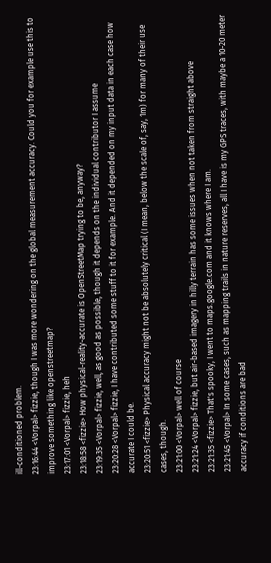ill-conditioned problem.
23:16:44 <Vorpal> fizzie, though I was more wondering on the global measurement accuracy. Could you for example use this to improve something like openstreetmap?
23:17:01 <Vorpal> fizzie, heh
23:18:58 <fizzie> How physical-reality-accurate is OpenStreetMap trying to be, anyway?
23:19:35 <Vorpal> fizzie, well, as good as possible, though it depends on the individual contributor I assume
23:20:28 <Vorpal> fizzie, I have contributed some stuff to it for example. And it depended on my input data in each case how accurate I could be.
23:20:51 <fizzie> Physical accuracy might not be absolutely critical (I mean, below the scale of, say, 1m) for many of their use cases, though.
23:21:00 <Vorpal> well of course
23:21:24 <Vorpal> fizzie, but air-based imagery in hilly terrain has some issues when not taken from straight above
23:21:35 <fizzie> That's spooky, I went to maps.google.com and it knows where I am.
23:21:45 <Vorpal> In some cases, such as mapping trails in nature reserves, all I have is my GPS traces, with maybe a 10-20 meter accuracy if conditions are bad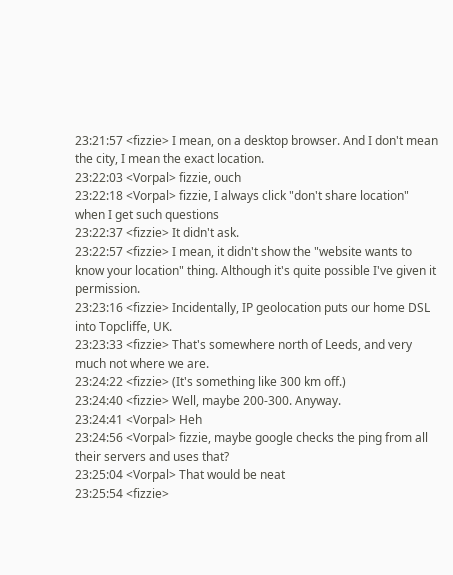23:21:57 <fizzie> I mean, on a desktop browser. And I don't mean the city, I mean the exact location.
23:22:03 <Vorpal> fizzie, ouch
23:22:18 <Vorpal> fizzie, I always click "don't share location" when I get such questions
23:22:37 <fizzie> It didn't ask.
23:22:57 <fizzie> I mean, it didn't show the "website wants to know your location" thing. Although it's quite possible I've given it permission.
23:23:16 <fizzie> Incidentally, IP geolocation puts our home DSL into Topcliffe, UK.
23:23:33 <fizzie> That's somewhere north of Leeds, and very much not where we are.
23:24:22 <fizzie> (It's something like 300 km off.)
23:24:40 <fizzie> Well, maybe 200-300. Anyway.
23:24:41 <Vorpal> Heh
23:24:56 <Vorpal> fizzie, maybe google checks the ping from all their servers and uses that?
23:25:04 <Vorpal> That would be neat
23:25:54 <fizzie>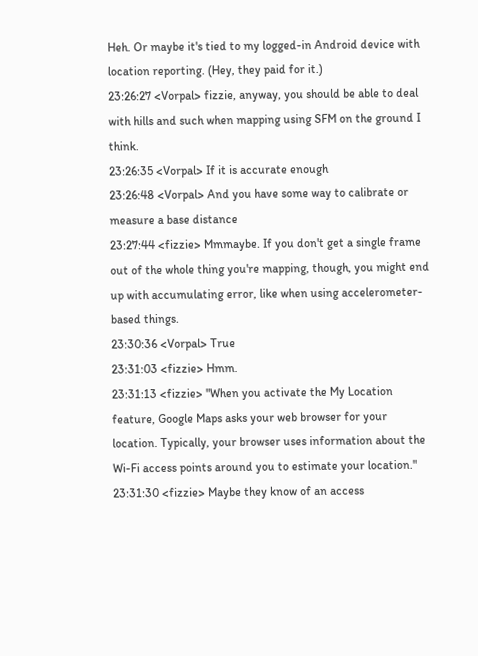Heh. Or maybe it's tied to my logged-in Android device with location reporting. (Hey, they paid for it.)
23:26:27 <Vorpal> fizzie, anyway, you should be able to deal with hills and such when mapping using SFM on the ground I think.
23:26:35 <Vorpal> If it is accurate enough
23:26:48 <Vorpal> And you have some way to calibrate or measure a base distance
23:27:44 <fizzie> Mmmaybe. If you don't get a single frame out of the whole thing you're mapping, though, you might end up with accumulating error, like when using accelerometer-based things.
23:30:36 <Vorpal> True
23:31:03 <fizzie> Hmm.
23:31:13 <fizzie> "When you activate the My Location feature, Google Maps asks your web browser for your location. Typically, your browser uses information about the Wi-Fi access points around you to estimate your location."
23:31:30 <fizzie> Maybe they know of an access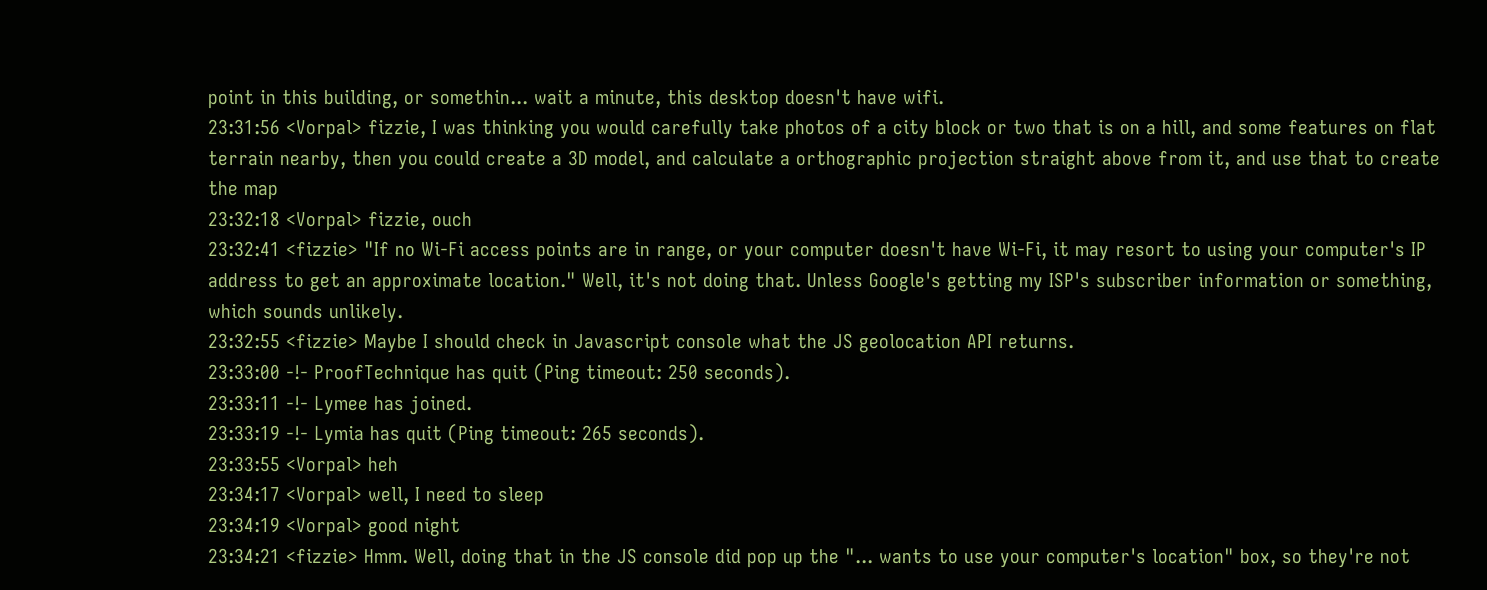point in this building, or somethin... wait a minute, this desktop doesn't have wifi.
23:31:56 <Vorpal> fizzie, I was thinking you would carefully take photos of a city block or two that is on a hill, and some features on flat terrain nearby, then you could create a 3D model, and calculate a orthographic projection straight above from it, and use that to create the map
23:32:18 <Vorpal> fizzie, ouch
23:32:41 <fizzie> "If no Wi-Fi access points are in range, or your computer doesn't have Wi-Fi, it may resort to using your computer's IP address to get an approximate location." Well, it's not doing that. Unless Google's getting my ISP's subscriber information or something, which sounds unlikely.
23:32:55 <fizzie> Maybe I should check in Javascript console what the JS geolocation API returns.
23:33:00 -!- ProofTechnique has quit (Ping timeout: 250 seconds).
23:33:11 -!- Lymee has joined.
23:33:19 -!- Lymia has quit (Ping timeout: 265 seconds).
23:33:55 <Vorpal> heh
23:34:17 <Vorpal> well, I need to sleep
23:34:19 <Vorpal> good night
23:34:21 <fizzie> Hmm. Well, doing that in the JS console did pop up the "... wants to use your computer's location" box, so they're not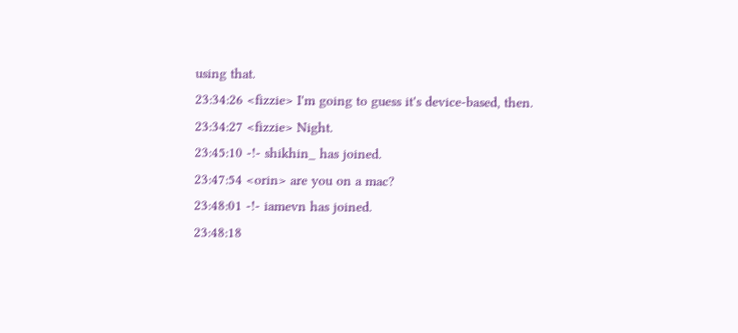using that.
23:34:26 <fizzie> I'm going to guess it's device-based, then.
23:34:27 <fizzie> Night.
23:45:10 -!- shikhin_ has joined.
23:47:54 <orin> are you on a mac?
23:48:01 -!- iamevn has joined.
23:48:18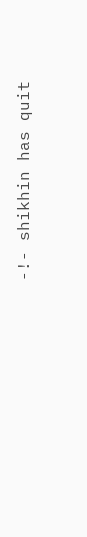-!- shikhin has quit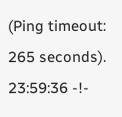(Ping timeout: 265 seconds).
23:59:36 -!-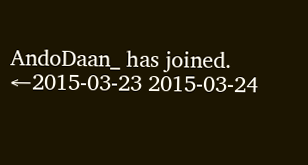AndoDaan_ has joined.
←2015-03-23 2015-03-24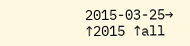2015-03-25→ ↑2015 ↑all